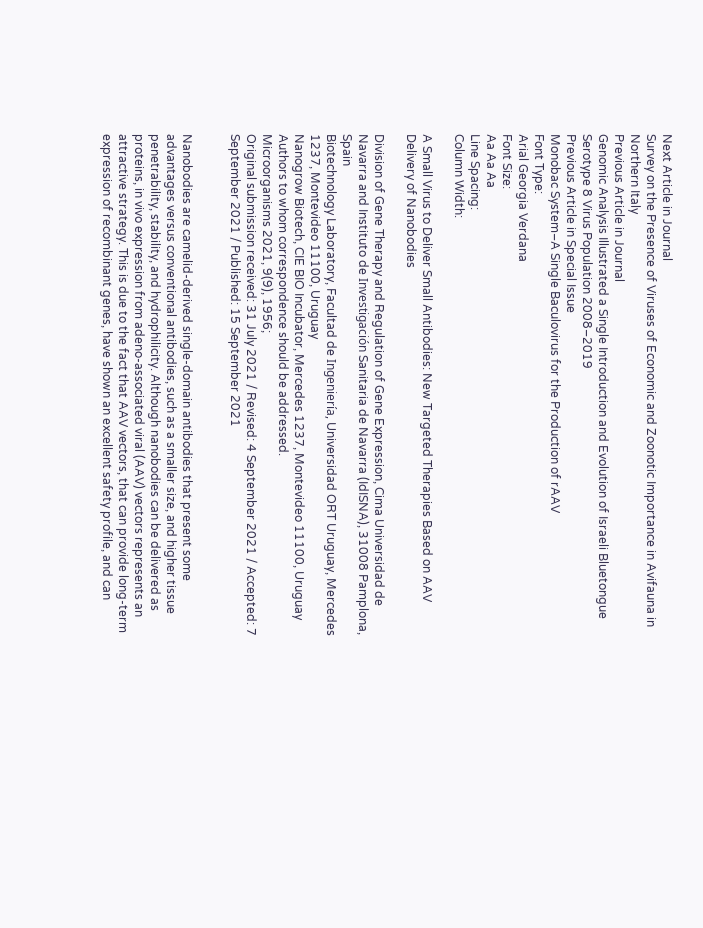Next Article in Journal
Survey on the Presence of Viruses of Economic and Zoonotic Importance in Avifauna in Northern Italy
Previous Article in Journal
Genomic Analysis Illustrated a Single Introduction and Evolution of Israeli Bluetongue Serotype 8 Virus Population 2008–2019
Previous Article in Special Issue
Monobac System–A Single Baculovirus for the Production of rAAV
Font Type:
Arial Georgia Verdana
Font Size:
Aa Aa Aa
Line Spacing:
Column Width:

A Small Virus to Deliver Small Antibodies: New Targeted Therapies Based on AAV Delivery of Nanobodies

Division of Gene Therapy and Regulation of Gene Expression, Cima Universidad de Navarra and Instituto de Investigación Sanitaria de Navarra (IdISNA), 31008 Pamplona, Spain
Biotechnology Laboratory, Facultad de Ingeniería, Universidad ORT Uruguay, Mercedes 1237, Montevideo 11100, Uruguay
Nanogrow Biotech, CIE BIO Incubator, Mercedes 1237, Montevideo 11100, Uruguay
Authors to whom correspondence should be addressed.
Microorganisms 2021, 9(9), 1956;
Original submission received: 31 July 2021 / Revised: 4 September 2021 / Accepted: 7 September 2021 / Published: 15 September 2021


Nanobodies are camelid-derived single-domain antibodies that present some advantages versus conventional antibodies, such as a smaller size, and higher tissue penetrability, stability, and hydrophilicity. Although nanobodies can be delivered as proteins, in vivo expression from adeno-associated viral (AAV) vectors represents an attractive strategy. This is due to the fact that AAV vectors, that can provide long-term expression of recombinant genes, have shown an excellent safety profile, and can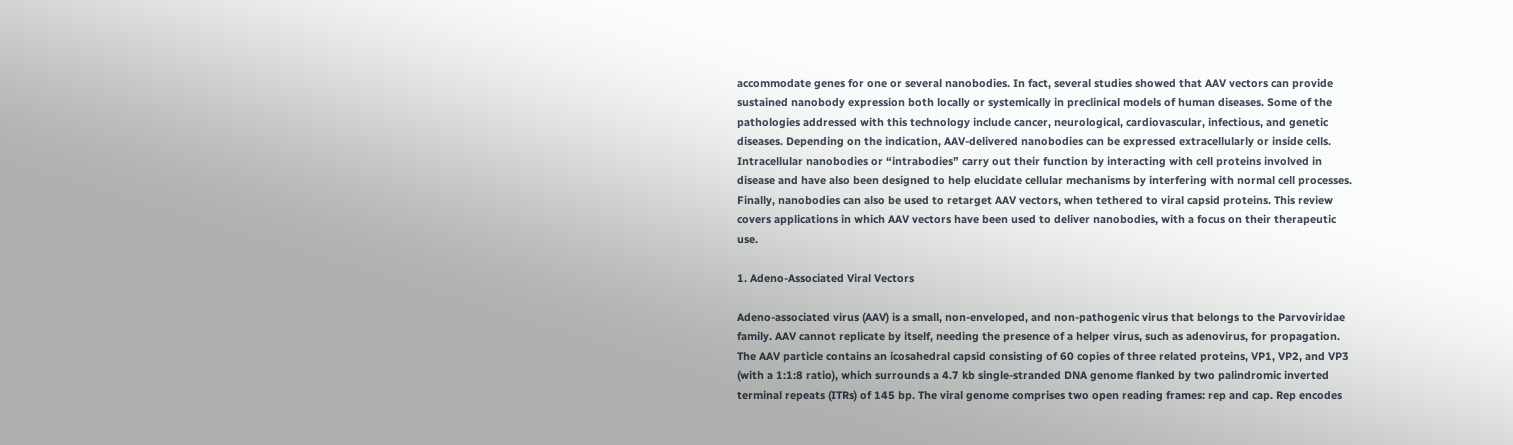accommodate genes for one or several nanobodies. In fact, several studies showed that AAV vectors can provide sustained nanobody expression both locally or systemically in preclinical models of human diseases. Some of the pathologies addressed with this technology include cancer, neurological, cardiovascular, infectious, and genetic diseases. Depending on the indication, AAV-delivered nanobodies can be expressed extracellularly or inside cells. Intracellular nanobodies or “intrabodies” carry out their function by interacting with cell proteins involved in disease and have also been designed to help elucidate cellular mechanisms by interfering with normal cell processes. Finally, nanobodies can also be used to retarget AAV vectors, when tethered to viral capsid proteins. This review covers applications in which AAV vectors have been used to deliver nanobodies, with a focus on their therapeutic use.

1. Adeno-Associated Viral Vectors

Adeno-associated virus (AAV) is a small, non-enveloped, and non-pathogenic virus that belongs to the Parvoviridae family. AAV cannot replicate by itself, needing the presence of a helper virus, such as adenovirus, for propagation. The AAV particle contains an icosahedral capsid consisting of 60 copies of three related proteins, VP1, VP2, and VP3 (with a 1:1:8 ratio), which surrounds a 4.7 kb single-stranded DNA genome flanked by two palindromic inverted terminal repeats (ITRs) of 145 bp. The viral genome comprises two open reading frames: rep and cap. Rep encodes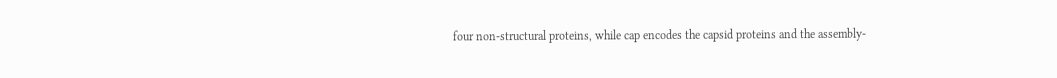four non-structural proteins, while cap encodes the capsid proteins and the assembly-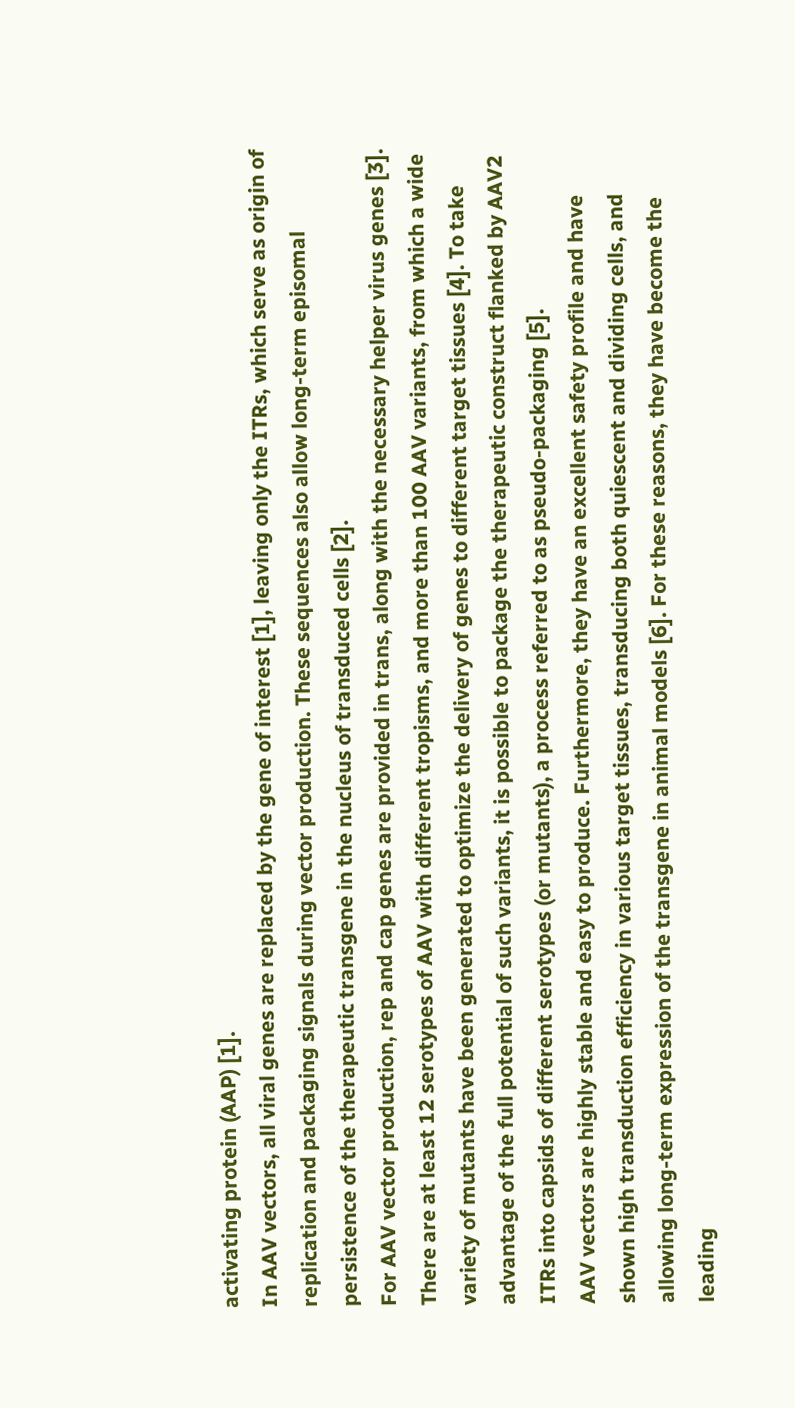activating protein (AAP) [1].
In AAV vectors, all viral genes are replaced by the gene of interest [1], leaving only the ITRs, which serve as origin of replication and packaging signals during vector production. These sequences also allow long-term episomal persistence of the therapeutic transgene in the nucleus of transduced cells [2].
For AAV vector production, rep and cap genes are provided in trans, along with the necessary helper virus genes [3]. There are at least 12 serotypes of AAV with different tropisms, and more than 100 AAV variants, from which a wide variety of mutants have been generated to optimize the delivery of genes to different target tissues [4]. To take advantage of the full potential of such variants, it is possible to package the therapeutic construct flanked by AAV2 ITRs into capsids of different serotypes (or mutants), a process referred to as pseudo-packaging [5].
AAV vectors are highly stable and easy to produce. Furthermore, they have an excellent safety profile and have shown high transduction efficiency in various target tissues, transducing both quiescent and dividing cells, and allowing long-term expression of the transgene in animal models [6]. For these reasons, they have become the leading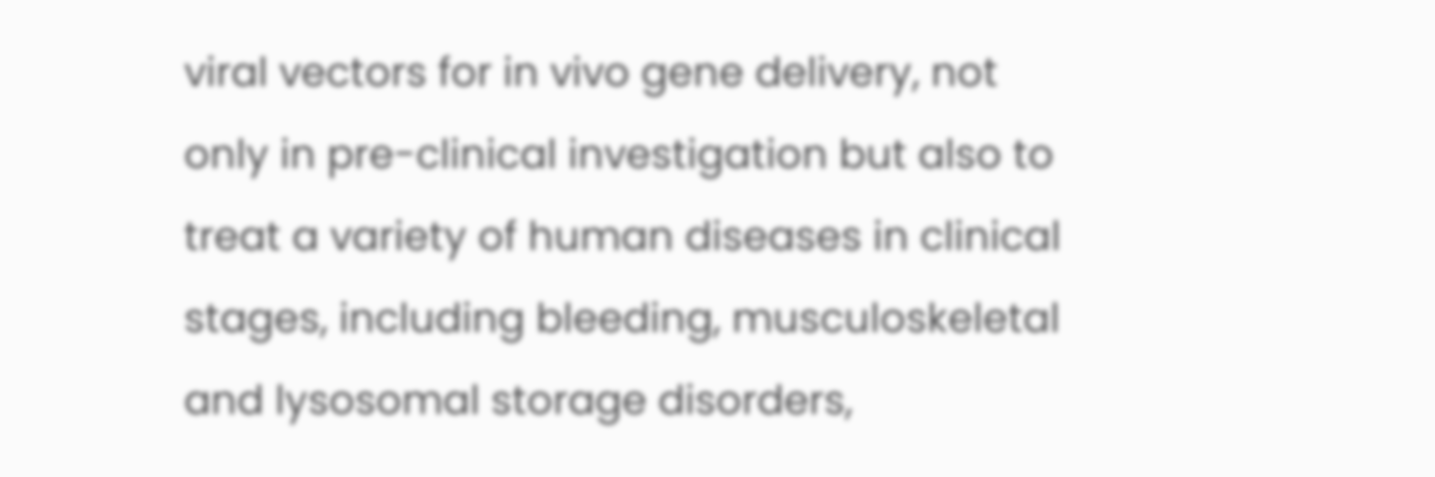viral vectors for in vivo gene delivery, not only in pre-clinical investigation but also to treat a variety of human diseases in clinical stages, including bleeding, musculoskeletal and lysosomal storage disorders,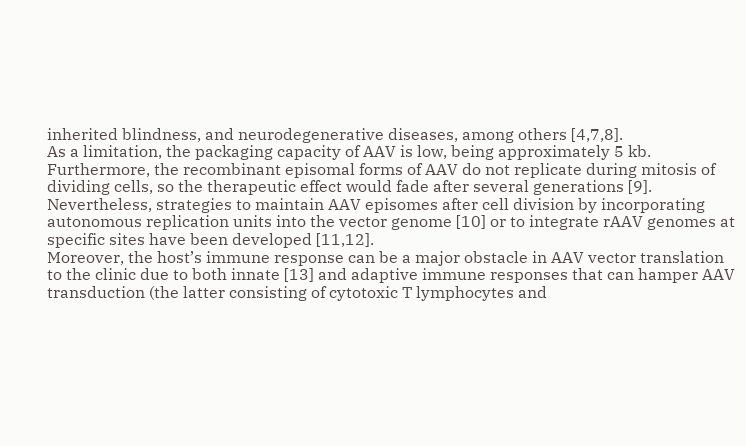inherited blindness, and neurodegenerative diseases, among others [4,7,8].
As a limitation, the packaging capacity of AAV is low, being approximately 5 kb. Furthermore, the recombinant episomal forms of AAV do not replicate during mitosis of dividing cells, so the therapeutic effect would fade after several generations [9]. Nevertheless, strategies to maintain AAV episomes after cell division by incorporating autonomous replication units into the vector genome [10] or to integrate rAAV genomes at specific sites have been developed [11,12].
Moreover, the host’s immune response can be a major obstacle in AAV vector translation to the clinic due to both innate [13] and adaptive immune responses that can hamper AAV transduction (the latter consisting of cytotoxic T lymphocytes and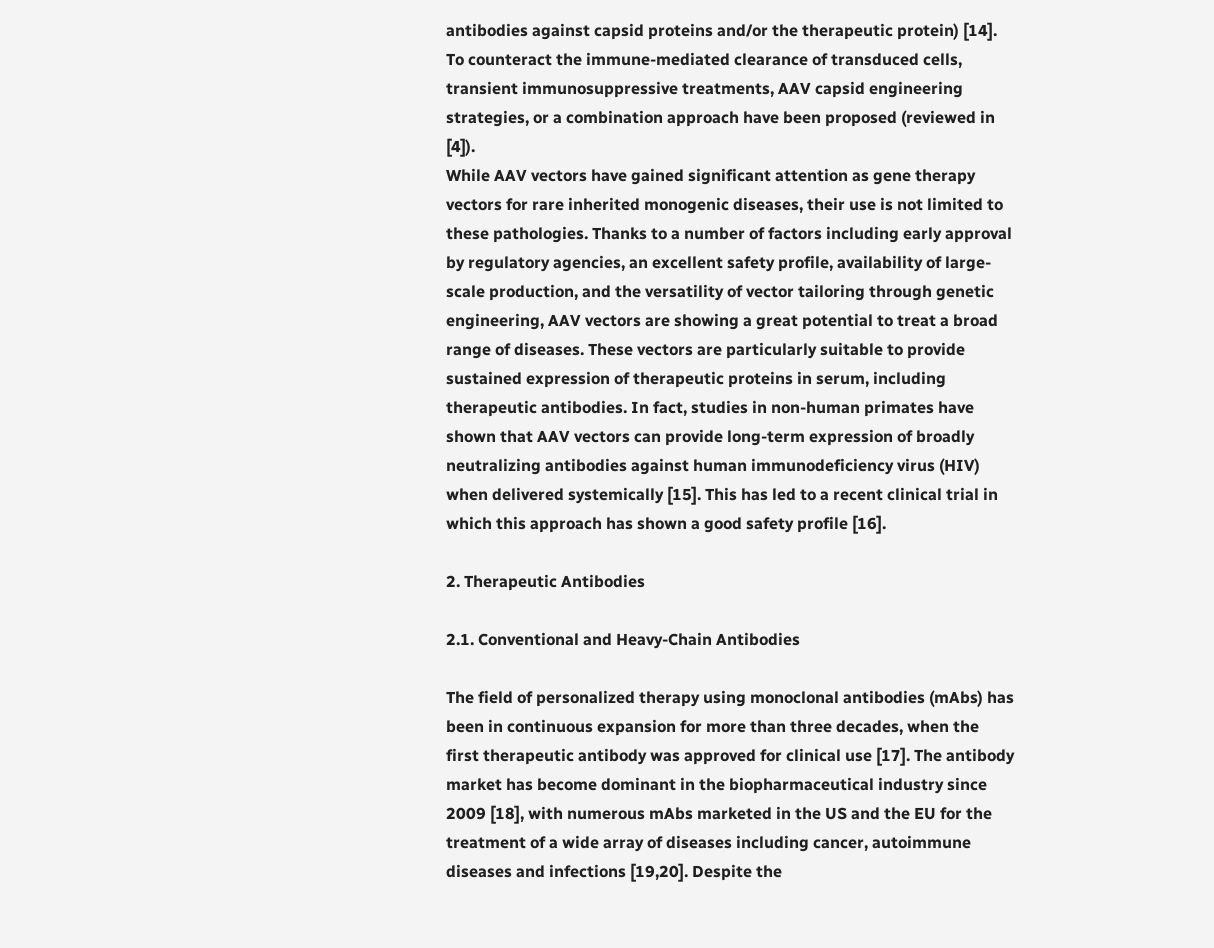antibodies against capsid proteins and/or the therapeutic protein) [14]. To counteract the immune-mediated clearance of transduced cells, transient immunosuppressive treatments, AAV capsid engineering strategies, or a combination approach have been proposed (reviewed in [4]).
While AAV vectors have gained significant attention as gene therapy vectors for rare inherited monogenic diseases, their use is not limited to these pathologies. Thanks to a number of factors including early approval by regulatory agencies, an excellent safety profile, availability of large-scale production, and the versatility of vector tailoring through genetic engineering, AAV vectors are showing a great potential to treat a broad range of diseases. These vectors are particularly suitable to provide sustained expression of therapeutic proteins in serum, including therapeutic antibodies. In fact, studies in non-human primates have shown that AAV vectors can provide long-term expression of broadly neutralizing antibodies against human immunodeficiency virus (HIV) when delivered systemically [15]. This has led to a recent clinical trial in which this approach has shown a good safety profile [16].

2. Therapeutic Antibodies

2.1. Conventional and Heavy-Chain Antibodies

The field of personalized therapy using monoclonal antibodies (mAbs) has been in continuous expansion for more than three decades, when the first therapeutic antibody was approved for clinical use [17]. The antibody market has become dominant in the biopharmaceutical industry since 2009 [18], with numerous mAbs marketed in the US and the EU for the treatment of a wide array of diseases including cancer, autoimmune diseases and infections [19,20]. Despite the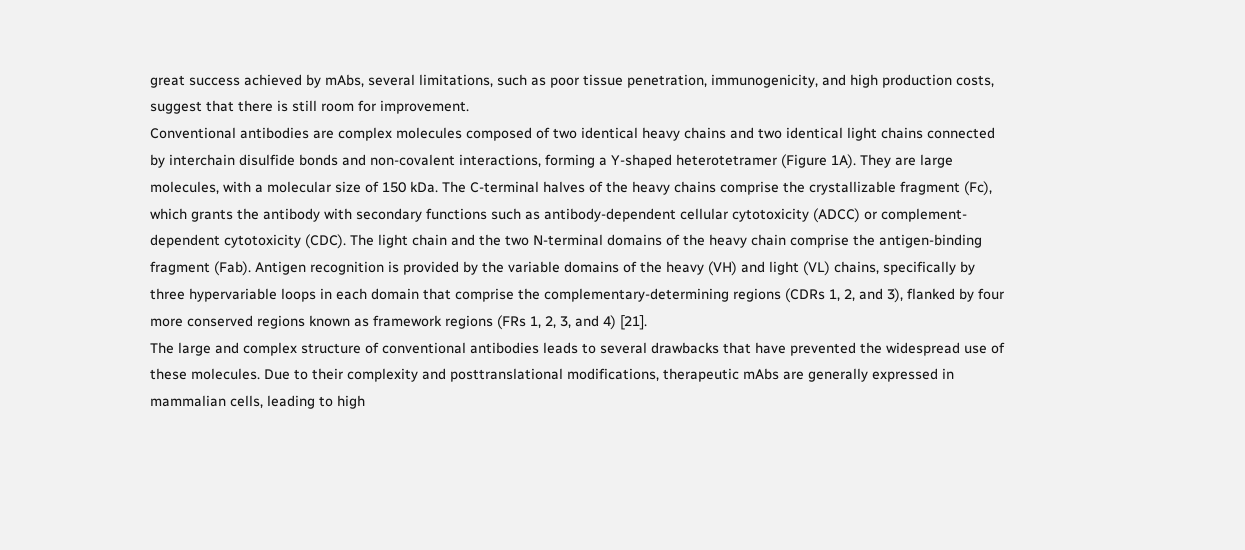great success achieved by mAbs, several limitations, such as poor tissue penetration, immunogenicity, and high production costs, suggest that there is still room for improvement.
Conventional antibodies are complex molecules composed of two identical heavy chains and two identical light chains connected by interchain disulfide bonds and non-covalent interactions, forming a Y-shaped heterotetramer (Figure 1A). They are large molecules, with a molecular size of 150 kDa. The C-terminal halves of the heavy chains comprise the crystallizable fragment (Fc), which grants the antibody with secondary functions such as antibody-dependent cellular cytotoxicity (ADCC) or complement-dependent cytotoxicity (CDC). The light chain and the two N-terminal domains of the heavy chain comprise the antigen-binding fragment (Fab). Antigen recognition is provided by the variable domains of the heavy (VH) and light (VL) chains, specifically by three hypervariable loops in each domain that comprise the complementary-determining regions (CDRs 1, 2, and 3), flanked by four more conserved regions known as framework regions (FRs 1, 2, 3, and 4) [21].
The large and complex structure of conventional antibodies leads to several drawbacks that have prevented the widespread use of these molecules. Due to their complexity and posttranslational modifications, therapeutic mAbs are generally expressed in mammalian cells, leading to high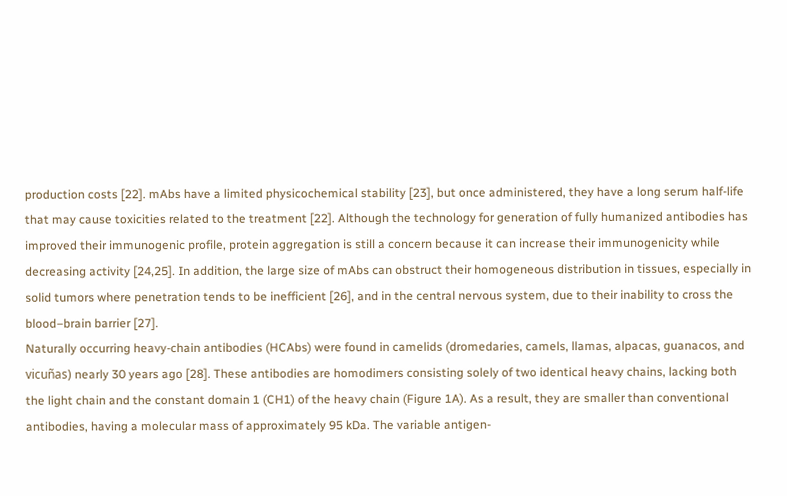production costs [22]. mAbs have a limited physicochemical stability [23], but once administered, they have a long serum half-life that may cause toxicities related to the treatment [22]. Although the technology for generation of fully humanized antibodies has improved their immunogenic profile, protein aggregation is still a concern because it can increase their immunogenicity while decreasing activity [24,25]. In addition, the large size of mAbs can obstruct their homogeneous distribution in tissues, especially in solid tumors where penetration tends to be inefficient [26], and in the central nervous system, due to their inability to cross the blood–brain barrier [27].
Naturally occurring heavy-chain antibodies (HCAbs) were found in camelids (dromedaries, camels, llamas, alpacas, guanacos, and vicuñas) nearly 30 years ago [28]. These antibodies are homodimers consisting solely of two identical heavy chains, lacking both the light chain and the constant domain 1 (CH1) of the heavy chain (Figure 1A). As a result, they are smaller than conventional antibodies, having a molecular mass of approximately 95 kDa. The variable antigen-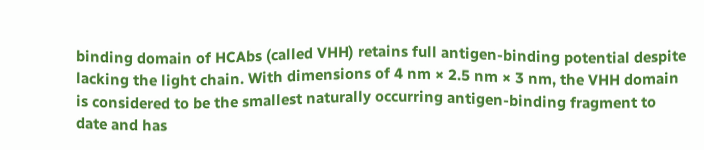binding domain of HCAbs (called VHH) retains full antigen-binding potential despite lacking the light chain. With dimensions of 4 nm × 2.5 nm × 3 nm, the VHH domain is considered to be the smallest naturally occurring antigen-binding fragment to date and has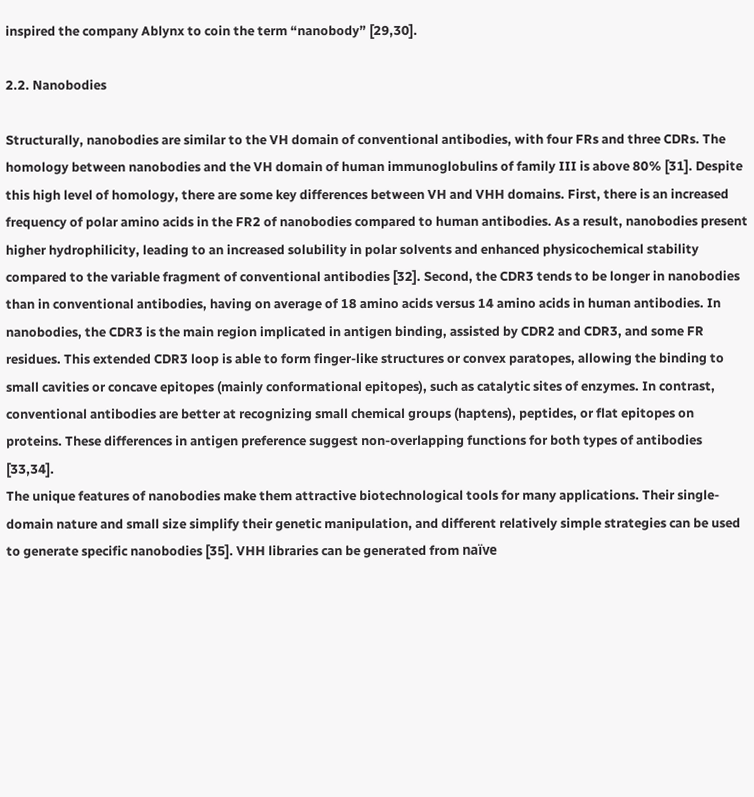inspired the company Ablynx to coin the term “nanobody” [29,30].

2.2. Nanobodies

Structurally, nanobodies are similar to the VH domain of conventional antibodies, with four FRs and three CDRs. The homology between nanobodies and the VH domain of human immunoglobulins of family III is above 80% [31]. Despite this high level of homology, there are some key differences between VH and VHH domains. First, there is an increased frequency of polar amino acids in the FR2 of nanobodies compared to human antibodies. As a result, nanobodies present higher hydrophilicity, leading to an increased solubility in polar solvents and enhanced physicochemical stability compared to the variable fragment of conventional antibodies [32]. Second, the CDR3 tends to be longer in nanobodies than in conventional antibodies, having on average of 18 amino acids versus 14 amino acids in human antibodies. In nanobodies, the CDR3 is the main region implicated in antigen binding, assisted by CDR2 and CDR3, and some FR residues. This extended CDR3 loop is able to form finger-like structures or convex paratopes, allowing the binding to small cavities or concave epitopes (mainly conformational epitopes), such as catalytic sites of enzymes. In contrast, conventional antibodies are better at recognizing small chemical groups (haptens), peptides, or flat epitopes on proteins. These differences in antigen preference suggest non-overlapping functions for both types of antibodies [33,34].
The unique features of nanobodies make them attractive biotechnological tools for many applications. Their single-domain nature and small size simplify their genetic manipulation, and different relatively simple strategies can be used to generate specific nanobodies [35]. VHH libraries can be generated from naïve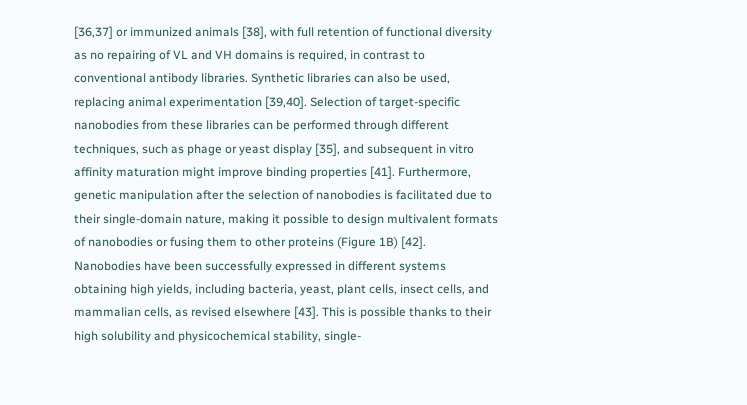[36,37] or immunized animals [38], with full retention of functional diversity as no repairing of VL and VH domains is required, in contrast to conventional antibody libraries. Synthetic libraries can also be used, replacing animal experimentation [39,40]. Selection of target-specific nanobodies from these libraries can be performed through different techniques, such as phage or yeast display [35], and subsequent in vitro affinity maturation might improve binding properties [41]. Furthermore, genetic manipulation after the selection of nanobodies is facilitated due to their single-domain nature, making it possible to design multivalent formats of nanobodies or fusing them to other proteins (Figure 1B) [42].
Nanobodies have been successfully expressed in different systems obtaining high yields, including bacteria, yeast, plant cells, insect cells, and mammalian cells, as revised elsewhere [43]. This is possible thanks to their high solubility and physicochemical stability, single-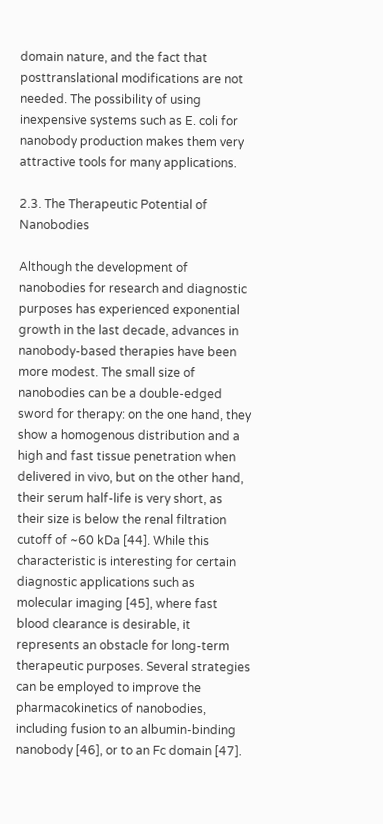domain nature, and the fact that posttranslational modifications are not needed. The possibility of using inexpensive systems such as E. coli for nanobody production makes them very attractive tools for many applications.

2.3. The Therapeutic Potential of Nanobodies

Although the development of nanobodies for research and diagnostic purposes has experienced exponential growth in the last decade, advances in nanobody-based therapies have been more modest. The small size of nanobodies can be a double-edged sword for therapy: on the one hand, they show a homogenous distribution and a high and fast tissue penetration when delivered in vivo, but on the other hand, their serum half-life is very short, as their size is below the renal filtration cutoff of ~60 kDa [44]. While this characteristic is interesting for certain diagnostic applications such as molecular imaging [45], where fast blood clearance is desirable, it represents an obstacle for long-term therapeutic purposes. Several strategies can be employed to improve the pharmacokinetics of nanobodies, including fusion to an albumin-binding nanobody [46], or to an Fc domain [47].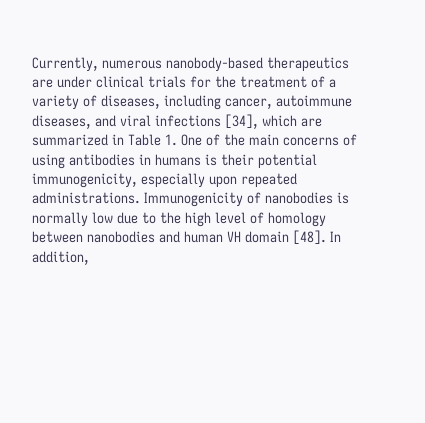Currently, numerous nanobody-based therapeutics are under clinical trials for the treatment of a variety of diseases, including cancer, autoimmune diseases, and viral infections [34], which are summarized in Table 1. One of the main concerns of using antibodies in humans is their potential immunogenicity, especially upon repeated administrations. Immunogenicity of nanobodies is normally low due to the high level of homology between nanobodies and human VH domain [48]. In addition,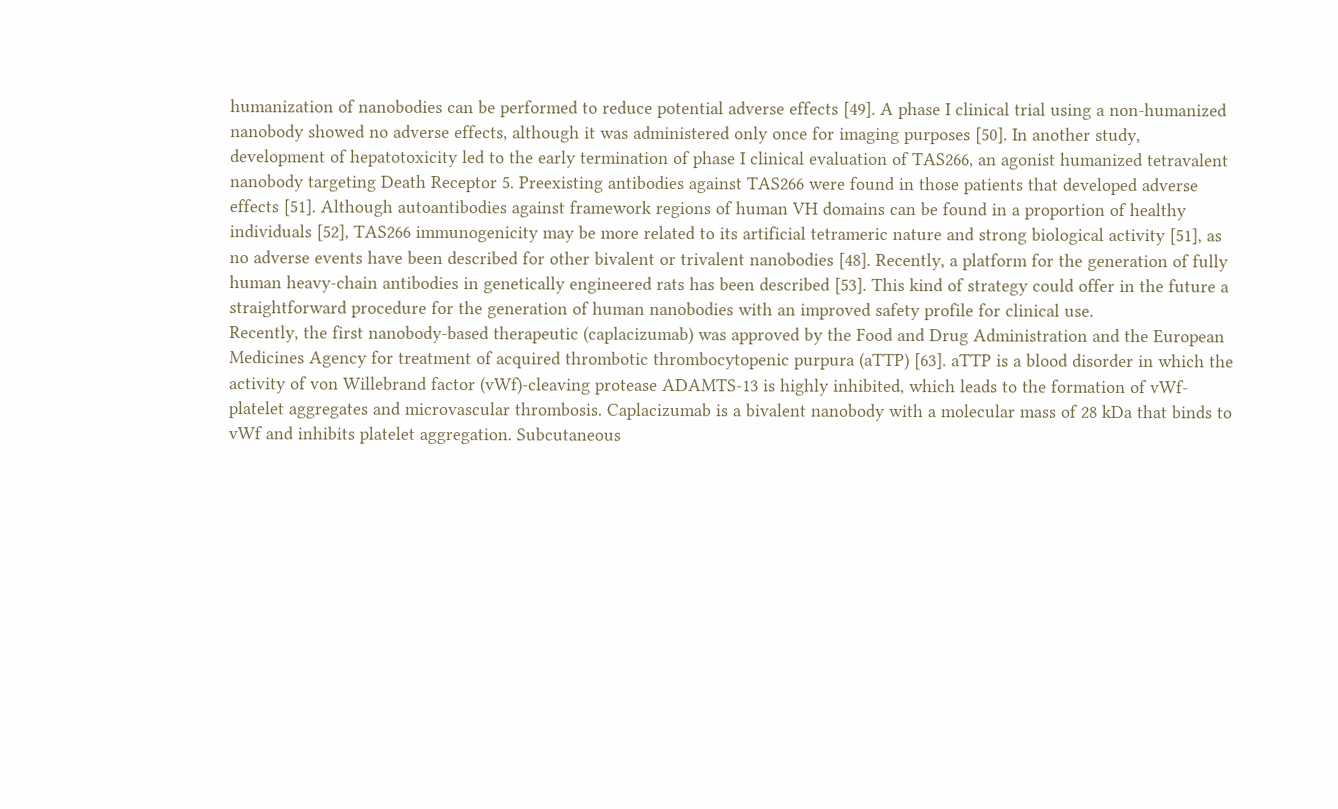humanization of nanobodies can be performed to reduce potential adverse effects [49]. A phase I clinical trial using a non-humanized nanobody showed no adverse effects, although it was administered only once for imaging purposes [50]. In another study, development of hepatotoxicity led to the early termination of phase I clinical evaluation of TAS266, an agonist humanized tetravalent nanobody targeting Death Receptor 5. Preexisting antibodies against TAS266 were found in those patients that developed adverse effects [51]. Although autoantibodies against framework regions of human VH domains can be found in a proportion of healthy individuals [52], TAS266 immunogenicity may be more related to its artificial tetrameric nature and strong biological activity [51], as no adverse events have been described for other bivalent or trivalent nanobodies [48]. Recently, a platform for the generation of fully human heavy-chain antibodies in genetically engineered rats has been described [53]. This kind of strategy could offer in the future a straightforward procedure for the generation of human nanobodies with an improved safety profile for clinical use.
Recently, the first nanobody-based therapeutic (caplacizumab) was approved by the Food and Drug Administration and the European Medicines Agency for treatment of acquired thrombotic thrombocytopenic purpura (aTTP) [63]. aTTP is a blood disorder in which the activity of von Willebrand factor (vWf)-cleaving protease ADAMTS-13 is highly inhibited, which leads to the formation of vWf-platelet aggregates and microvascular thrombosis. Caplacizumab is a bivalent nanobody with a molecular mass of 28 kDa that binds to vWf and inhibits platelet aggregation. Subcutaneous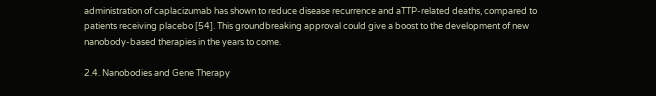administration of caplacizumab has shown to reduce disease recurrence and aTTP-related deaths, compared to patients receiving placebo [54]. This groundbreaking approval could give a boost to the development of new nanobody-based therapies in the years to come.

2.4. Nanobodies and Gene Therapy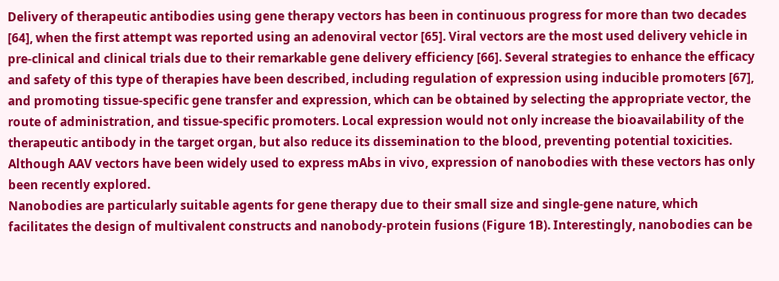Delivery of therapeutic antibodies using gene therapy vectors has been in continuous progress for more than two decades [64], when the first attempt was reported using an adenoviral vector [65]. Viral vectors are the most used delivery vehicle in pre-clinical and clinical trials due to their remarkable gene delivery efficiency [66]. Several strategies to enhance the efficacy and safety of this type of therapies have been described, including regulation of expression using inducible promoters [67], and promoting tissue-specific gene transfer and expression, which can be obtained by selecting the appropriate vector, the route of administration, and tissue-specific promoters. Local expression would not only increase the bioavailability of the therapeutic antibody in the target organ, but also reduce its dissemination to the blood, preventing potential toxicities. Although AAV vectors have been widely used to express mAbs in vivo, expression of nanobodies with these vectors has only been recently explored.
Nanobodies are particularly suitable agents for gene therapy due to their small size and single-gene nature, which facilitates the design of multivalent constructs and nanobody-protein fusions (Figure 1B). Interestingly, nanobodies can be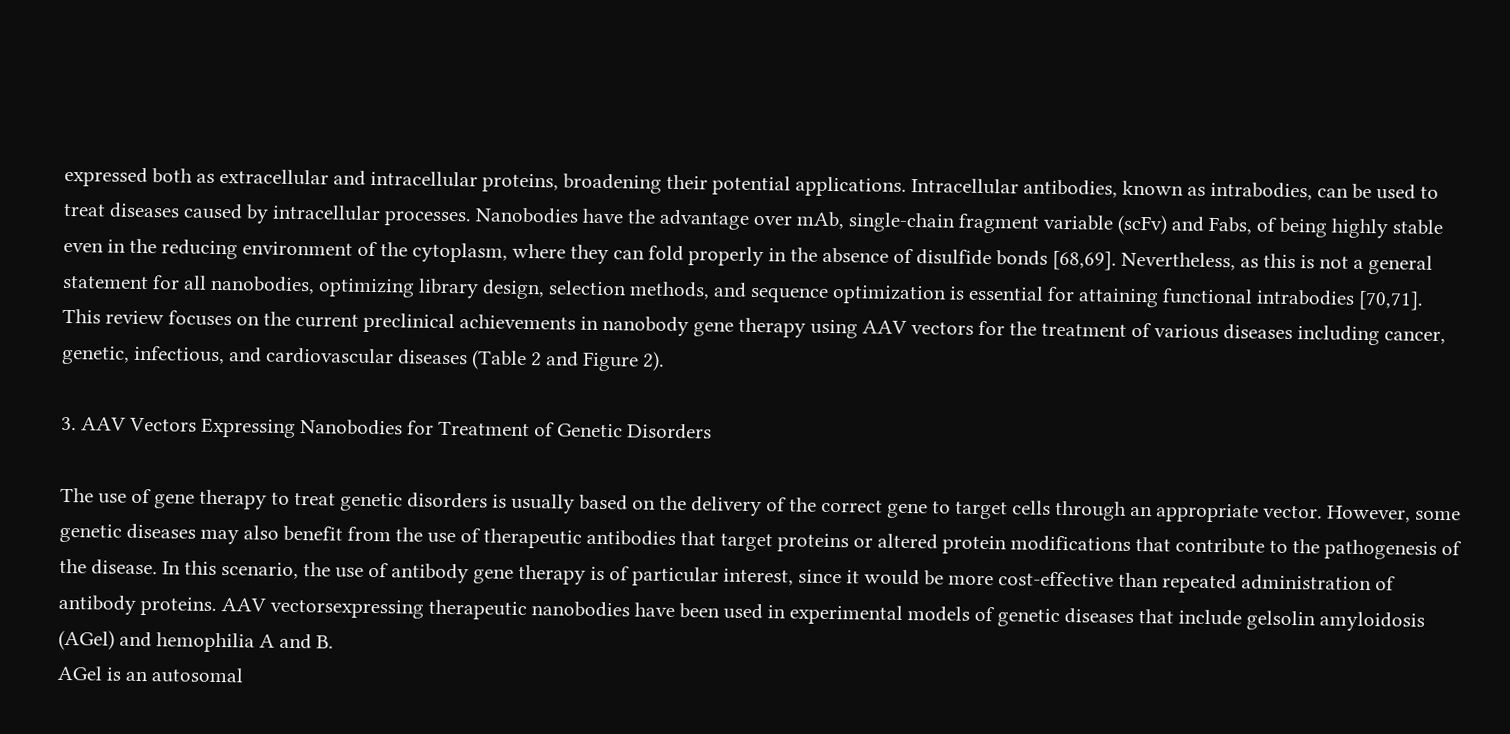expressed both as extracellular and intracellular proteins, broadening their potential applications. Intracellular antibodies, known as intrabodies, can be used to treat diseases caused by intracellular processes. Nanobodies have the advantage over mAb, single-chain fragment variable (scFv) and Fabs, of being highly stable even in the reducing environment of the cytoplasm, where they can fold properly in the absence of disulfide bonds [68,69]. Nevertheless, as this is not a general statement for all nanobodies, optimizing library design, selection methods, and sequence optimization is essential for attaining functional intrabodies [70,71].
This review focuses on the current preclinical achievements in nanobody gene therapy using AAV vectors for the treatment of various diseases including cancer, genetic, infectious, and cardiovascular diseases (Table 2 and Figure 2).

3. AAV Vectors Expressing Nanobodies for Treatment of Genetic Disorders

The use of gene therapy to treat genetic disorders is usually based on the delivery of the correct gene to target cells through an appropriate vector. However, some genetic diseases may also benefit from the use of therapeutic antibodies that target proteins or altered protein modifications that contribute to the pathogenesis of the disease. In this scenario, the use of antibody gene therapy is of particular interest, since it would be more cost-effective than repeated administration of antibody proteins. AAV vectorsexpressing therapeutic nanobodies have been used in experimental models of genetic diseases that include gelsolin amyloidosis (AGel) and hemophilia A and B.
AGel is an autosomal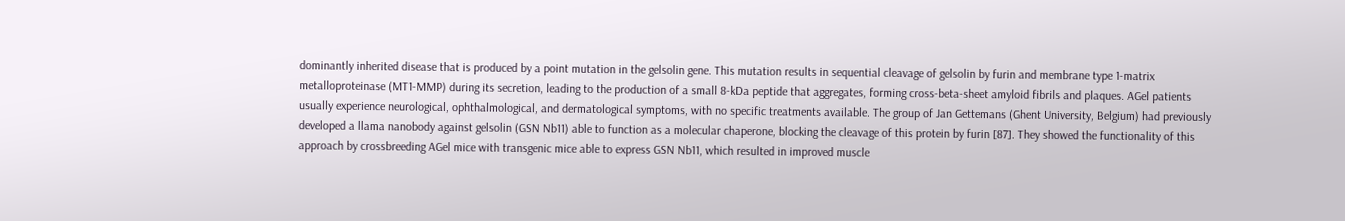dominantly inherited disease that is produced by a point mutation in the gelsolin gene. This mutation results in sequential cleavage of gelsolin by furin and membrane type 1-matrix metalloproteinase (MT1-MMP) during its secretion, leading to the production of a small 8-kDa peptide that aggregates, forming cross-beta-sheet amyloid fibrils and plaques. AGel patients usually experience neurological, ophthalmological, and dermatological symptoms, with no specific treatments available. The group of Jan Gettemans (Ghent University, Belgium) had previously developed a llama nanobody against gelsolin (GSN Nb11) able to function as a molecular chaperone, blocking the cleavage of this protein by furin [87]. They showed the functionality of this approach by crossbreeding AGel mice with transgenic mice able to express GSN Nb11, which resulted in improved muscle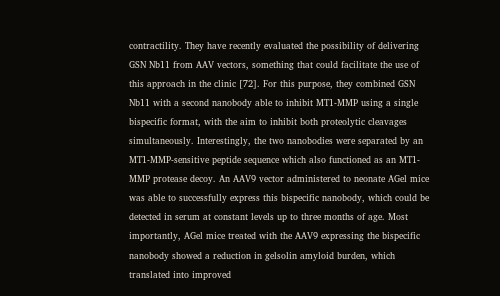contractility. They have recently evaluated the possibility of delivering GSN Nb11 from AAV vectors, something that could facilitate the use of this approach in the clinic [72]. For this purpose, they combined GSN Nb11 with a second nanobody able to inhibit MT1-MMP using a single bispecific format, with the aim to inhibit both proteolytic cleavages simultaneously. Interestingly, the two nanobodies were separated by an MT1-MMP-sensitive peptide sequence which also functioned as an MT1-MMP protease decoy. An AAV9 vector administered to neonate AGel mice was able to successfully express this bispecific nanobody, which could be detected in serum at constant levels up to three months of age. Most importantly, AGel mice treated with the AAV9 expressing the bispecific nanobody showed a reduction in gelsolin amyloid burden, which translated into improved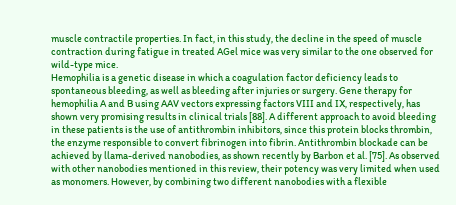muscle contractile properties. In fact, in this study, the decline in the speed of muscle contraction during fatigue in treated AGel mice was very similar to the one observed for wild-type mice.
Hemophilia is a genetic disease in which a coagulation factor deficiency leads to spontaneous bleeding, as well as bleeding after injuries or surgery. Gene therapy for hemophilia A and B using AAV vectors expressing factors VIII and IX, respectively, has shown very promising results in clinical trials [88]. A different approach to avoid bleeding in these patients is the use of antithrombin inhibitors, since this protein blocks thrombin, the enzyme responsible to convert fibrinogen into fibrin. Antithrombin blockade can be achieved by llama-derived nanobodies, as shown recently by Barbon et al. [75]. As observed with other nanobodies mentioned in this review, their potency was very limited when used as monomers. However, by combining two different nanobodies with a flexible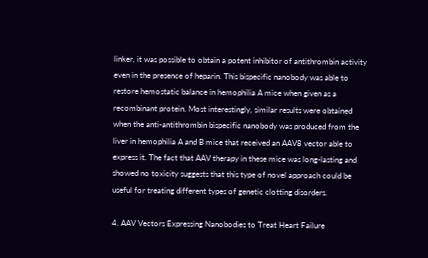linker, it was possible to obtain a potent inhibitor of antithrombin activity even in the presence of heparin. This bispecific nanobody was able to restore hemostatic balance in hemophilia A mice when given as a recombinant protein. Most interestingly, similar results were obtained when the anti-antithrombin bispecific nanobody was produced from the liver in hemophilia A and B mice that received an AAV8 vector able to express it. The fact that AAV therapy in these mice was long-lasting and showed no toxicity suggests that this type of novel approach could be useful for treating different types of genetic clotting disorders.

4. AAV Vectors Expressing Nanobodies to Treat Heart Failure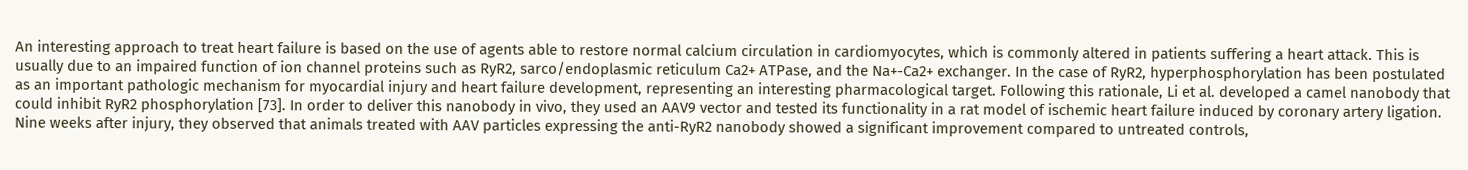An interesting approach to treat heart failure is based on the use of agents able to restore normal calcium circulation in cardiomyocytes, which is commonly altered in patients suffering a heart attack. This is usually due to an impaired function of ion channel proteins such as RyR2, sarco/endoplasmic reticulum Ca2+ ATPase, and the Na+-Ca2+ exchanger. In the case of RyR2, hyperphosphorylation has been postulated as an important pathologic mechanism for myocardial injury and heart failure development, representing an interesting pharmacological target. Following this rationale, Li et al. developed a camel nanobody that could inhibit RyR2 phosphorylation [73]. In order to deliver this nanobody in vivo, they used an AAV9 vector and tested its functionality in a rat model of ischemic heart failure induced by coronary artery ligation. Nine weeks after injury, they observed that animals treated with AAV particles expressing the anti-RyR2 nanobody showed a significant improvement compared to untreated controls,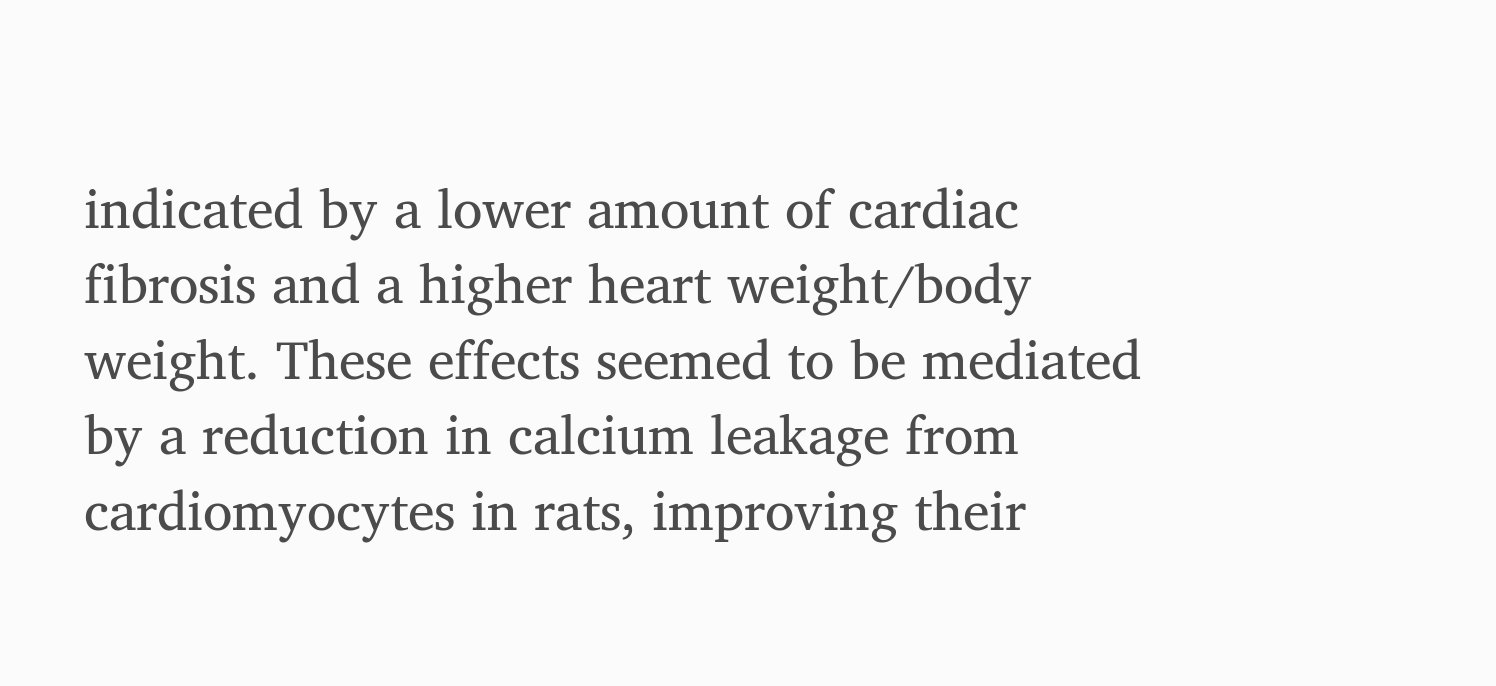indicated by a lower amount of cardiac fibrosis and a higher heart weight/body weight. These effects seemed to be mediated by a reduction in calcium leakage from cardiomyocytes in rats, improving their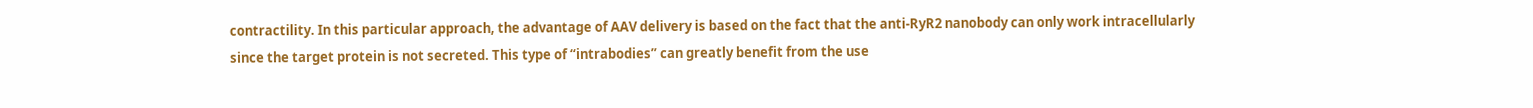contractility. In this particular approach, the advantage of AAV delivery is based on the fact that the anti-RyR2 nanobody can only work intracellularly since the target protein is not secreted. This type of “intrabodies” can greatly benefit from the use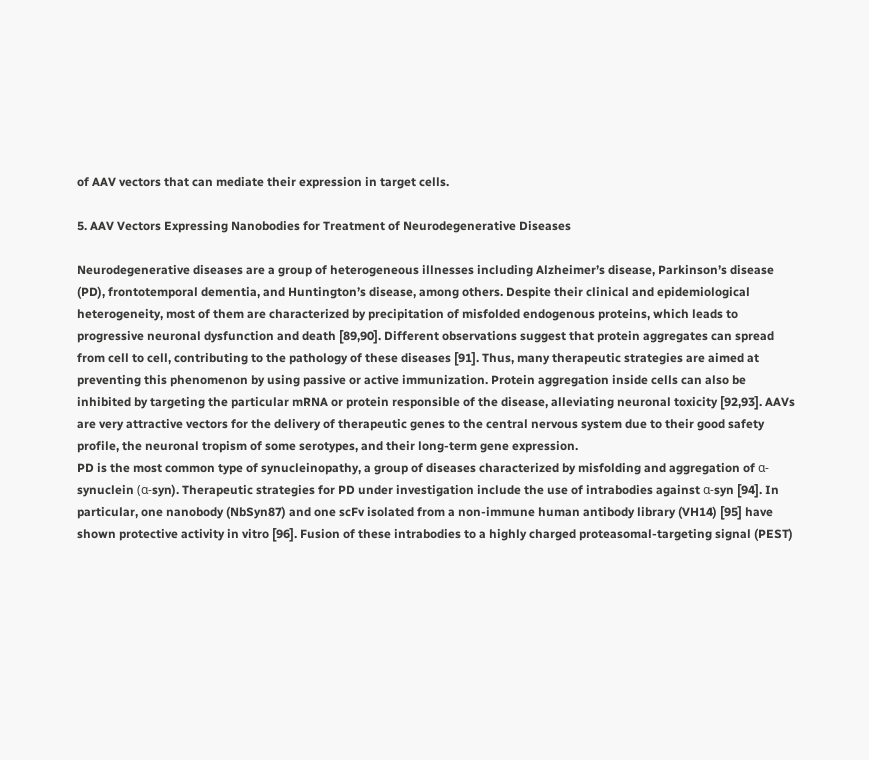of AAV vectors that can mediate their expression in target cells.

5. AAV Vectors Expressing Nanobodies for Treatment of Neurodegenerative Diseases

Neurodegenerative diseases are a group of heterogeneous illnesses including Alzheimer’s disease, Parkinson’s disease (PD), frontotemporal dementia, and Huntington’s disease, among others. Despite their clinical and epidemiological heterogeneity, most of them are characterized by precipitation of misfolded endogenous proteins, which leads to progressive neuronal dysfunction and death [89,90]. Different observations suggest that protein aggregates can spread from cell to cell, contributing to the pathology of these diseases [91]. Thus, many therapeutic strategies are aimed at preventing this phenomenon by using passive or active immunization. Protein aggregation inside cells can also be inhibited by targeting the particular mRNA or protein responsible of the disease, alleviating neuronal toxicity [92,93]. AAVs are very attractive vectors for the delivery of therapeutic genes to the central nervous system due to their good safety profile, the neuronal tropism of some serotypes, and their long-term gene expression.
PD is the most common type of synucleinopathy, a group of diseases characterized by misfolding and aggregation of α-synuclein (α-syn). Therapeutic strategies for PD under investigation include the use of intrabodies against α-syn [94]. In particular, one nanobody (NbSyn87) and one scFv isolated from a non-immune human antibody library (VH14) [95] have shown protective activity in vitro [96]. Fusion of these intrabodies to a highly charged proteasomal-targeting signal (PEST)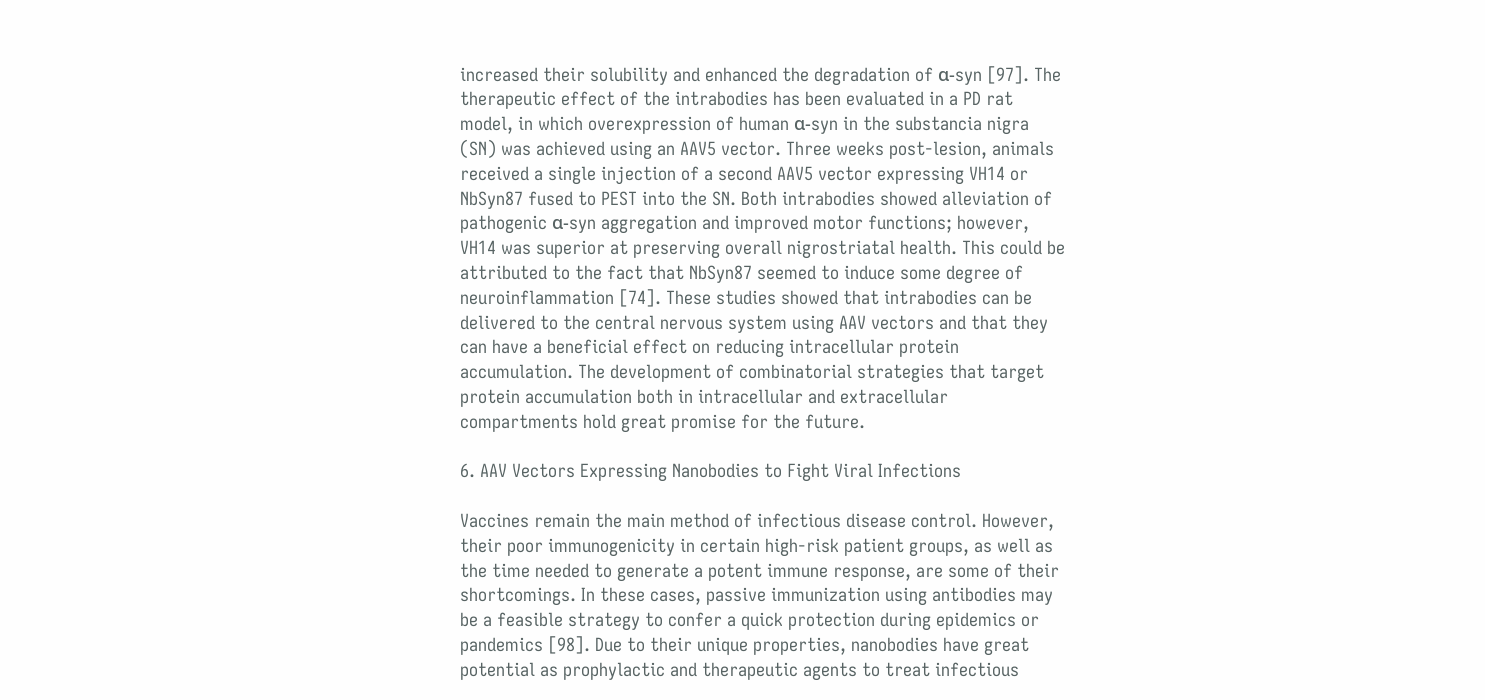increased their solubility and enhanced the degradation of α-syn [97]. The therapeutic effect of the intrabodies has been evaluated in a PD rat model, in which overexpression of human α-syn in the substancia nigra (SN) was achieved using an AAV5 vector. Three weeks post-lesion, animals received a single injection of a second AAV5 vector expressing VH14 or NbSyn87 fused to PEST into the SN. Both intrabodies showed alleviation of pathogenic α-syn aggregation and improved motor functions; however, VH14 was superior at preserving overall nigrostriatal health. This could be attributed to the fact that NbSyn87 seemed to induce some degree of neuroinflammation [74]. These studies showed that intrabodies can be delivered to the central nervous system using AAV vectors and that they can have a beneficial effect on reducing intracellular protein accumulation. The development of combinatorial strategies that target protein accumulation both in intracellular and extracellular compartments hold great promise for the future.

6. AAV Vectors Expressing Nanobodies to Fight Viral Infections

Vaccines remain the main method of infectious disease control. However, their poor immunogenicity in certain high-risk patient groups, as well as the time needed to generate a potent immune response, are some of their shortcomings. In these cases, passive immunization using antibodies may be a feasible strategy to confer a quick protection during epidemics or pandemics [98]. Due to their unique properties, nanobodies have great potential as prophylactic and therapeutic agents to treat infectious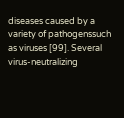diseases caused by a variety of pathogenssuch as viruses [99]. Several virus-neutralizing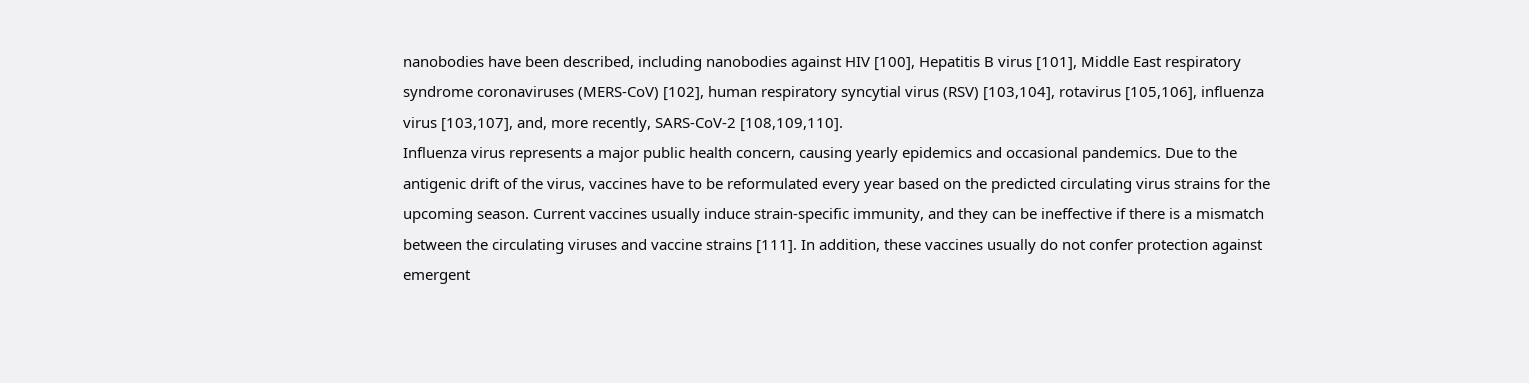nanobodies have been described, including nanobodies against HIV [100], Hepatitis B virus [101], Middle East respiratory syndrome coronaviruses (MERS-CoV) [102], human respiratory syncytial virus (RSV) [103,104], rotavirus [105,106], influenza virus [103,107], and, more recently, SARS-CoV-2 [108,109,110].
Influenza virus represents a major public health concern, causing yearly epidemics and occasional pandemics. Due to the antigenic drift of the virus, vaccines have to be reformulated every year based on the predicted circulating virus strains for the upcoming season. Current vaccines usually induce strain-specific immunity, and they can be ineffective if there is a mismatch between the circulating viruses and vaccine strains [111]. In addition, these vaccines usually do not confer protection against emergent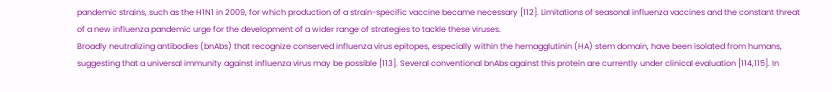pandemic strains, such as the H1N1 in 2009, for which production of a strain-specific vaccine became necessary [112]. Limitations of seasonal influenza vaccines and the constant threat of a new influenza pandemic urge for the development of a wider range of strategies to tackle these viruses.
Broadly neutralizing antibodies (bnAbs) that recognize conserved influenza virus epitopes, especially within the hemagglutinin (HA) stem domain, have been isolated from humans, suggesting that a universal immunity against influenza virus may be possible [113]. Several conventional bnAbs against this protein are currently under clinical evaluation [114,115]. In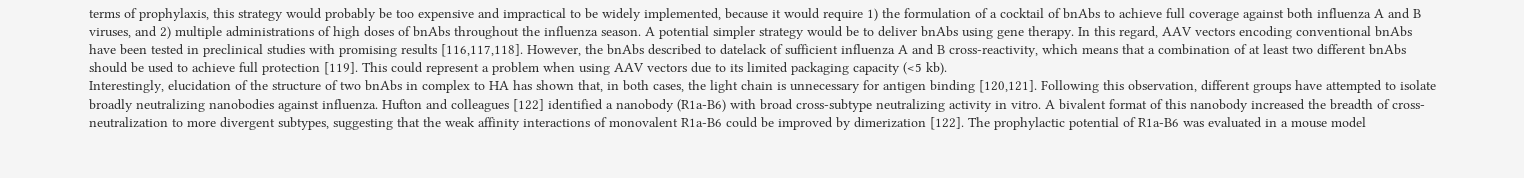terms of prophylaxis, this strategy would probably be too expensive and impractical to be widely implemented, because it would require 1) the formulation of a cocktail of bnAbs to achieve full coverage against both influenza A and B viruses, and 2) multiple administrations of high doses of bnAbs throughout the influenza season. A potential simpler strategy would be to deliver bnAbs using gene therapy. In this regard, AAV vectors encoding conventional bnAbs have been tested in preclinical studies with promising results [116,117,118]. However, the bnAbs described to datelack of sufficient influenza A and B cross-reactivity, which means that a combination of at least two different bnAbs should be used to achieve full protection [119]. This could represent a problem when using AAV vectors due to its limited packaging capacity (<5 kb).
Interestingly, elucidation of the structure of two bnAbs in complex to HA has shown that, in both cases, the light chain is unnecessary for antigen binding [120,121]. Following this observation, different groups have attempted to isolate broadly neutralizing nanobodies against influenza. Hufton and colleagues [122] identified a nanobody (R1a-B6) with broad cross-subtype neutralizing activity in vitro. A bivalent format of this nanobody increased the breadth of cross-neutralization to more divergent subtypes, suggesting that the weak affinity interactions of monovalent R1a-B6 could be improved by dimerization [122]. The prophylactic potential of R1a-B6 was evaluated in a mouse model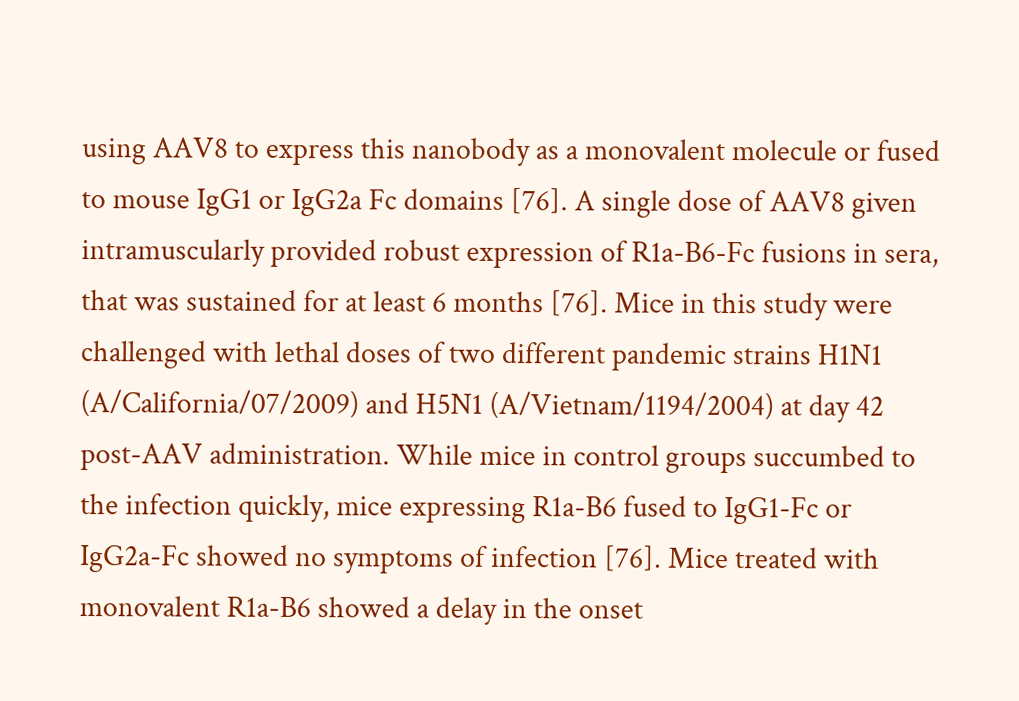using AAV8 to express this nanobody as a monovalent molecule or fused to mouse IgG1 or IgG2a Fc domains [76]. A single dose of AAV8 given intramuscularly provided robust expression of R1a-B6-Fc fusions in sera, that was sustained for at least 6 months [76]. Mice in this study were challenged with lethal doses of two different pandemic strains H1N1 (A/California/07/2009) and H5N1 (A/Vietnam/1194/2004) at day 42 post-AAV administration. While mice in control groups succumbed to the infection quickly, mice expressing R1a-B6 fused to IgG1-Fc or IgG2a-Fc showed no symptoms of infection [76]. Mice treated with monovalent R1a-B6 showed a delay in the onset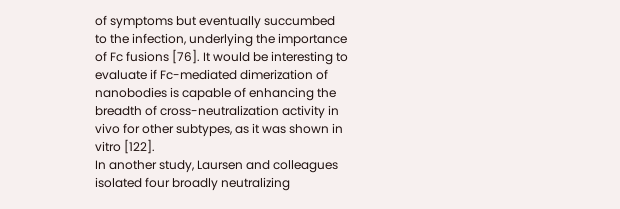of symptoms but eventually succumbed to the infection, underlying the importance of Fc fusions [76]. It would be interesting to evaluate if Fc-mediated dimerization of nanobodies is capable of enhancing the breadth of cross-neutralization activity in vivo for other subtypes, as it was shown in vitro [122].
In another study, Laursen and colleagues isolated four broadly neutralizing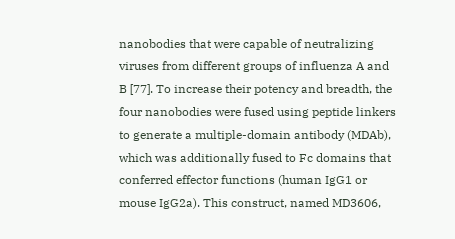nanobodies that were capable of neutralizing viruses from different groups of influenza A and B [77]. To increase their potency and breadth, the four nanobodies were fused using peptide linkers to generate a multiple-domain antibody (MDAb), which was additionally fused to Fc domains that conferred effector functions (human IgG1 or mouse IgG2a). This construct, named MD3606,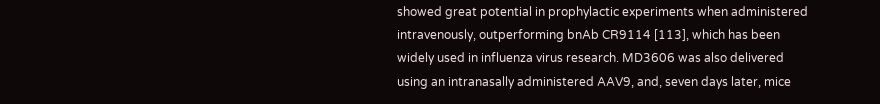showed great potential in prophylactic experiments when administered intravenously, outperforming bnAb CR9114 [113], which has been widely used in influenza virus research. MD3606 was also delivered using an intranasally administered AAV9, and, seven days later, mice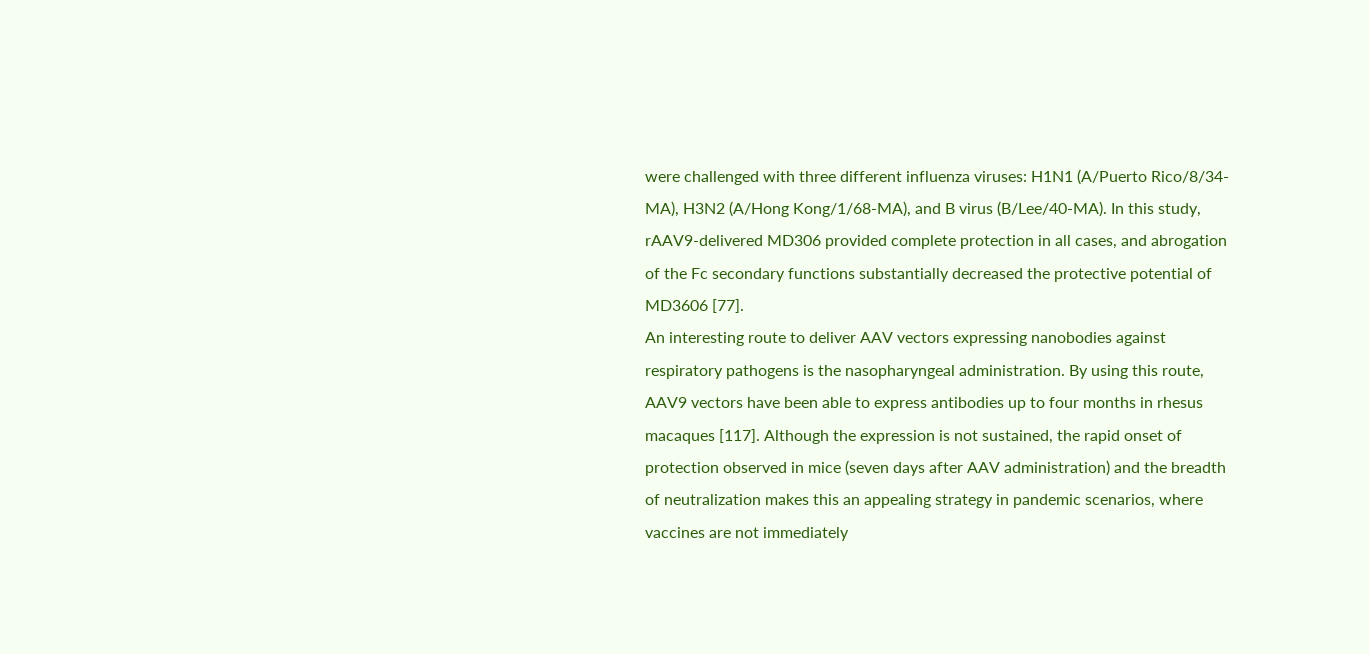were challenged with three different influenza viruses: H1N1 (A/Puerto Rico/8/34-MA), H3N2 (A/Hong Kong/1/68-MA), and B virus (B/Lee/40-MA). In this study, rAAV9-delivered MD306 provided complete protection in all cases, and abrogation of the Fc secondary functions substantially decreased the protective potential of MD3606 [77].
An interesting route to deliver AAV vectors expressing nanobodies against respiratory pathogens is the nasopharyngeal administration. By using this route, AAV9 vectors have been able to express antibodies up to four months in rhesus macaques [117]. Although the expression is not sustained, the rapid onset of protection observed in mice (seven days after AAV administration) and the breadth of neutralization makes this an appealing strategy in pandemic scenarios, where vaccines are not immediately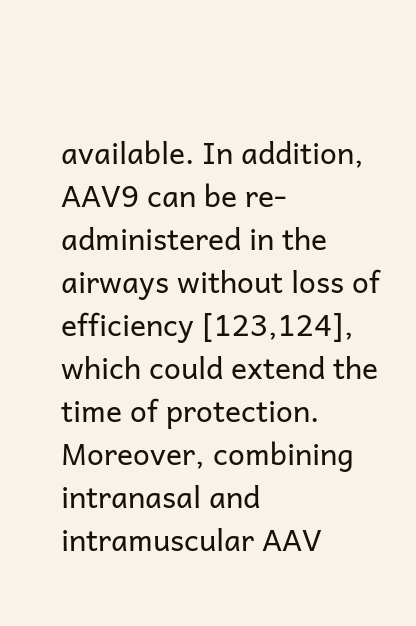available. In addition, AAV9 can be re-administered in the airways without loss of efficiency [123,124], which could extend the time of protection. Moreover, combining intranasal and intramuscular AAV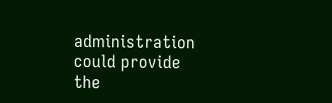administration could provide the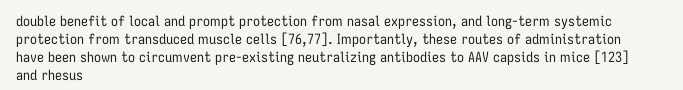double benefit of local and prompt protection from nasal expression, and long-term systemic protection from transduced muscle cells [76,77]. Importantly, these routes of administration have been shown to circumvent pre-existing neutralizing antibodies to AAV capsids in mice [123] and rhesus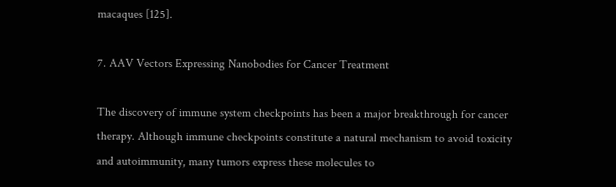macaques [125].

7. AAV Vectors Expressing Nanobodies for Cancer Treatment

The discovery of immune system checkpoints has been a major breakthrough for cancer therapy. Although immune checkpoints constitute a natural mechanism to avoid toxicity and autoimmunity, many tumors express these molecules to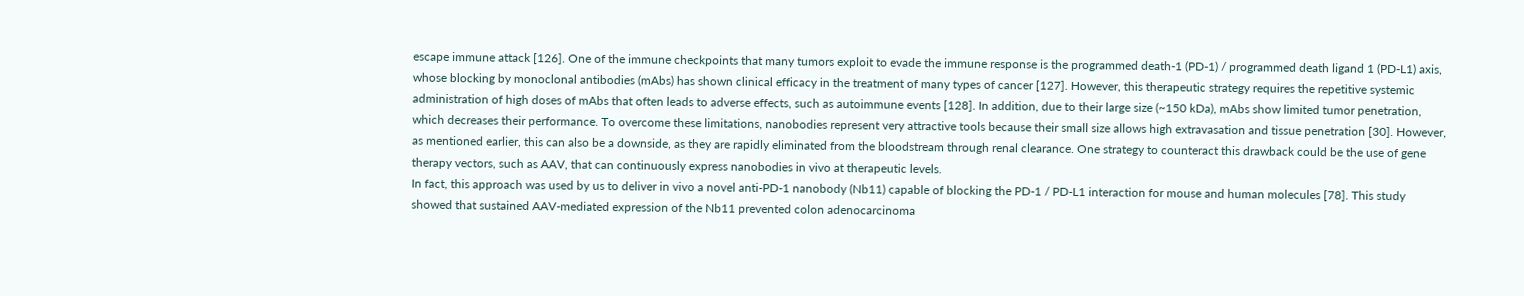escape immune attack [126]. One of the immune checkpoints that many tumors exploit to evade the immune response is the programmed death-1 (PD-1) / programmed death ligand 1 (PD-L1) axis, whose blocking by monoclonal antibodies (mAbs) has shown clinical efficacy in the treatment of many types of cancer [127]. However, this therapeutic strategy requires the repetitive systemic administration of high doses of mAbs that often leads to adverse effects, such as autoimmune events [128]. In addition, due to their large size (~150 kDa), mAbs show limited tumor penetration, which decreases their performance. To overcome these limitations, nanobodies represent very attractive tools because their small size allows high extravasation and tissue penetration [30]. However, as mentioned earlier, this can also be a downside, as they are rapidly eliminated from the bloodstream through renal clearance. One strategy to counteract this drawback could be the use of gene therapy vectors, such as AAV, that can continuously express nanobodies in vivo at therapeutic levels.
In fact, this approach was used by us to deliver in vivo a novel anti-PD-1 nanobody (Nb11) capable of blocking the PD-1 / PD-L1 interaction for mouse and human molecules [78]. This study showed that sustained AAV-mediated expression of the Nb11 prevented colon adenocarcinoma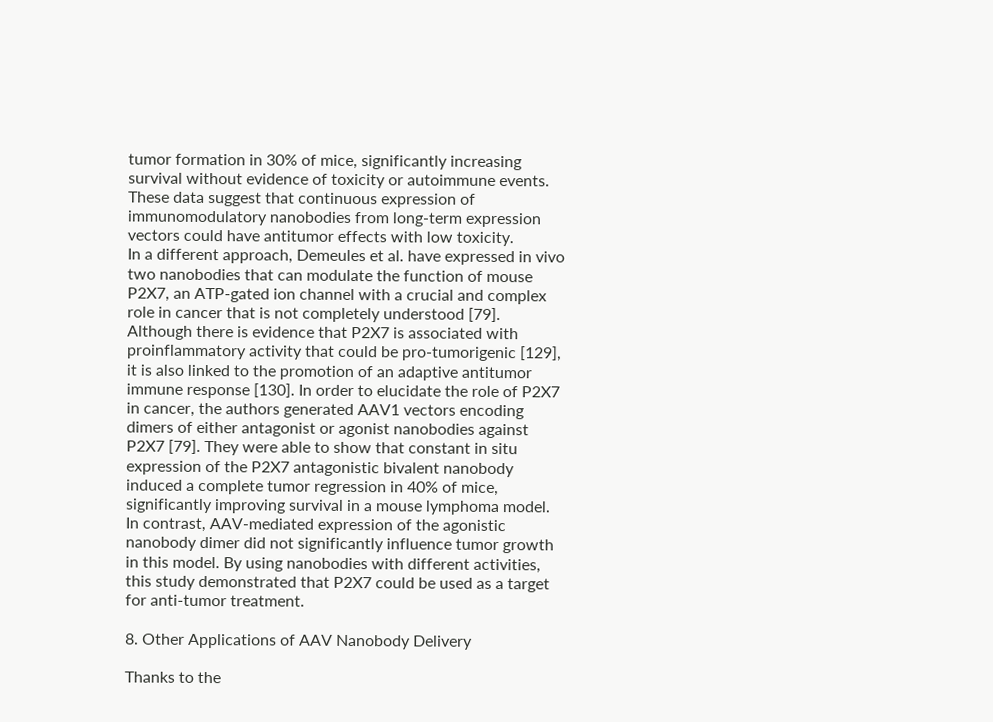tumor formation in 30% of mice, significantly increasing survival without evidence of toxicity or autoimmune events. These data suggest that continuous expression of immunomodulatory nanobodies from long-term expression vectors could have antitumor effects with low toxicity.
In a different approach, Demeules et al. have expressed in vivo two nanobodies that can modulate the function of mouse P2X7, an ATP-gated ion channel with a crucial and complex role in cancer that is not completely understood [79]. Although there is evidence that P2X7 is associated with proinflammatory activity that could be pro-tumorigenic [129], it is also linked to the promotion of an adaptive antitumor immune response [130]. In order to elucidate the role of P2X7 in cancer, the authors generated AAV1 vectors encoding dimers of either antagonist or agonist nanobodies against P2X7 [79]. They were able to show that constant in situ expression of the P2X7 antagonistic bivalent nanobody induced a complete tumor regression in 40% of mice, significantly improving survival in a mouse lymphoma model. In contrast, AAV-mediated expression of the agonistic nanobody dimer did not significantly influence tumor growth in this model. By using nanobodies with different activities, this study demonstrated that P2X7 could be used as a target for anti-tumor treatment.

8. Other Applications of AAV Nanobody Delivery

Thanks to the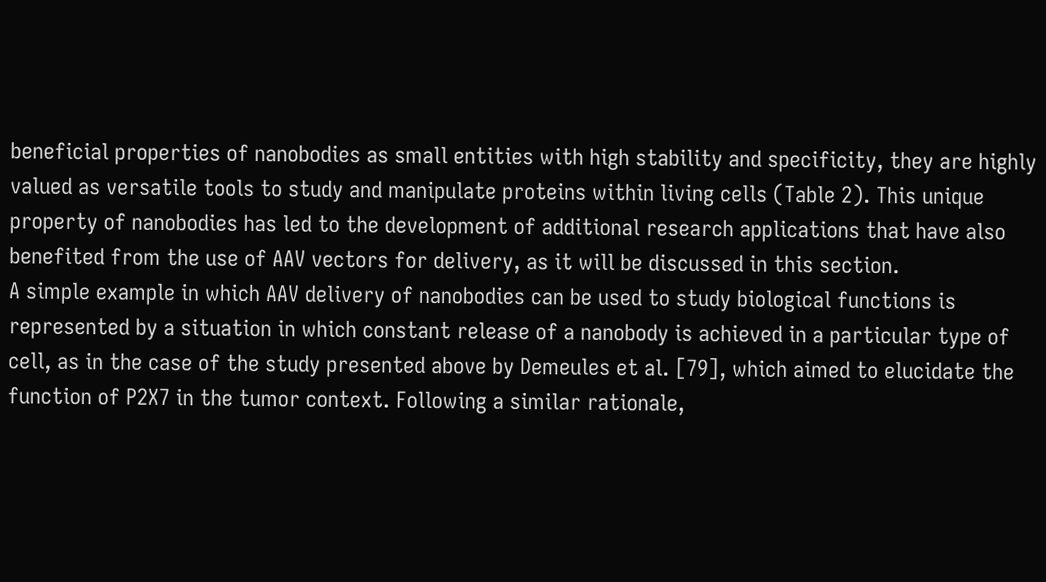beneficial properties of nanobodies as small entities with high stability and specificity, they are highly valued as versatile tools to study and manipulate proteins within living cells (Table 2). This unique property of nanobodies has led to the development of additional research applications that have also benefited from the use of AAV vectors for delivery, as it will be discussed in this section.
A simple example in which AAV delivery of nanobodies can be used to study biological functions is represented by a situation in which constant release of a nanobody is achieved in a particular type of cell, as in the case of the study presented above by Demeules et al. [79], which aimed to elucidate the function of P2X7 in the tumor context. Following a similar rationale,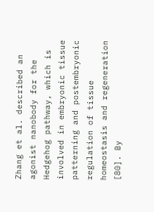Zhang et al. described an agonist nanobody for the Hedgehog pathway, which is involved in embryonic tissue patterning and postembryonic regulation of tissue homeostasis and regeneration [80]. By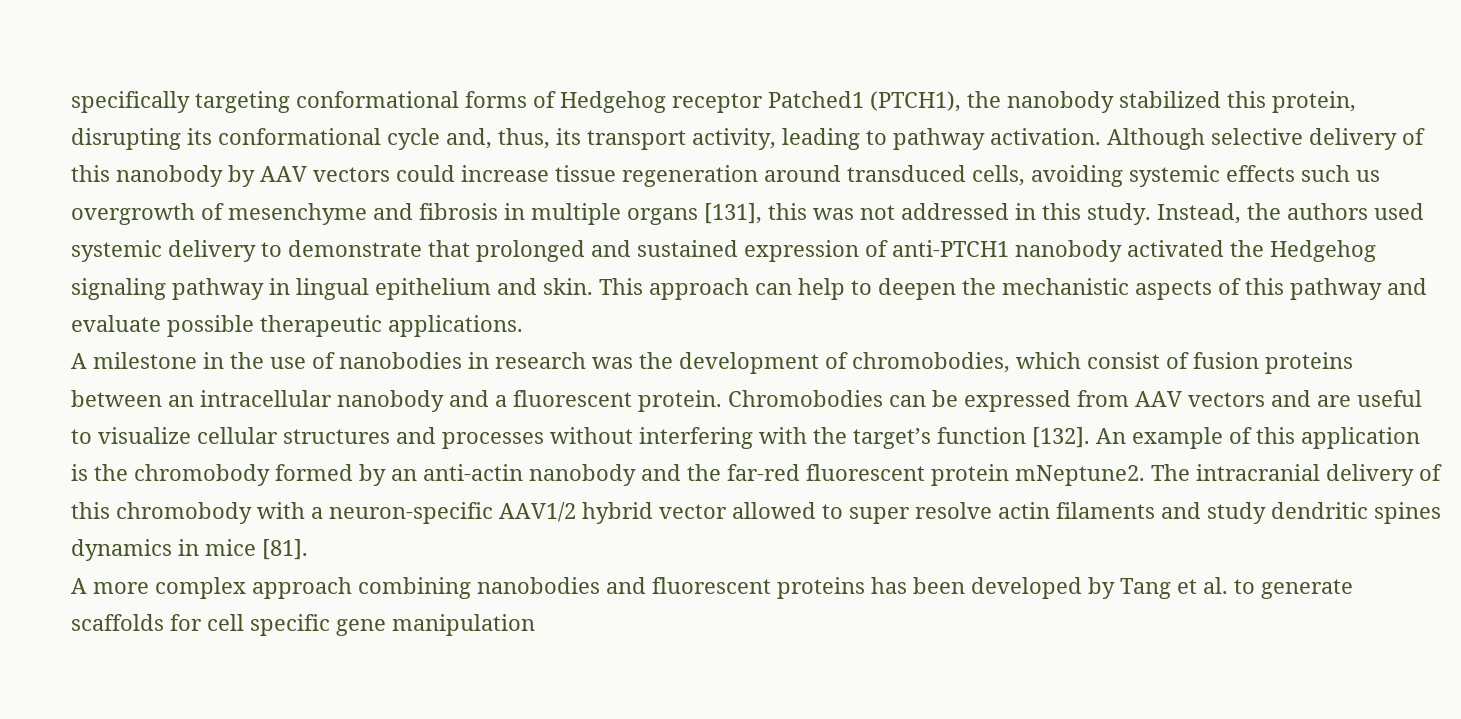specifically targeting conformational forms of Hedgehog receptor Patched1 (PTCH1), the nanobody stabilized this protein, disrupting its conformational cycle and, thus, its transport activity, leading to pathway activation. Although selective delivery of this nanobody by AAV vectors could increase tissue regeneration around transduced cells, avoiding systemic effects such us overgrowth of mesenchyme and fibrosis in multiple organs [131], this was not addressed in this study. Instead, the authors used systemic delivery to demonstrate that prolonged and sustained expression of anti-PTCH1 nanobody activated the Hedgehog signaling pathway in lingual epithelium and skin. This approach can help to deepen the mechanistic aspects of this pathway and evaluate possible therapeutic applications.
A milestone in the use of nanobodies in research was the development of chromobodies, which consist of fusion proteins between an intracellular nanobody and a fluorescent protein. Chromobodies can be expressed from AAV vectors and are useful to visualize cellular structures and processes without interfering with the target’s function [132]. An example of this application is the chromobody formed by an anti-actin nanobody and the far-red fluorescent protein mNeptune2. The intracranial delivery of this chromobody with a neuron-specific AAV1/2 hybrid vector allowed to super resolve actin filaments and study dendritic spines dynamics in mice [81].
A more complex approach combining nanobodies and fluorescent proteins has been developed by Tang et al. to generate scaffolds for cell specific gene manipulation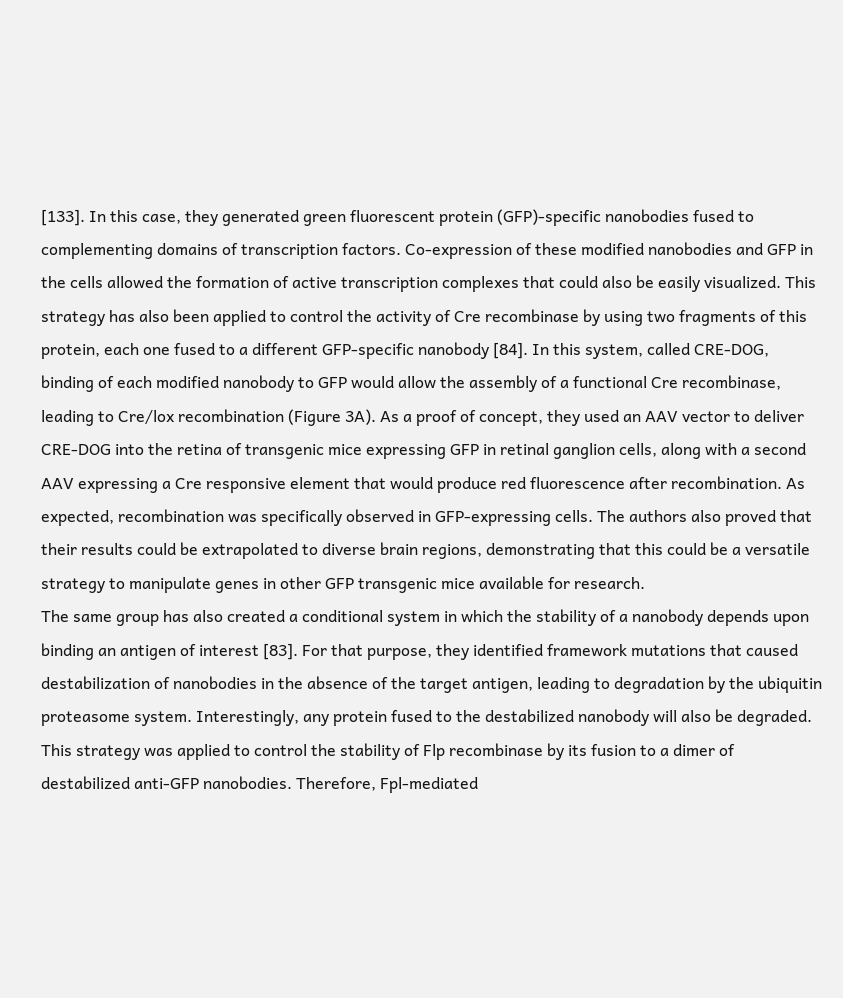[133]. In this case, they generated green fluorescent protein (GFP)-specific nanobodies fused to complementing domains of transcription factors. Co-expression of these modified nanobodies and GFP in the cells allowed the formation of active transcription complexes that could also be easily visualized. This strategy has also been applied to control the activity of Cre recombinase by using two fragments of this protein, each one fused to a different GFP-specific nanobody [84]. In this system, called CRE-DOG, binding of each modified nanobody to GFP would allow the assembly of a functional Cre recombinase, leading to Cre/lox recombination (Figure 3A). As a proof of concept, they used an AAV vector to deliver CRE-DOG into the retina of transgenic mice expressing GFP in retinal ganglion cells, along with a second AAV expressing a Cre responsive element that would produce red fluorescence after recombination. As expected, recombination was specifically observed in GFP-expressing cells. The authors also proved that their results could be extrapolated to diverse brain regions, demonstrating that this could be a versatile strategy to manipulate genes in other GFP transgenic mice available for research.
The same group has also created a conditional system in which the stability of a nanobody depends upon binding an antigen of interest [83]. For that purpose, they identified framework mutations that caused destabilization of nanobodies in the absence of the target antigen, leading to degradation by the ubiquitin proteasome system. Interestingly, any protein fused to the destabilized nanobody will also be degraded. This strategy was applied to control the stability of Flp recombinase by its fusion to a dimer of destabilized anti-GFP nanobodies. Therefore, Fpl-mediated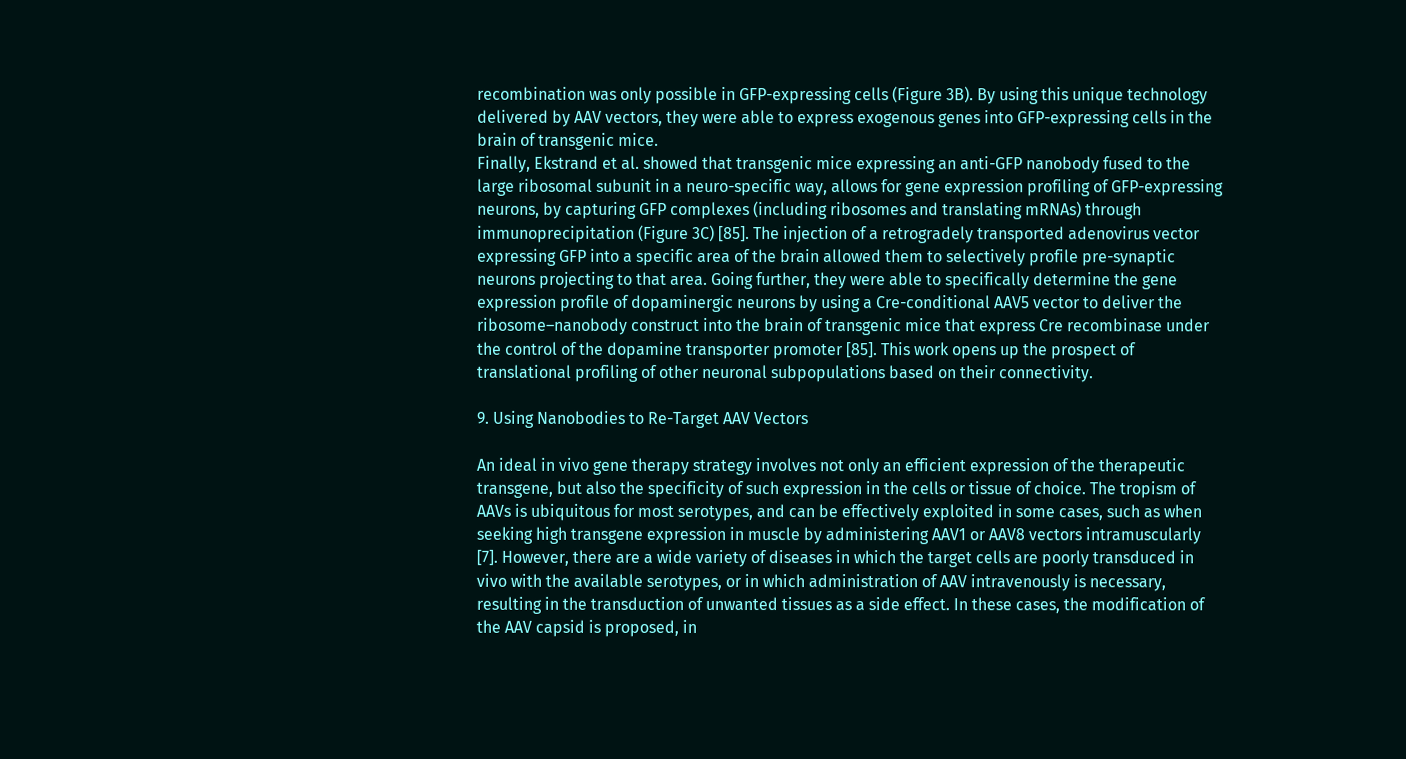recombination was only possible in GFP-expressing cells (Figure 3B). By using this unique technology delivered by AAV vectors, they were able to express exogenous genes into GFP-expressing cells in the brain of transgenic mice.
Finally, Ekstrand et al. showed that transgenic mice expressing an anti-GFP nanobody fused to the large ribosomal subunit in a neuro-specific way, allows for gene expression profiling of GFP-expressing neurons, by capturing GFP complexes (including ribosomes and translating mRNAs) through immunoprecipitation (Figure 3C) [85]. The injection of a retrogradely transported adenovirus vector expressing GFP into a specific area of the brain allowed them to selectively profile pre-synaptic neurons projecting to that area. Going further, they were able to specifically determine the gene expression profile of dopaminergic neurons by using a Cre-conditional AAV5 vector to deliver the ribosome–nanobody construct into the brain of transgenic mice that express Cre recombinase under the control of the dopamine transporter promoter [85]. This work opens up the prospect of translational profiling of other neuronal subpopulations based on their connectivity.

9. Using Nanobodies to Re-Target AAV Vectors

An ideal in vivo gene therapy strategy involves not only an efficient expression of the therapeutic transgene, but also the specificity of such expression in the cells or tissue of choice. The tropism of AAVs is ubiquitous for most serotypes, and can be effectively exploited in some cases, such as when seeking high transgene expression in muscle by administering AAV1 or AAV8 vectors intramuscularly [7]. However, there are a wide variety of diseases in which the target cells are poorly transduced in vivo with the available serotypes, or in which administration of AAV intravenously is necessary, resulting in the transduction of unwanted tissues as a side effect. In these cases, the modification of the AAV capsid is proposed, in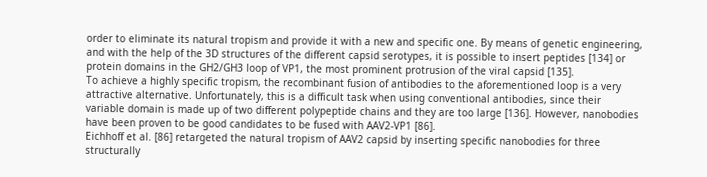order to eliminate its natural tropism and provide it with a new and specific one. By means of genetic engineering, and with the help of the 3D structures of the different capsid serotypes, it is possible to insert peptides [134] or protein domains in the GH2/GH3 loop of VP1, the most prominent protrusion of the viral capsid [135].
To achieve a highly specific tropism, the recombinant fusion of antibodies to the aforementioned loop is a very attractive alternative. Unfortunately, this is a difficult task when using conventional antibodies, since their variable domain is made up of two different polypeptide chains and they are too large [136]. However, nanobodies have been proven to be good candidates to be fused with AAV2-VP1 [86].
Eichhoff et al. [86] retargeted the natural tropism of AAV2 capsid by inserting specific nanobodies for three structurally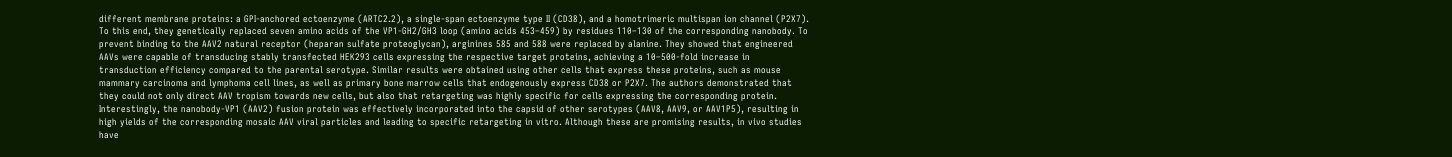different membrane proteins: a GPI-anchored ectoenzyme (ARTC2.2), a single-span ectoenzyme type II (CD38), and a homotrimeric multispan ion channel (P2X7). To this end, they genetically replaced seven amino acids of the VP1-GH2/GH3 loop (amino acids 453–459) by residues 110–130 of the corresponding nanobody. To prevent binding to the AAV2 natural receptor (heparan sulfate proteoglycan), arginines 585 and 588 were replaced by alanine. They showed that engineered AAVs were capable of transducing stably transfected HEK293 cells expressing the respective target proteins, achieving a 10–500-fold increase in transduction efficiency compared to the parental serotype. Similar results were obtained using other cells that express these proteins, such as mouse mammary carcinoma and lymphoma cell lines, as well as primary bone marrow cells that endogenously express CD38 or P2X7. The authors demonstrated that they could not only direct AAV tropism towards new cells, but also that retargeting was highly specific for cells expressing the corresponding protein. Interestingly, the nanobody-VP1 (AAV2) fusion protein was effectively incorporated into the capsid of other serotypes (AAV8, AAV9, or AAV1P5), resulting in high yields of the corresponding mosaic AAV viral particles and leading to specific retargeting in vitro. Although these are promising results, in vivo studies have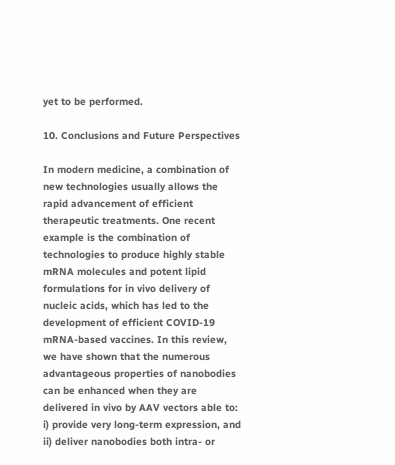yet to be performed.

10. Conclusions and Future Perspectives

In modern medicine, a combination of new technologies usually allows the rapid advancement of efficient therapeutic treatments. One recent example is the combination of technologies to produce highly stable mRNA molecules and potent lipid formulations for in vivo delivery of nucleic acids, which has led to the development of efficient COVID-19 mRNA-based vaccines. In this review, we have shown that the numerous advantageous properties of nanobodies can be enhanced when they are delivered in vivo by AAV vectors able to: i) provide very long-term expression, and ii) deliver nanobodies both intra- or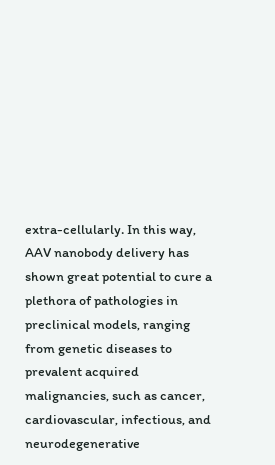extra-cellularly. In this way, AAV nanobody delivery has shown great potential to cure a plethora of pathologies in preclinical models, ranging from genetic diseases to prevalent acquired malignancies, such as cancer, cardiovascular, infectious, and neurodegenerative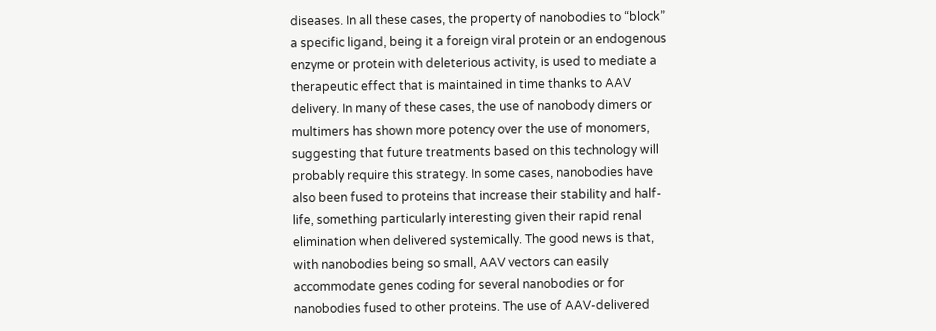diseases. In all these cases, the property of nanobodies to “block” a specific ligand, being it a foreign viral protein or an endogenous enzyme or protein with deleterious activity, is used to mediate a therapeutic effect that is maintained in time thanks to AAV delivery. In many of these cases, the use of nanobody dimers or multimers has shown more potency over the use of monomers, suggesting that future treatments based on this technology will probably require this strategy. In some cases, nanobodies have also been fused to proteins that increase their stability and half-life, something particularly interesting given their rapid renal elimination when delivered systemically. The good news is that, with nanobodies being so small, AAV vectors can easily accommodate genes coding for several nanobodies or for nanobodies fused to other proteins. The use of AAV-delivered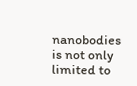nanobodies is not only limited to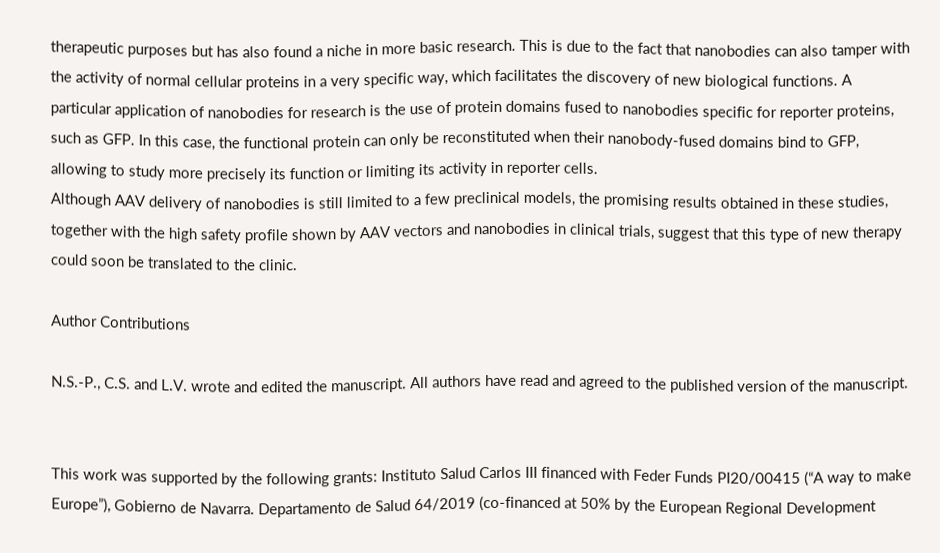therapeutic purposes but has also found a niche in more basic research. This is due to the fact that nanobodies can also tamper with the activity of normal cellular proteins in a very specific way, which facilitates the discovery of new biological functions. A particular application of nanobodies for research is the use of protein domains fused to nanobodies specific for reporter proteins, such as GFP. In this case, the functional protein can only be reconstituted when their nanobody-fused domains bind to GFP, allowing to study more precisely its function or limiting its activity in reporter cells.
Although AAV delivery of nanobodies is still limited to a few preclinical models, the promising results obtained in these studies, together with the high safety profile shown by AAV vectors and nanobodies in clinical trials, suggest that this type of new therapy could soon be translated to the clinic.

Author Contributions

N.S.-P., C.S. and L.V. wrote and edited the manuscript. All authors have read and agreed to the published version of the manuscript.


This work was supported by the following grants: Instituto Salud Carlos III financed with Feder Funds PI20/00415 (“A way to make Europe”), Gobierno de Navarra. Departamento de Salud 64/2019 (co-financed at 50% by the European Regional Development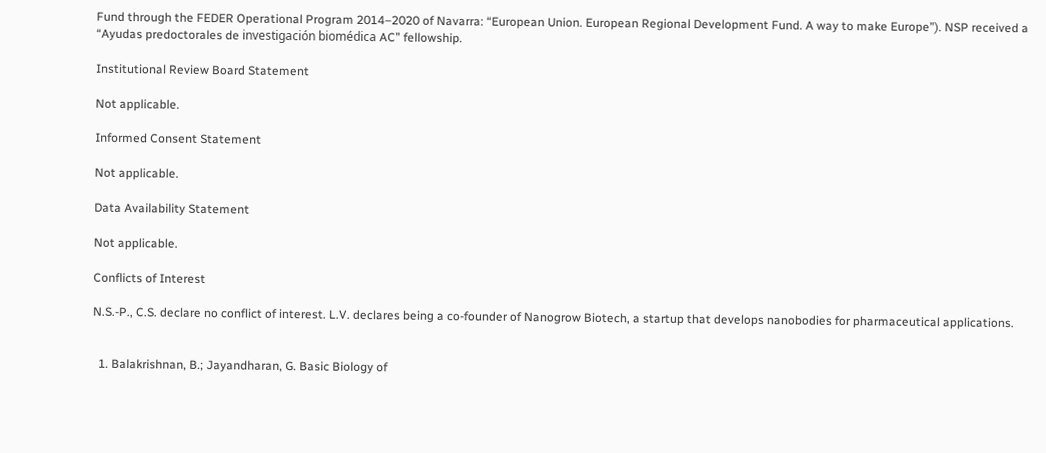Fund through the FEDER Operational Program 2014–2020 of Navarra: “European Union. European Regional Development Fund. A way to make Europe”). NSP received a “Ayudas predoctorales de investigación biomédica AC” fellowship.

Institutional Review Board Statement

Not applicable.

Informed Consent Statement

Not applicable.

Data Availability Statement

Not applicable.

Conflicts of Interest

N.S.-P., C.S. declare no conflict of interest. L.V. declares being a co-founder of Nanogrow Biotech, a startup that develops nanobodies for pharmaceutical applications.


  1. Balakrishnan, B.; Jayandharan, G. Basic Biology of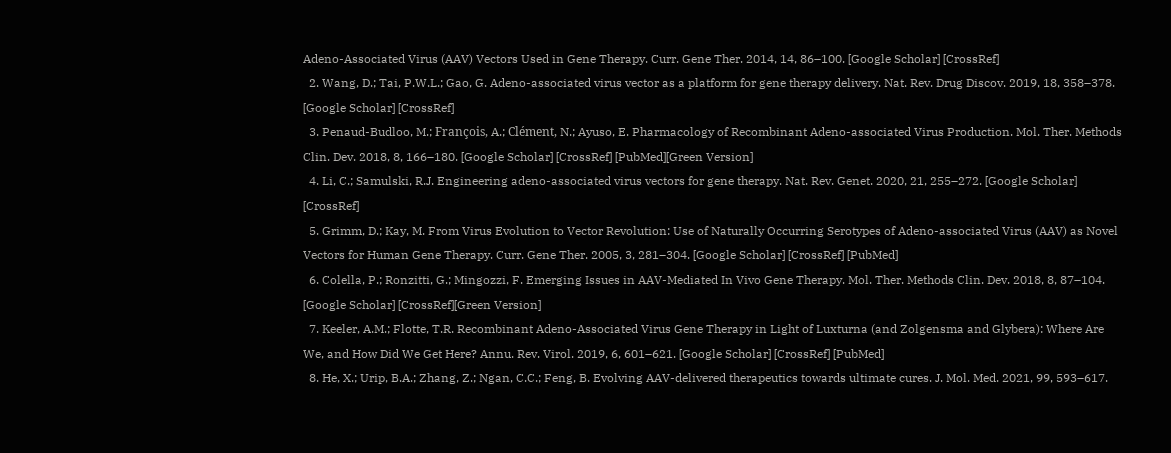Adeno-Associated Virus (AAV) Vectors Used in Gene Therapy. Curr. Gene Ther. 2014, 14, 86–100. [Google Scholar] [CrossRef]
  2. Wang, D.; Tai, P.W.L.; Gao, G. Adeno-associated virus vector as a platform for gene therapy delivery. Nat. Rev. Drug Discov. 2019, 18, 358–378. [Google Scholar] [CrossRef]
  3. Penaud-Budloo, M.; François, A.; Clément, N.; Ayuso, E. Pharmacology of Recombinant Adeno-associated Virus Production. Mol. Ther. Methods Clin. Dev. 2018, 8, 166–180. [Google Scholar] [CrossRef] [PubMed][Green Version]
  4. Li, C.; Samulski, R.J. Engineering adeno-associated virus vectors for gene therapy. Nat. Rev. Genet. 2020, 21, 255–272. [Google Scholar] [CrossRef]
  5. Grimm, D.; Kay, M. From Virus Evolution to Vector Revolution: Use of Naturally Occurring Serotypes of Adeno-associated Virus (AAV) as Novel Vectors for Human Gene Therapy. Curr. Gene Ther. 2005, 3, 281–304. [Google Scholar] [CrossRef] [PubMed]
  6. Colella, P.; Ronzitti, G.; Mingozzi, F. Emerging Issues in AAV-Mediated In Vivo Gene Therapy. Mol. Ther. Methods Clin. Dev. 2018, 8, 87–104. [Google Scholar] [CrossRef][Green Version]
  7. Keeler, A.M.; Flotte, T.R. Recombinant Adeno-Associated Virus Gene Therapy in Light of Luxturna (and Zolgensma and Glybera): Where Are We, and How Did We Get Here? Annu. Rev. Virol. 2019, 6, 601–621. [Google Scholar] [CrossRef] [PubMed]
  8. He, X.; Urip, B.A.; Zhang, Z.; Ngan, C.C.; Feng, B. Evolving AAV-delivered therapeutics towards ultimate cures. J. Mol. Med. 2021, 99, 593–617.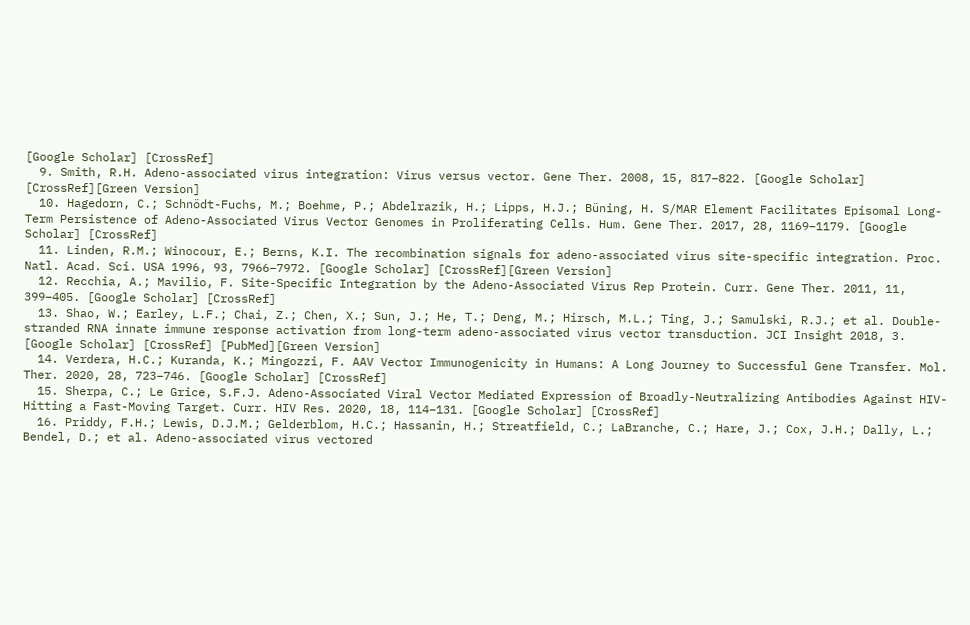[Google Scholar] [CrossRef]
  9. Smith, R.H. Adeno-associated virus integration: Virus versus vector. Gene Ther. 2008, 15, 817–822. [Google Scholar] [CrossRef][Green Version]
  10. Hagedorn, C.; Schnödt-Fuchs, M.; Boehme, P.; Abdelrazik, H.; Lipps, H.J.; Büning, H. S/MAR Element Facilitates Episomal Long-Term Persistence of Adeno-Associated Virus Vector Genomes in Proliferating Cells. Hum. Gene Ther. 2017, 28, 1169–1179. [Google Scholar] [CrossRef]
  11. Linden, R.M.; Winocour, E.; Berns, K.I. The recombination signals for adeno-associated virus site-specific integration. Proc. Natl. Acad. Sci. USA 1996, 93, 7966–7972. [Google Scholar] [CrossRef][Green Version]
  12. Recchia, A.; Mavilio, F. Site-Specific Integration by the Adeno-Associated Virus Rep Protein. Curr. Gene Ther. 2011, 11, 399–405. [Google Scholar] [CrossRef]
  13. Shao, W.; Earley, L.F.; Chai, Z.; Chen, X.; Sun, J.; He, T.; Deng, M.; Hirsch, M.L.; Ting, J.; Samulski, R.J.; et al. Double-stranded RNA innate immune response activation from long-term adeno-associated virus vector transduction. JCI Insight 2018, 3. [Google Scholar] [CrossRef] [PubMed][Green Version]
  14. Verdera, H.C.; Kuranda, K.; Mingozzi, F. AAV Vector Immunogenicity in Humans: A Long Journey to Successful Gene Transfer. Mol. Ther. 2020, 28, 723–746. [Google Scholar] [CrossRef]
  15. Sherpa, C.; Le Grice, S.F.J. Adeno-Associated Viral Vector Mediated Expression of Broadly-Neutralizing Antibodies Against HIV-Hitting a Fast-Moving Target. Curr. HIV Res. 2020, 18, 114–131. [Google Scholar] [CrossRef]
  16. Priddy, F.H.; Lewis, D.J.M.; Gelderblom, H.C.; Hassanin, H.; Streatfield, C.; LaBranche, C.; Hare, J.; Cox, J.H.; Dally, L.; Bendel, D.; et al. Adeno-associated virus vectored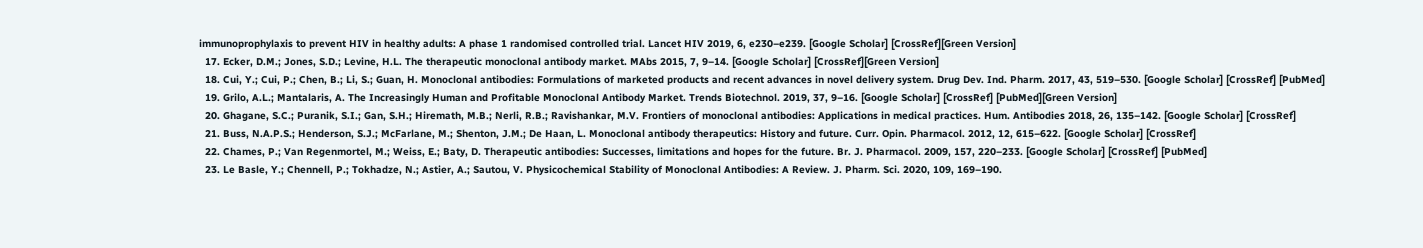immunoprophylaxis to prevent HIV in healthy adults: A phase 1 randomised controlled trial. Lancet HIV 2019, 6, e230–e239. [Google Scholar] [CrossRef][Green Version]
  17. Ecker, D.M.; Jones, S.D.; Levine, H.L. The therapeutic monoclonal antibody market. MAbs 2015, 7, 9–14. [Google Scholar] [CrossRef][Green Version]
  18. Cui, Y.; Cui, P.; Chen, B.; Li, S.; Guan, H. Monoclonal antibodies: Formulations of marketed products and recent advances in novel delivery system. Drug Dev. Ind. Pharm. 2017, 43, 519–530. [Google Scholar] [CrossRef] [PubMed]
  19. Grilo, A.L.; Mantalaris, A. The Increasingly Human and Profitable Monoclonal Antibody Market. Trends Biotechnol. 2019, 37, 9–16. [Google Scholar] [CrossRef] [PubMed][Green Version]
  20. Ghagane, S.C.; Puranik, S.I.; Gan, S.H.; Hiremath, M.B.; Nerli, R.B.; Ravishankar, M.V. Frontiers of monoclonal antibodies: Applications in medical practices. Hum. Antibodies 2018, 26, 135–142. [Google Scholar] [CrossRef]
  21. Buss, N.A.P.S.; Henderson, S.J.; McFarlane, M.; Shenton, J.M.; De Haan, L. Monoclonal antibody therapeutics: History and future. Curr. Opin. Pharmacol. 2012, 12, 615–622. [Google Scholar] [CrossRef]
  22. Chames, P.; Van Regenmortel, M.; Weiss, E.; Baty, D. Therapeutic antibodies: Successes, limitations and hopes for the future. Br. J. Pharmacol. 2009, 157, 220–233. [Google Scholar] [CrossRef] [PubMed]
  23. Le Basle, Y.; Chennell, P.; Tokhadze, N.; Astier, A.; Sautou, V. Physicochemical Stability of Monoclonal Antibodies: A Review. J. Pharm. Sci. 2020, 109, 169–190.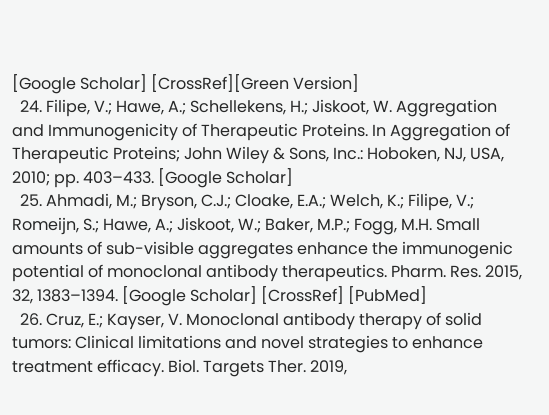[Google Scholar] [CrossRef][Green Version]
  24. Filipe, V.; Hawe, A.; Schellekens, H.; Jiskoot, W. Aggregation and Immunogenicity of Therapeutic Proteins. In Aggregation of Therapeutic Proteins; John Wiley & Sons, Inc.: Hoboken, NJ, USA, 2010; pp. 403–433. [Google Scholar]
  25. Ahmadi, M.; Bryson, C.J.; Cloake, E.A.; Welch, K.; Filipe, V.; Romeijn, S.; Hawe, A.; Jiskoot, W.; Baker, M.P.; Fogg, M.H. Small amounts of sub-visible aggregates enhance the immunogenic potential of monoclonal antibody therapeutics. Pharm. Res. 2015, 32, 1383–1394. [Google Scholar] [CrossRef] [PubMed]
  26. Cruz, E.; Kayser, V. Monoclonal antibody therapy of solid tumors: Clinical limitations and novel strategies to enhance treatment efficacy. Biol. Targets Ther. 2019,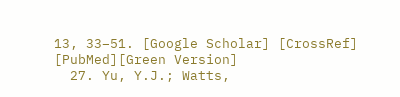13, 33–51. [Google Scholar] [CrossRef] [PubMed][Green Version]
  27. Yu, Y.J.; Watts,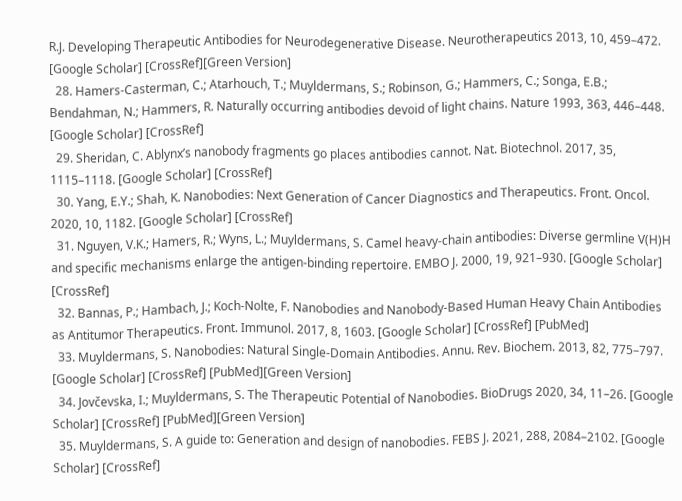R.J. Developing Therapeutic Antibodies for Neurodegenerative Disease. Neurotherapeutics 2013, 10, 459–472. [Google Scholar] [CrossRef][Green Version]
  28. Hamers-Casterman, C.; Atarhouch, T.; Muyldermans, S.; Robinson, G.; Hammers, C.; Songa, E.B.; Bendahman, N.; Hammers, R. Naturally occurring antibodies devoid of light chains. Nature 1993, 363, 446–448. [Google Scholar] [CrossRef]
  29. Sheridan, C. Ablynx’s nanobody fragments go places antibodies cannot. Nat. Biotechnol. 2017, 35, 1115–1118. [Google Scholar] [CrossRef]
  30. Yang, E.Y.; Shah, K. Nanobodies: Next Generation of Cancer Diagnostics and Therapeutics. Front. Oncol. 2020, 10, 1182. [Google Scholar] [CrossRef]
  31. Nguyen, V.K.; Hamers, R.; Wyns, L.; Muyldermans, S. Camel heavy-chain antibodies: Diverse germline V(H)H and specific mechanisms enlarge the antigen-binding repertoire. EMBO J. 2000, 19, 921–930. [Google Scholar] [CrossRef]
  32. Bannas, P.; Hambach, J.; Koch-Nolte, F. Nanobodies and Nanobody-Based Human Heavy Chain Antibodies as Antitumor Therapeutics. Front. Immunol. 2017, 8, 1603. [Google Scholar] [CrossRef] [PubMed]
  33. Muyldermans, S. Nanobodies: Natural Single-Domain Antibodies. Annu. Rev. Biochem. 2013, 82, 775–797. [Google Scholar] [CrossRef] [PubMed][Green Version]
  34. Jovčevska, I.; Muyldermans, S. The Therapeutic Potential of Nanobodies. BioDrugs 2020, 34, 11–26. [Google Scholar] [CrossRef] [PubMed][Green Version]
  35. Muyldermans, S. A guide to: Generation and design of nanobodies. FEBS J. 2021, 288, 2084–2102. [Google Scholar] [CrossRef]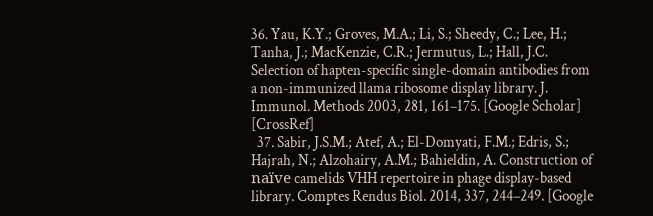36. Yau, K.Y.; Groves, M.A.; Li, S.; Sheedy, C.; Lee, H.; Tanha, J.; MacKenzie, C.R.; Jermutus, L.; Hall, J.C. Selection of hapten-specific single-domain antibodies from a non-immunized llama ribosome display library. J. Immunol. Methods 2003, 281, 161–175. [Google Scholar] [CrossRef]
  37. Sabir, J.S.M.; Atef, A.; El-Domyati, F.M.; Edris, S.; Hajrah, N.; Alzohairy, A.M.; Bahieldin, A. Construction of naïve camelids VHH repertoire in phage display-based library. Comptes Rendus Biol. 2014, 337, 244–249. [Google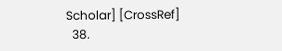Scholar] [CrossRef]
  38.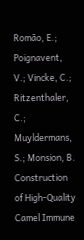Romão, E.; Poignavent, V.; Vincke, C.; Ritzenthaler, C.; Muyldermans, S.; Monsion, B. Construction of High-Quality Camel Immune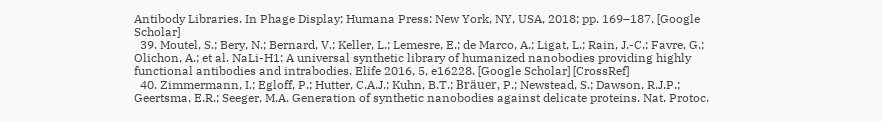Antibody Libraries. In Phage Display; Humana Press: New York, NY, USA, 2018; pp. 169–187. [Google Scholar]
  39. Moutel, S.; Bery, N.; Bernard, V.; Keller, L.; Lemesre, E.; de Marco, A.; Ligat, L.; Rain, J.-C.; Favre, G.; Olichon, A.; et al. NaLi-H1: A universal synthetic library of humanized nanobodies providing highly functional antibodies and intrabodies. Elife 2016, 5, e16228. [Google Scholar] [CrossRef]
  40. Zimmermann, I.; Egloff, P.; Hutter, C.A.J.; Kuhn, B.T.; Bräuer, P.; Newstead, S.; Dawson, R.J.P.; Geertsma, E.R.; Seeger, M.A. Generation of synthetic nanobodies against delicate proteins. Nat. Protoc.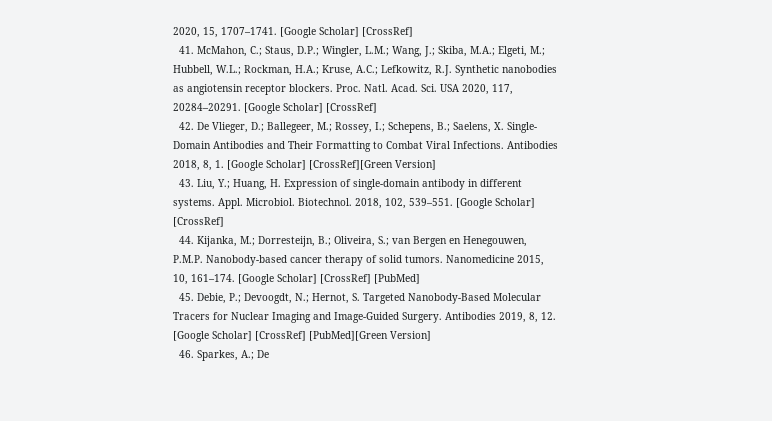2020, 15, 1707–1741. [Google Scholar] [CrossRef]
  41. McMahon, C.; Staus, D.P.; Wingler, L.M.; Wang, J.; Skiba, M.A.; Elgeti, M.; Hubbell, W.L.; Rockman, H.A.; Kruse, A.C.; Lefkowitz, R.J. Synthetic nanobodies as angiotensin receptor blockers. Proc. Natl. Acad. Sci. USA 2020, 117, 20284–20291. [Google Scholar] [CrossRef]
  42. De Vlieger, D.; Ballegeer, M.; Rossey, I.; Schepens, B.; Saelens, X. Single-Domain Antibodies and Their Formatting to Combat Viral Infections. Antibodies 2018, 8, 1. [Google Scholar] [CrossRef][Green Version]
  43. Liu, Y.; Huang, H. Expression of single-domain antibody in different systems. Appl. Microbiol. Biotechnol. 2018, 102, 539–551. [Google Scholar] [CrossRef]
  44. Kijanka, M.; Dorresteijn, B.; Oliveira, S.; van Bergen en Henegouwen, P.M.P. Nanobody-based cancer therapy of solid tumors. Nanomedicine 2015, 10, 161–174. [Google Scholar] [CrossRef] [PubMed]
  45. Debie, P.; Devoogdt, N.; Hernot, S. Targeted Nanobody-Based Molecular Tracers for Nuclear Imaging and Image-Guided Surgery. Antibodies 2019, 8, 12. [Google Scholar] [CrossRef] [PubMed][Green Version]
  46. Sparkes, A.; De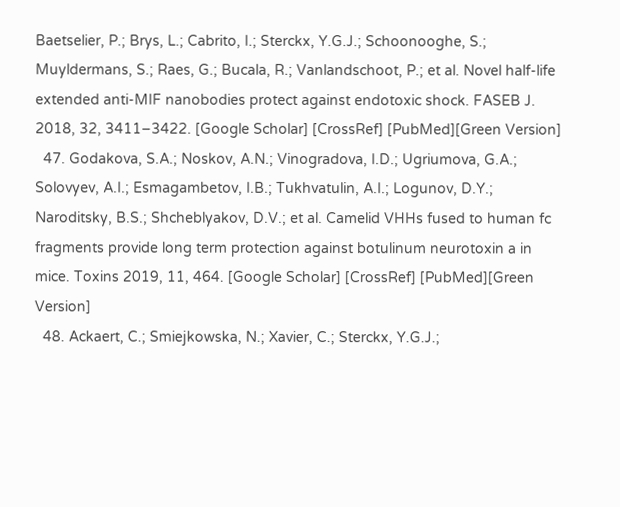Baetselier, P.; Brys, L.; Cabrito, I.; Sterckx, Y.G.J.; Schoonooghe, S.; Muyldermans, S.; Raes, G.; Bucala, R.; Vanlandschoot, P.; et al. Novel half-life extended anti-MIF nanobodies protect against endotoxic shock. FASEB J. 2018, 32, 3411–3422. [Google Scholar] [CrossRef] [PubMed][Green Version]
  47. Godakova, S.A.; Noskov, A.N.; Vinogradova, I.D.; Ugriumova, G.A.; Solovyev, A.I.; Esmagambetov, I.B.; Tukhvatulin, A.I.; Logunov, D.Y.; Naroditsky, B.S.; Shcheblyakov, D.V.; et al. Camelid VHHs fused to human fc fragments provide long term protection against botulinum neurotoxin a in mice. Toxins 2019, 11, 464. [Google Scholar] [CrossRef] [PubMed][Green Version]
  48. Ackaert, C.; Smiejkowska, N.; Xavier, C.; Sterckx, Y.G.J.;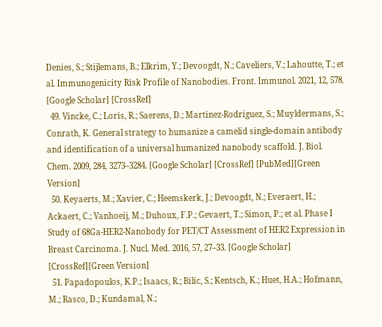Denies, S.; Stijlemans, B.; Elkrim, Y.; Devoogdt, N.; Caveliers, V.; Lahoutte, T.; et al. Immunogenicity Risk Profile of Nanobodies. Front. Immunol. 2021, 12, 578. [Google Scholar] [CrossRef]
  49. Vincke, C.; Loris, R.; Saerens, D.; Martinez-Rodriguez, S.; Muyldermans, S.; Conrath, K. General strategy to humanize a camelid single-domain antibody and identification of a universal humanized nanobody scaffold. J. Biol. Chem. 2009, 284, 3273–3284. [Google Scholar] [CrossRef] [PubMed][Green Version]
  50. Keyaerts, M.; Xavier, C.; Heemskerk, J.; Devoogdt, N.; Everaert, H.; Ackaert, C.; Vanhoeij, M.; Duhoux, F.P.; Gevaert, T.; Simon, P.; et al. Phase I Study of 68Ga-HER2-Nanobody for PET/CT Assessment of HER2 Expression in Breast Carcinoma. J. Nucl. Med. 2016, 57, 27–33. [Google Scholar] [CrossRef][Green Version]
  51. Papadopoulos, K.P.; Isaacs, R.; Bilic, S.; Kentsch, K.; Huet, H.A.; Hofmann, M.; Rasco, D.; Kundamal, N.;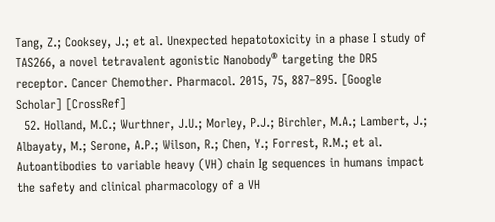Tang, Z.; Cooksey, J.; et al. Unexpected hepatotoxicity in a phase I study of TAS266, a novel tetravalent agonistic Nanobody® targeting the DR5 receptor. Cancer Chemother. Pharmacol. 2015, 75, 887–895. [Google Scholar] [CrossRef]
  52. Holland, M.C.; Wurthner, J.U.; Morley, P.J.; Birchler, M.A.; Lambert, J.; Albayaty, M.; Serone, A.P.; Wilson, R.; Chen, Y.; Forrest, R.M.; et al. Autoantibodies to variable heavy (VH) chain Ig sequences in humans impact the safety and clinical pharmacology of a VH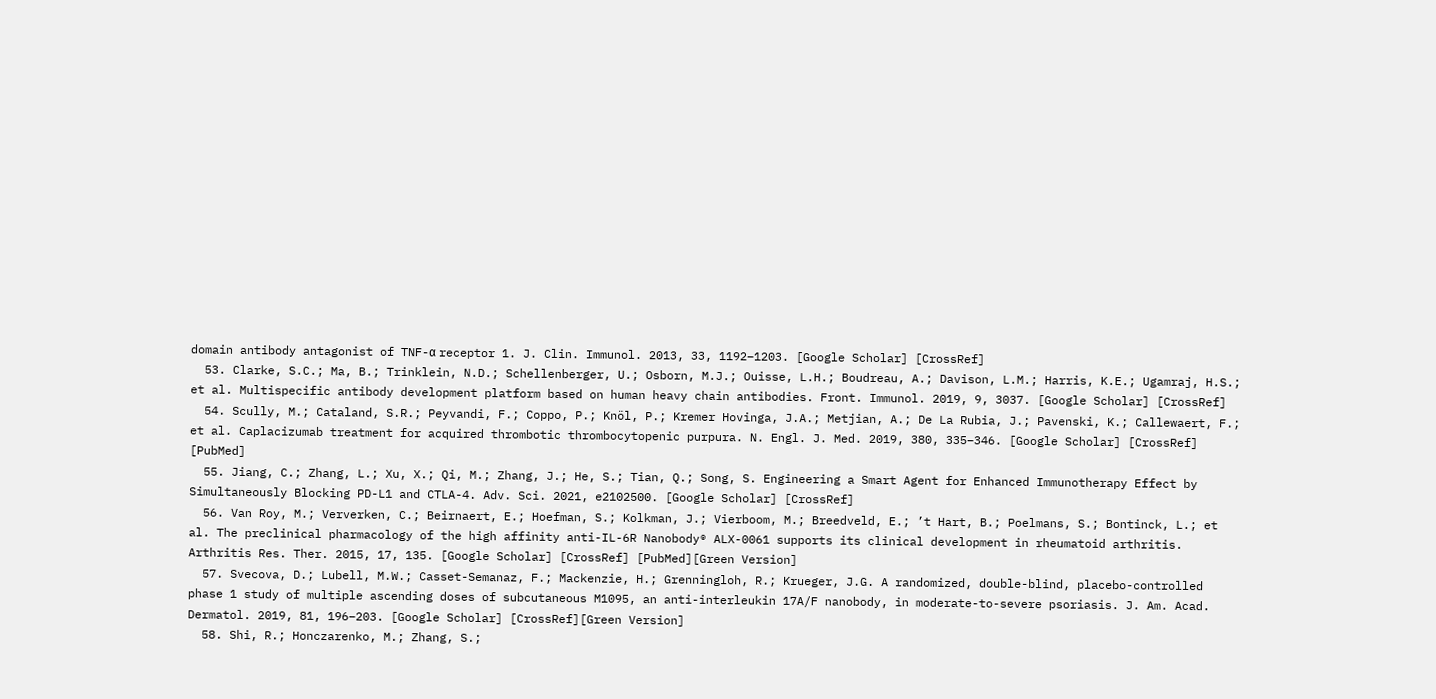domain antibody antagonist of TNF-α receptor 1. J. Clin. Immunol. 2013, 33, 1192–1203. [Google Scholar] [CrossRef]
  53. Clarke, S.C.; Ma, B.; Trinklein, N.D.; Schellenberger, U.; Osborn, M.J.; Ouisse, L.H.; Boudreau, A.; Davison, L.M.; Harris, K.E.; Ugamraj, H.S.; et al. Multispecific antibody development platform based on human heavy chain antibodies. Front. Immunol. 2019, 9, 3037. [Google Scholar] [CrossRef]
  54. Scully, M.; Cataland, S.R.; Peyvandi, F.; Coppo, P.; Knöl, P.; Kremer Hovinga, J.A.; Metjian, A.; De La Rubia, J.; Pavenski, K.; Callewaert, F.; et al. Caplacizumab treatment for acquired thrombotic thrombocytopenic purpura. N. Engl. J. Med. 2019, 380, 335–346. [Google Scholar] [CrossRef] [PubMed]
  55. Jiang, C.; Zhang, L.; Xu, X.; Qi, M.; Zhang, J.; He, S.; Tian, Q.; Song, S. Engineering a Smart Agent for Enhanced Immunotherapy Effect by Simultaneously Blocking PD-L1 and CTLA-4. Adv. Sci. 2021, e2102500. [Google Scholar] [CrossRef]
  56. Van Roy, M.; Ververken, C.; Beirnaert, E.; Hoefman, S.; Kolkman, J.; Vierboom, M.; Breedveld, E.; ’t Hart, B.; Poelmans, S.; Bontinck, L.; et al. The preclinical pharmacology of the high affinity anti-IL-6R Nanobody® ALX-0061 supports its clinical development in rheumatoid arthritis. Arthritis Res. Ther. 2015, 17, 135. [Google Scholar] [CrossRef] [PubMed][Green Version]
  57. Svecova, D.; Lubell, M.W.; Casset-Semanaz, F.; Mackenzie, H.; Grenningloh, R.; Krueger, J.G. A randomized, double-blind, placebo-controlled phase 1 study of multiple ascending doses of subcutaneous M1095, an anti-interleukin 17A/F nanobody, in moderate-to-severe psoriasis. J. Am. Acad. Dermatol. 2019, 81, 196–203. [Google Scholar] [CrossRef][Green Version]
  58. Shi, R.; Honczarenko, M.; Zhang, S.;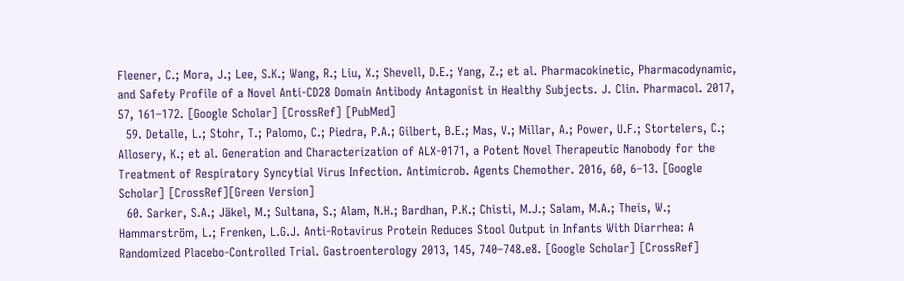Fleener, C.; Mora, J.; Lee, S.K.; Wang, R.; Liu, X.; Shevell, D.E.; Yang, Z.; et al. Pharmacokinetic, Pharmacodynamic, and Safety Profile of a Novel Anti-CD28 Domain Antibody Antagonist in Healthy Subjects. J. Clin. Pharmacol. 2017, 57, 161–172. [Google Scholar] [CrossRef] [PubMed]
  59. Detalle, L.; Stohr, T.; Palomo, C.; Piedra, P.A.; Gilbert, B.E.; Mas, V.; Millar, A.; Power, U.F.; Stortelers, C.; Allosery, K.; et al. Generation and Characterization of ALX-0171, a Potent Novel Therapeutic Nanobody for the Treatment of Respiratory Syncytial Virus Infection. Antimicrob. Agents Chemother. 2016, 60, 6–13. [Google Scholar] [CrossRef][Green Version]
  60. Sarker, S.A.; Jäkel, M.; Sultana, S.; Alam, N.H.; Bardhan, P.K.; Chisti, M.J.; Salam, M.A.; Theis, W.; Hammarström, L.; Frenken, L.G.J. Anti-Rotavirus Protein Reduces Stool Output in Infants With Diarrhea: A Randomized Placebo-Controlled Trial. Gastroenterology 2013, 145, 740–748.e8. [Google Scholar] [CrossRef]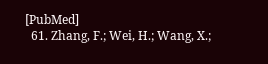[PubMed]
  61. Zhang, F.; Wei, H.; Wang, X.;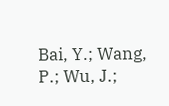Bai, Y.; Wang, P.; Wu, J.;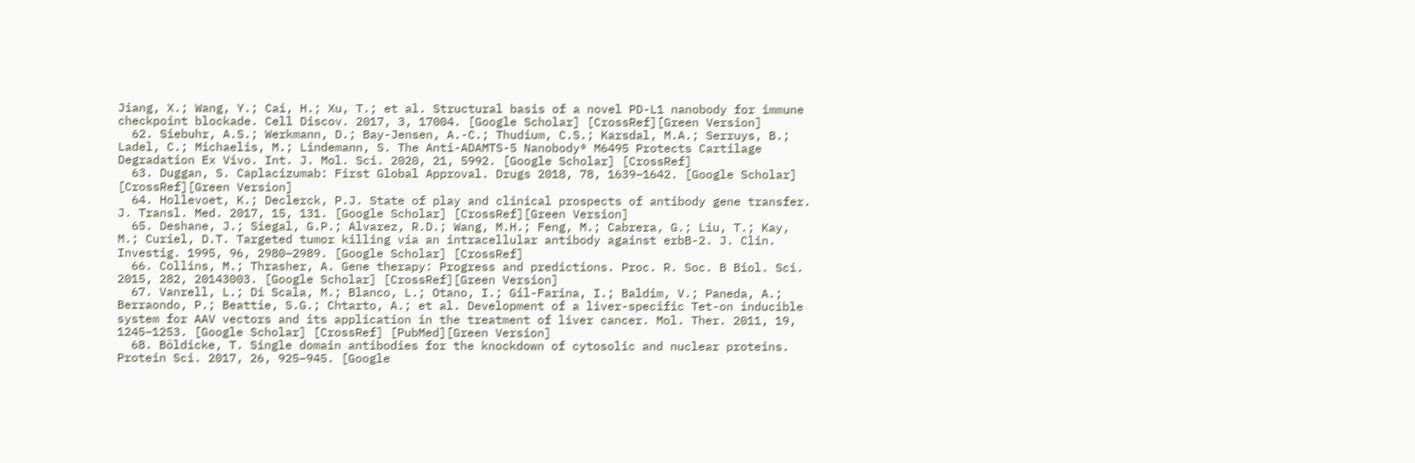Jiang, X.; Wang, Y.; Cai, H.; Xu, T.; et al. Structural basis of a novel PD-L1 nanobody for immune checkpoint blockade. Cell Discov. 2017, 3, 17004. [Google Scholar] [CrossRef][Green Version]
  62. Siebuhr, A.S.; Werkmann, D.; Bay-Jensen, A.-C.; Thudium, C.S.; Karsdal, M.A.; Serruys, B.; Ladel, C.; Michaelis, M.; Lindemann, S. The Anti-ADAMTS-5 Nanobody® M6495 Protects Cartilage Degradation Ex Vivo. Int. J. Mol. Sci. 2020, 21, 5992. [Google Scholar] [CrossRef]
  63. Duggan, S. Caplacizumab: First Global Approval. Drugs 2018, 78, 1639–1642. [Google Scholar] [CrossRef][Green Version]
  64. Hollevoet, K.; Declerck, P.J. State of play and clinical prospects of antibody gene transfer. J. Transl. Med. 2017, 15, 131. [Google Scholar] [CrossRef][Green Version]
  65. Deshane, J.; Siegal, G.P.; Alvarez, R.D.; Wang, M.H.; Feng, M.; Cabrera, G.; Liu, T.; Kay, M.; Curiel, D.T. Targeted tumor killing via an intracellular antibody against erbB-2. J. Clin. Investig. 1995, 96, 2980–2989. [Google Scholar] [CrossRef]
  66. Collins, M.; Thrasher, A. Gene therapy: Progress and predictions. Proc. R. Soc. B Biol. Sci. 2015, 282, 20143003. [Google Scholar] [CrossRef][Green Version]
  67. Vanrell, L.; Di Scala, M.; Blanco, L.; Otano, I.; Gil-Farina, I.; Baldim, V.; Paneda, A.; Berraondo, P.; Beattie, S.G.; Chtarto, A.; et al. Development of a liver-specific Tet-on inducible system for AAV vectors and its application in the treatment of liver cancer. Mol. Ther. 2011, 19, 1245–1253. [Google Scholar] [CrossRef] [PubMed][Green Version]
  68. Böldicke, T. Single domain antibodies for the knockdown of cytosolic and nuclear proteins. Protein Sci. 2017, 26, 925–945. [Google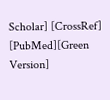Scholar] [CrossRef] [PubMed][Green Version]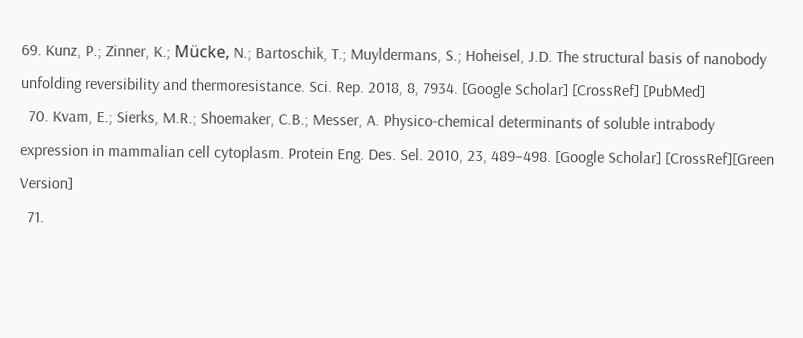69. Kunz, P.; Zinner, K.; Mücke, N.; Bartoschik, T.; Muyldermans, S.; Hoheisel, J.D. The structural basis of nanobody unfolding reversibility and thermoresistance. Sci. Rep. 2018, 8, 7934. [Google Scholar] [CrossRef] [PubMed]
  70. Kvam, E.; Sierks, M.R.; Shoemaker, C.B.; Messer, A. Physico-chemical determinants of soluble intrabody expression in mammalian cell cytoplasm. Protein Eng. Des. Sel. 2010, 23, 489–498. [Google Scholar] [CrossRef][Green Version]
  71.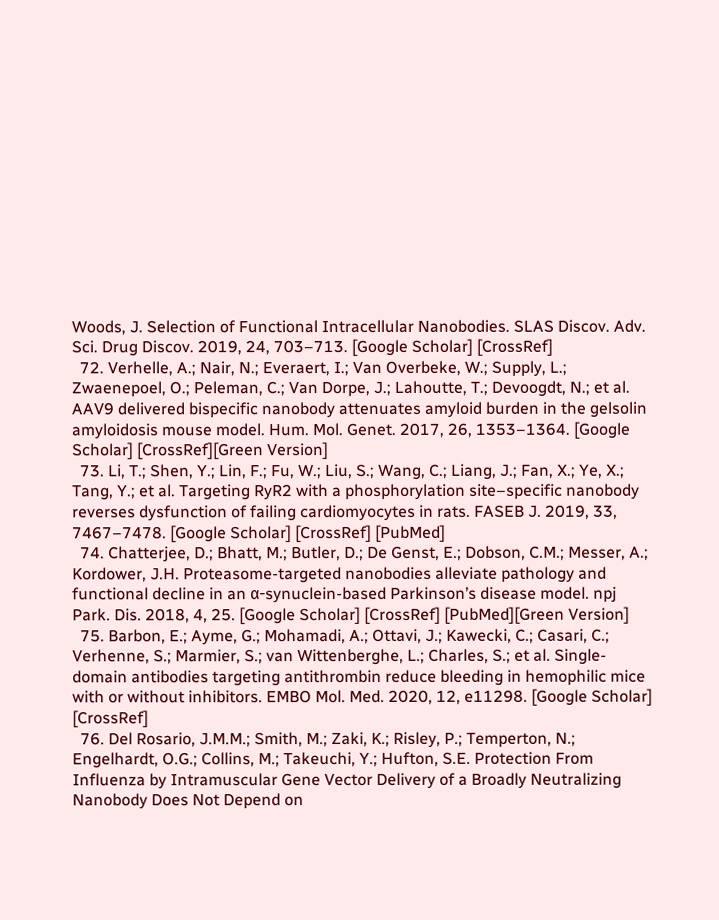Woods, J. Selection of Functional Intracellular Nanobodies. SLAS Discov. Adv. Sci. Drug Discov. 2019, 24, 703–713. [Google Scholar] [CrossRef]
  72. Verhelle, A.; Nair, N.; Everaert, I.; Van Overbeke, W.; Supply, L.; Zwaenepoel, O.; Peleman, C.; Van Dorpe, J.; Lahoutte, T.; Devoogdt, N.; et al. AAV9 delivered bispecific nanobody attenuates amyloid burden in the gelsolin amyloidosis mouse model. Hum. Mol. Genet. 2017, 26, 1353–1364. [Google Scholar] [CrossRef][Green Version]
  73. Li, T.; Shen, Y.; Lin, F.; Fu, W.; Liu, S.; Wang, C.; Liang, J.; Fan, X.; Ye, X.; Tang, Y.; et al. Targeting RyR2 with a phosphorylation site–specific nanobody reverses dysfunction of failing cardiomyocytes in rats. FASEB J. 2019, 33, 7467–7478. [Google Scholar] [CrossRef] [PubMed]
  74. Chatterjee, D.; Bhatt, M.; Butler, D.; De Genst, E.; Dobson, C.M.; Messer, A.; Kordower, J.H. Proteasome-targeted nanobodies alleviate pathology and functional decline in an α-synuclein-based Parkinson’s disease model. npj Park. Dis. 2018, 4, 25. [Google Scholar] [CrossRef] [PubMed][Green Version]
  75. Barbon, E.; Ayme, G.; Mohamadi, A.; Ottavi, J.; Kawecki, C.; Casari, C.; Verhenne, S.; Marmier, S.; van Wittenberghe, L.; Charles, S.; et al. Single-domain antibodies targeting antithrombin reduce bleeding in hemophilic mice with or without inhibitors. EMBO Mol. Med. 2020, 12, e11298. [Google Scholar] [CrossRef]
  76. Del Rosario, J.M.M.; Smith, M.; Zaki, K.; Risley, P.; Temperton, N.; Engelhardt, O.G.; Collins, M.; Takeuchi, Y.; Hufton, S.E. Protection From Influenza by Intramuscular Gene Vector Delivery of a Broadly Neutralizing Nanobody Does Not Depend on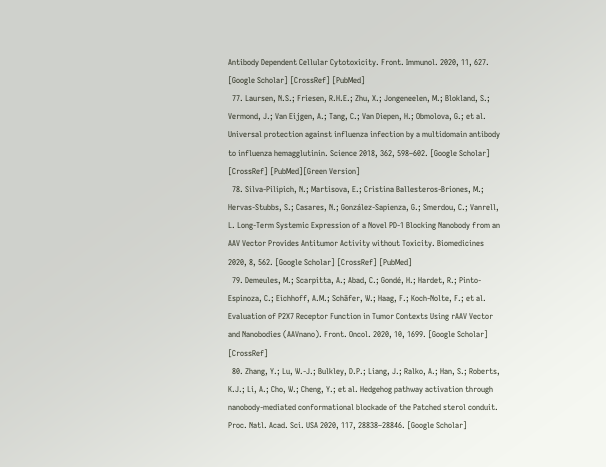Antibody Dependent Cellular Cytotoxicity. Front. Immunol. 2020, 11, 627. [Google Scholar] [CrossRef] [PubMed]
  77. Laursen, N.S.; Friesen, R.H.E.; Zhu, X.; Jongeneelen, M.; Blokland, S.; Vermond, J.; Van Eijgen, A.; Tang, C.; Van Diepen, H.; Obmolova, G.; et al. Universal protection against influenza infection by a multidomain antibody to influenza hemagglutinin. Science 2018, 362, 598–602. [Google Scholar] [CrossRef] [PubMed][Green Version]
  78. Silva-Pilipich, N.; Martisova, E.; Cristina Ballesteros-Briones, M.; Hervas-Stubbs, S.; Casares, N.; González-Sapienza, G.; Smerdou, C.; Vanrell, L. Long-Term Systemic Expression of a Novel PD-1 Blocking Nanobody from an AAV Vector Provides Antitumor Activity without Toxicity. Biomedicines 2020, 8, 562. [Google Scholar] [CrossRef] [PubMed]
  79. Demeules, M.; Scarpitta, A.; Abad, C.; Gondé, H.; Hardet, R.; Pinto-Espinoza, C.; Eichhoff, A.M.; Schäfer, W.; Haag, F.; Koch-Nolte, F.; et al. Evaluation of P2X7 Receptor Function in Tumor Contexts Using rAAV Vector and Nanobodies (AAVnano). Front. Oncol. 2020, 10, 1699. [Google Scholar] [CrossRef]
  80. Zhang, Y.; Lu, W.-J.; Bulkley, D.P.; Liang, J.; Ralko, A.; Han, S.; Roberts, K.J.; Li, A.; Cho, W.; Cheng, Y.; et al. Hedgehog pathway activation through nanobody-mediated conformational blockade of the Patched sterol conduit. Proc. Natl. Acad. Sci. USA 2020, 117, 28838–28846. [Google Scholar]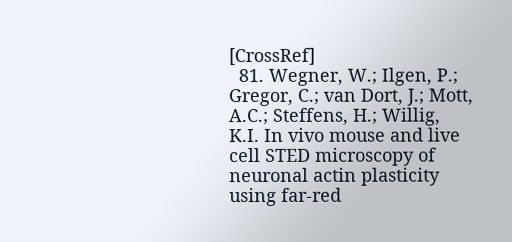[CrossRef]
  81. Wegner, W.; Ilgen, P.; Gregor, C.; van Dort, J.; Mott, A.C.; Steffens, H.; Willig, K.I. In vivo mouse and live cell STED microscopy of neuronal actin plasticity using far-red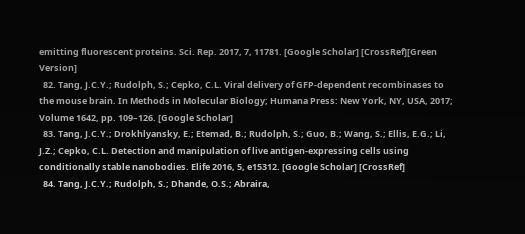emitting fluorescent proteins. Sci. Rep. 2017, 7, 11781. [Google Scholar] [CrossRef][Green Version]
  82. Tang, J.C.Y.; Rudolph, S.; Cepko, C.L. Viral delivery of GFP-dependent recombinases to the mouse brain. In Methods in Molecular Biology; Humana Press: New York, NY, USA, 2017; Volume 1642, pp. 109–126. [Google Scholar]
  83. Tang, J.C.Y.; Drokhlyansky, E.; Etemad, B.; Rudolph, S.; Guo, B.; Wang, S.; Ellis, E.G.; Li, J.Z.; Cepko, C.L. Detection and manipulation of live antigen-expressing cells using conditionally stable nanobodies. Elife 2016, 5, e15312. [Google Scholar] [CrossRef]
  84. Tang, J.C.Y.; Rudolph, S.; Dhande, O.S.; Abraira,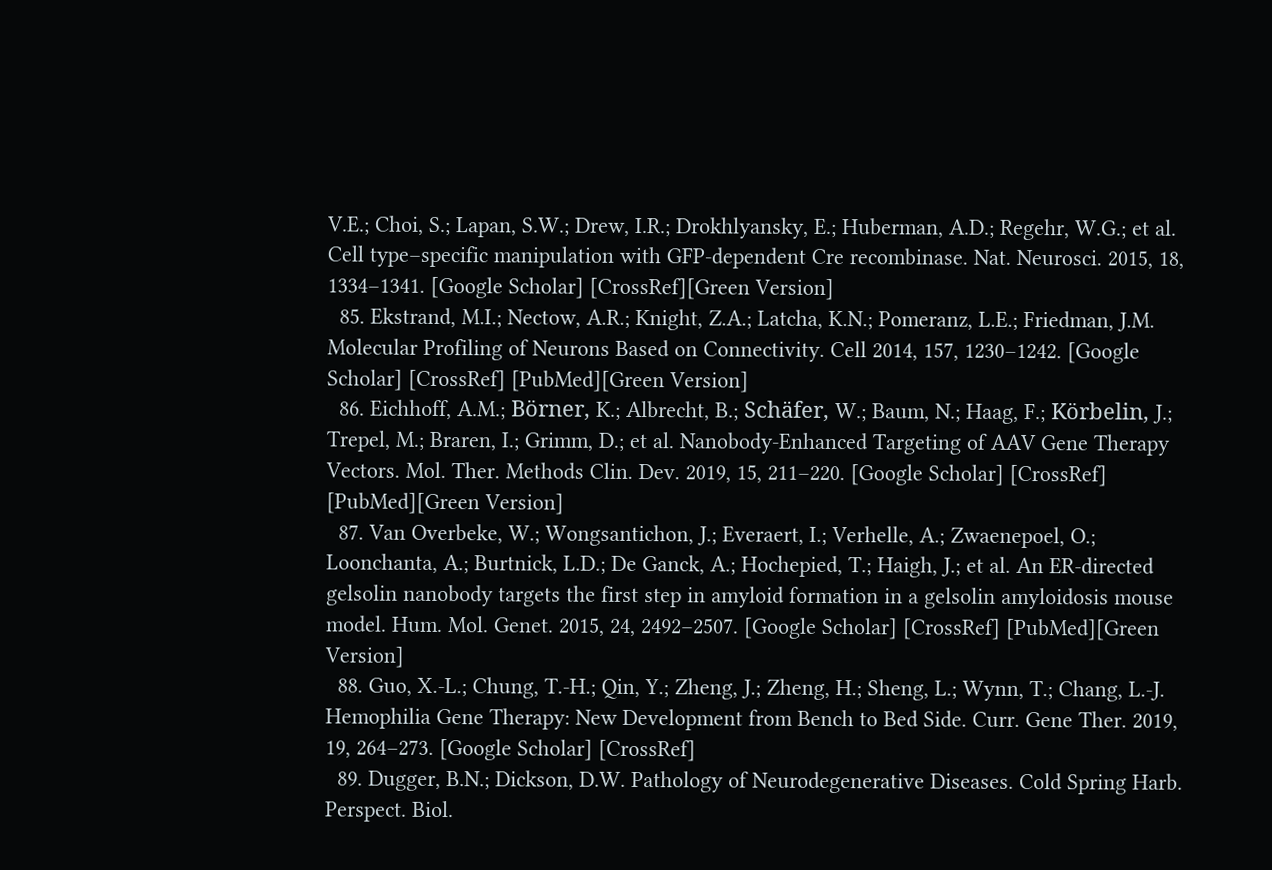V.E.; Choi, S.; Lapan, S.W.; Drew, I.R.; Drokhlyansky, E.; Huberman, A.D.; Regehr, W.G.; et al. Cell type–specific manipulation with GFP-dependent Cre recombinase. Nat. Neurosci. 2015, 18, 1334–1341. [Google Scholar] [CrossRef][Green Version]
  85. Ekstrand, M.I.; Nectow, A.R.; Knight, Z.A.; Latcha, K.N.; Pomeranz, L.E.; Friedman, J.M. Molecular Profiling of Neurons Based on Connectivity. Cell 2014, 157, 1230–1242. [Google Scholar] [CrossRef] [PubMed][Green Version]
  86. Eichhoff, A.M.; Börner, K.; Albrecht, B.; Schäfer, W.; Baum, N.; Haag, F.; Körbelin, J.; Trepel, M.; Braren, I.; Grimm, D.; et al. Nanobody-Enhanced Targeting of AAV Gene Therapy Vectors. Mol. Ther. Methods Clin. Dev. 2019, 15, 211–220. [Google Scholar] [CrossRef] [PubMed][Green Version]
  87. Van Overbeke, W.; Wongsantichon, J.; Everaert, I.; Verhelle, A.; Zwaenepoel, O.; Loonchanta, A.; Burtnick, L.D.; De Ganck, A.; Hochepied, T.; Haigh, J.; et al. An ER-directed gelsolin nanobody targets the first step in amyloid formation in a gelsolin amyloidosis mouse model. Hum. Mol. Genet. 2015, 24, 2492–2507. [Google Scholar] [CrossRef] [PubMed][Green Version]
  88. Guo, X.-L.; Chung, T.-H.; Qin, Y.; Zheng, J.; Zheng, H.; Sheng, L.; Wynn, T.; Chang, L.-J. Hemophilia Gene Therapy: New Development from Bench to Bed Side. Curr. Gene Ther. 2019, 19, 264–273. [Google Scholar] [CrossRef]
  89. Dugger, B.N.; Dickson, D.W. Pathology of Neurodegenerative Diseases. Cold Spring Harb. Perspect. Biol.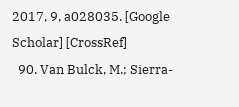2017, 9, a028035. [Google Scholar] [CrossRef]
  90. Van Bulck, M.; Sierra-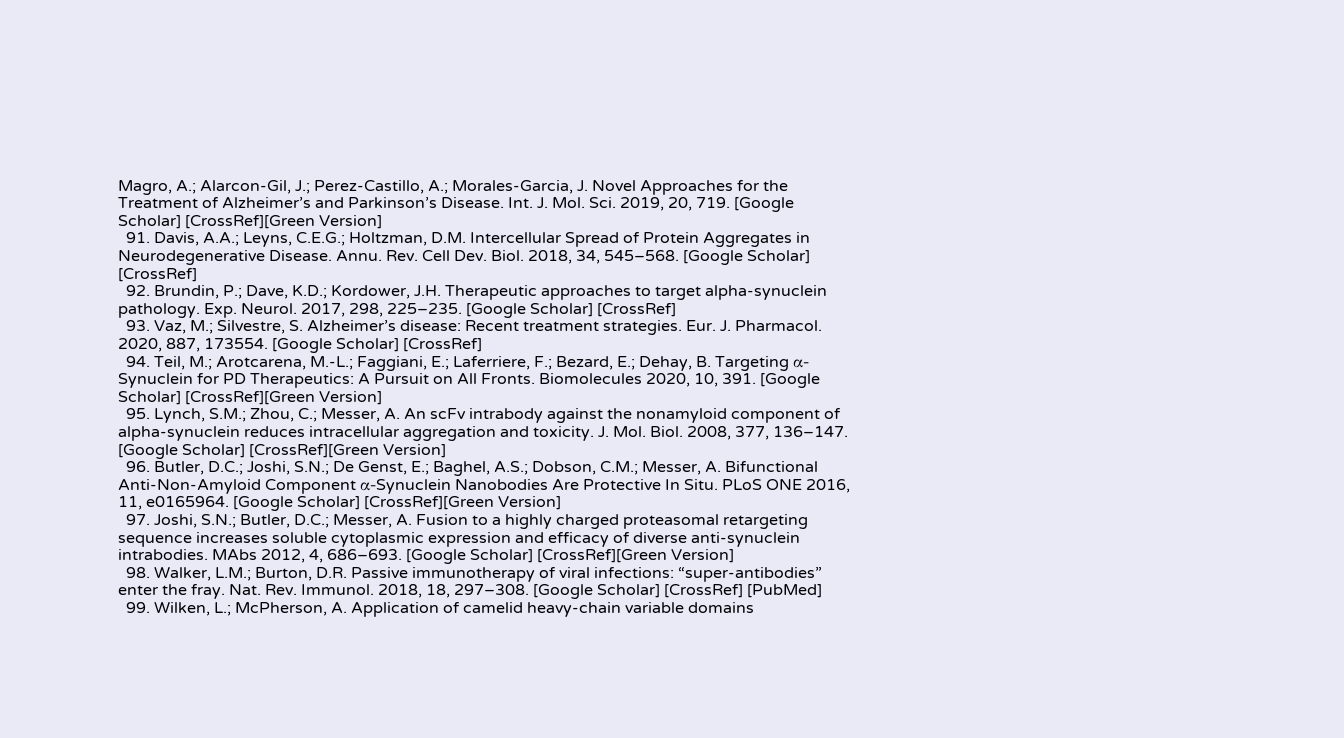Magro, A.; Alarcon-Gil, J.; Perez-Castillo, A.; Morales-Garcia, J. Novel Approaches for the Treatment of Alzheimer’s and Parkinson’s Disease. Int. J. Mol. Sci. 2019, 20, 719. [Google Scholar] [CrossRef][Green Version]
  91. Davis, A.A.; Leyns, C.E.G.; Holtzman, D.M. Intercellular Spread of Protein Aggregates in Neurodegenerative Disease. Annu. Rev. Cell Dev. Biol. 2018, 34, 545–568. [Google Scholar] [CrossRef]
  92. Brundin, P.; Dave, K.D.; Kordower, J.H. Therapeutic approaches to target alpha-synuclein pathology. Exp. Neurol. 2017, 298, 225–235. [Google Scholar] [CrossRef]
  93. Vaz, M.; Silvestre, S. Alzheimer’s disease: Recent treatment strategies. Eur. J. Pharmacol. 2020, 887, 173554. [Google Scholar] [CrossRef]
  94. Teil, M.; Arotcarena, M.-L.; Faggiani, E.; Laferriere, F.; Bezard, E.; Dehay, B. Targeting α-Synuclein for PD Therapeutics: A Pursuit on All Fronts. Biomolecules 2020, 10, 391. [Google Scholar] [CrossRef][Green Version]
  95. Lynch, S.M.; Zhou, C.; Messer, A. An scFv intrabody against the nonamyloid component of alpha-synuclein reduces intracellular aggregation and toxicity. J. Mol. Biol. 2008, 377, 136–147. [Google Scholar] [CrossRef][Green Version]
  96. Butler, D.C.; Joshi, S.N.; De Genst, E.; Baghel, A.S.; Dobson, C.M.; Messer, A. Bifunctional Anti-Non-Amyloid Component α-Synuclein Nanobodies Are Protective In Situ. PLoS ONE 2016, 11, e0165964. [Google Scholar] [CrossRef][Green Version]
  97. Joshi, S.N.; Butler, D.C.; Messer, A. Fusion to a highly charged proteasomal retargeting sequence increases soluble cytoplasmic expression and efficacy of diverse anti-synuclein intrabodies. MAbs 2012, 4, 686–693. [Google Scholar] [CrossRef][Green Version]
  98. Walker, L.M.; Burton, D.R. Passive immunotherapy of viral infections: “super-antibodies” enter the fray. Nat. Rev. Immunol. 2018, 18, 297–308. [Google Scholar] [CrossRef] [PubMed]
  99. Wilken, L.; McPherson, A. Application of camelid heavy-chain variable domains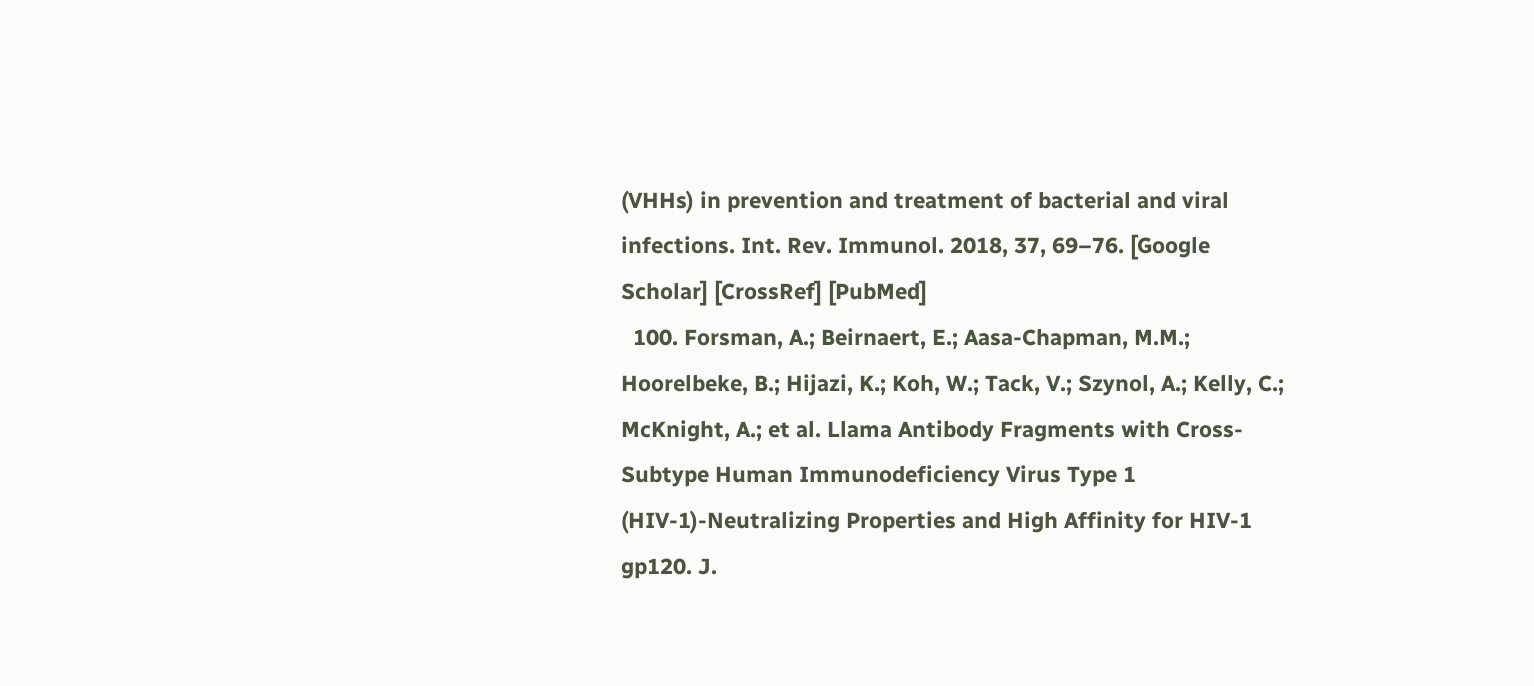(VHHs) in prevention and treatment of bacterial and viral infections. Int. Rev. Immunol. 2018, 37, 69–76. [Google Scholar] [CrossRef] [PubMed]
  100. Forsman, A.; Beirnaert, E.; Aasa-Chapman, M.M.; Hoorelbeke, B.; Hijazi, K.; Koh, W.; Tack, V.; Szynol, A.; Kelly, C.; McKnight, A.; et al. Llama Antibody Fragments with Cross-Subtype Human Immunodeficiency Virus Type 1 (HIV-1)-Neutralizing Properties and High Affinity for HIV-1 gp120. J.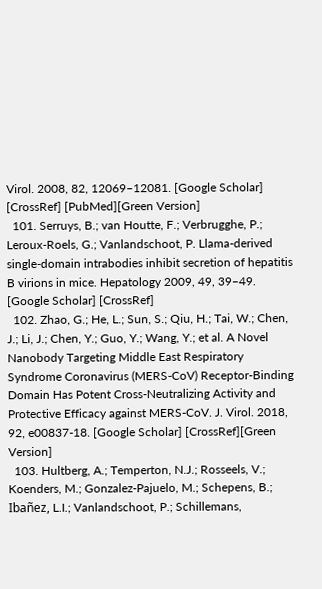Virol. 2008, 82, 12069–12081. [Google Scholar] [CrossRef] [PubMed][Green Version]
  101. Serruys, B.; van Houtte, F.; Verbrugghe, P.; Leroux-Roels, G.; Vanlandschoot, P. Llama-derived single-domain intrabodies inhibit secretion of hepatitis B virions in mice. Hepatology 2009, 49, 39–49. [Google Scholar] [CrossRef]
  102. Zhao, G.; He, L.; Sun, S.; Qiu, H.; Tai, W.; Chen, J.; Li, J.; Chen, Y.; Guo, Y.; Wang, Y.; et al. A Novel Nanobody Targeting Middle East Respiratory Syndrome Coronavirus (MERS-CoV) Receptor-Binding Domain Has Potent Cross-Neutralizing Activity and Protective Efficacy against MERS-CoV. J. Virol. 2018, 92, e00837-18. [Google Scholar] [CrossRef][Green Version]
  103. Hultberg, A.; Temperton, N.J.; Rosseels, V.; Koenders, M.; Gonzalez-Pajuelo, M.; Schepens, B.; Ibañez, L.I.; Vanlandschoot, P.; Schillemans,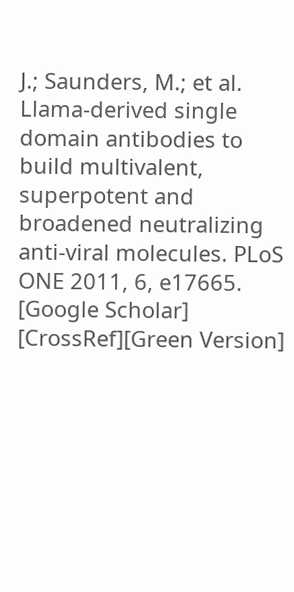J.; Saunders, M.; et al. Llama-derived single domain antibodies to build multivalent, superpotent and broadened neutralizing anti-viral molecules. PLoS ONE 2011, 6, e17665. [Google Scholar] [CrossRef][Green Version]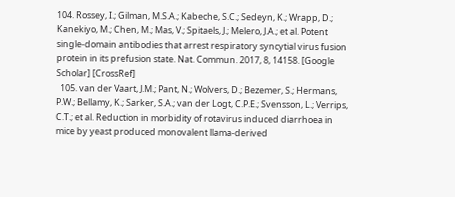104. Rossey, I.; Gilman, M.S.A.; Kabeche, S.C.; Sedeyn, K.; Wrapp, D.; Kanekiyo, M.; Chen, M.; Mas, V.; Spitaels, J.; Melero, J.A.; et al. Potent single-domain antibodies that arrest respiratory syncytial virus fusion protein in its prefusion state. Nat. Commun. 2017, 8, 14158. [Google Scholar] [CrossRef]
  105. van der Vaart, J.M.; Pant, N.; Wolvers, D.; Bezemer, S.; Hermans, P.W.; Bellamy, K.; Sarker, S.A.; van der Logt, C.P.E.; Svensson, L.; Verrips, C.T.; et al. Reduction in morbidity of rotavirus induced diarrhoea in mice by yeast produced monovalent llama-derived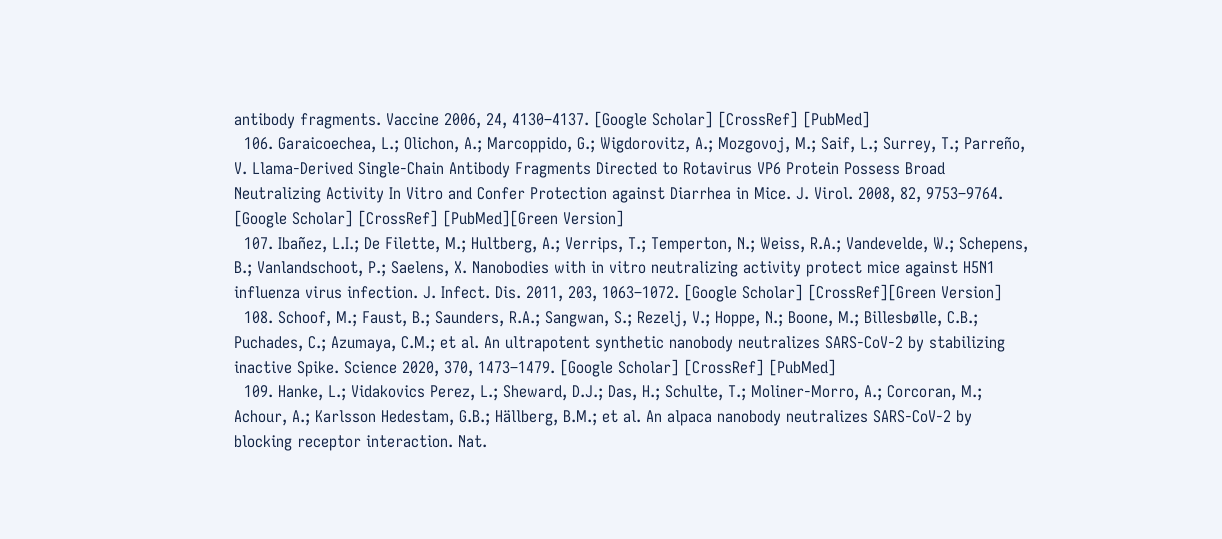antibody fragments. Vaccine 2006, 24, 4130–4137. [Google Scholar] [CrossRef] [PubMed]
  106. Garaicoechea, L.; Olichon, A.; Marcoppido, G.; Wigdorovitz, A.; Mozgovoj, M.; Saif, L.; Surrey, T.; Parreño, V. Llama-Derived Single-Chain Antibody Fragments Directed to Rotavirus VP6 Protein Possess Broad Neutralizing Activity In Vitro and Confer Protection against Diarrhea in Mice. J. Virol. 2008, 82, 9753–9764. [Google Scholar] [CrossRef] [PubMed][Green Version]
  107. Ibañez, L.I.; De Filette, M.; Hultberg, A.; Verrips, T.; Temperton, N.; Weiss, R.A.; Vandevelde, W.; Schepens, B.; Vanlandschoot, P.; Saelens, X. Nanobodies with in vitro neutralizing activity protect mice against H5N1 influenza virus infection. J. Infect. Dis. 2011, 203, 1063–1072. [Google Scholar] [CrossRef][Green Version]
  108. Schoof, M.; Faust, B.; Saunders, R.A.; Sangwan, S.; Rezelj, V.; Hoppe, N.; Boone, M.; Billesbølle, C.B.; Puchades, C.; Azumaya, C.M.; et al. An ultrapotent synthetic nanobody neutralizes SARS-CoV-2 by stabilizing inactive Spike. Science 2020, 370, 1473–1479. [Google Scholar] [CrossRef] [PubMed]
  109. Hanke, L.; Vidakovics Perez, L.; Sheward, D.J.; Das, H.; Schulte, T.; Moliner-Morro, A.; Corcoran, M.; Achour, A.; Karlsson Hedestam, G.B.; Hällberg, B.M.; et al. An alpaca nanobody neutralizes SARS-CoV-2 by blocking receptor interaction. Nat.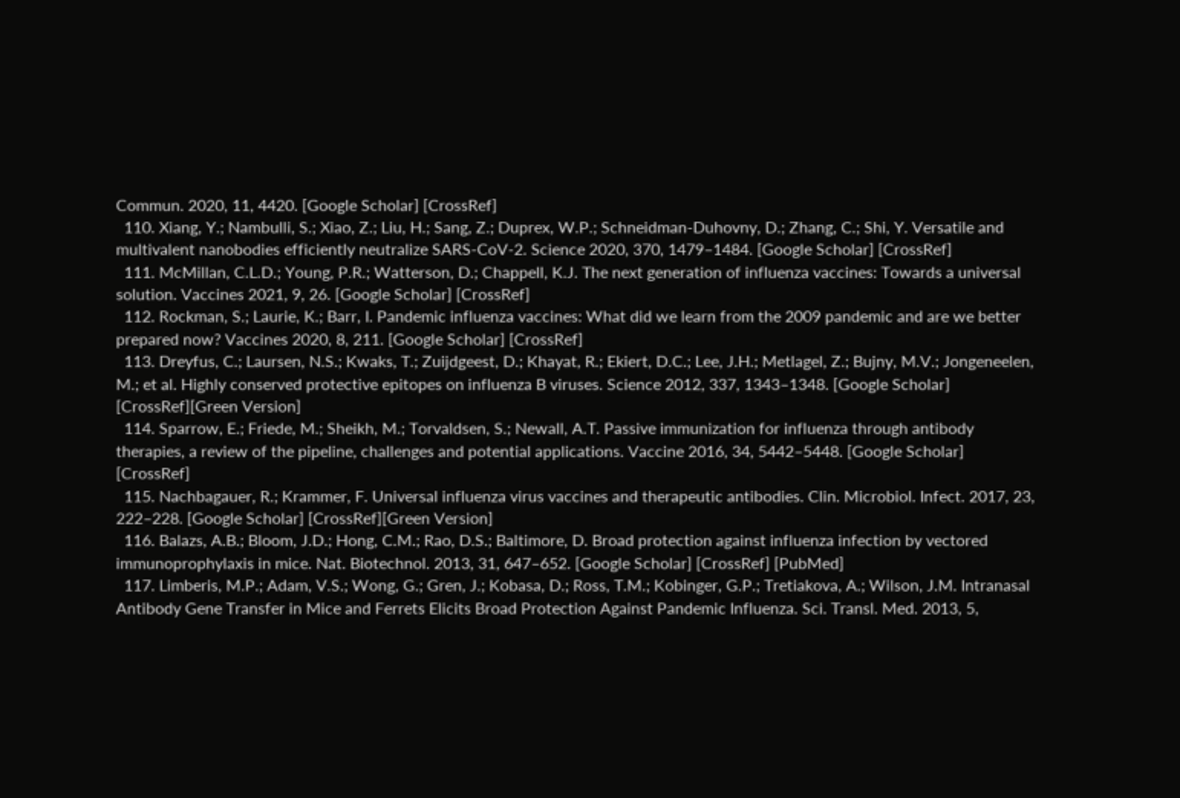Commun. 2020, 11, 4420. [Google Scholar] [CrossRef]
  110. Xiang, Y.; Nambulli, S.; Xiao, Z.; Liu, H.; Sang, Z.; Duprex, W.P.; Schneidman-Duhovny, D.; Zhang, C.; Shi, Y. Versatile and multivalent nanobodies efficiently neutralize SARS-CoV-2. Science 2020, 370, 1479–1484. [Google Scholar] [CrossRef]
  111. McMillan, C.L.D.; Young, P.R.; Watterson, D.; Chappell, K.J. The next generation of influenza vaccines: Towards a universal solution. Vaccines 2021, 9, 26. [Google Scholar] [CrossRef]
  112. Rockman, S.; Laurie, K.; Barr, I. Pandemic influenza vaccines: What did we learn from the 2009 pandemic and are we better prepared now? Vaccines 2020, 8, 211. [Google Scholar] [CrossRef]
  113. Dreyfus, C.; Laursen, N.S.; Kwaks, T.; Zuijdgeest, D.; Khayat, R.; Ekiert, D.C.; Lee, J.H.; Metlagel, Z.; Bujny, M.V.; Jongeneelen, M.; et al. Highly conserved protective epitopes on influenza B viruses. Science 2012, 337, 1343–1348. [Google Scholar] [CrossRef][Green Version]
  114. Sparrow, E.; Friede, M.; Sheikh, M.; Torvaldsen, S.; Newall, A.T. Passive immunization for influenza through antibody therapies, a review of the pipeline, challenges and potential applications. Vaccine 2016, 34, 5442–5448. [Google Scholar] [CrossRef]
  115. Nachbagauer, R.; Krammer, F. Universal influenza virus vaccines and therapeutic antibodies. Clin. Microbiol. Infect. 2017, 23, 222–228. [Google Scholar] [CrossRef][Green Version]
  116. Balazs, A.B.; Bloom, J.D.; Hong, C.M.; Rao, D.S.; Baltimore, D. Broad protection against influenza infection by vectored immunoprophylaxis in mice. Nat. Biotechnol. 2013, 31, 647–652. [Google Scholar] [CrossRef] [PubMed]
  117. Limberis, M.P.; Adam, V.S.; Wong, G.; Gren, J.; Kobasa, D.; Ross, T.M.; Kobinger, G.P.; Tretiakova, A.; Wilson, J.M. Intranasal Antibody Gene Transfer in Mice and Ferrets Elicits Broad Protection Against Pandemic Influenza. Sci. Transl. Med. 2013, 5,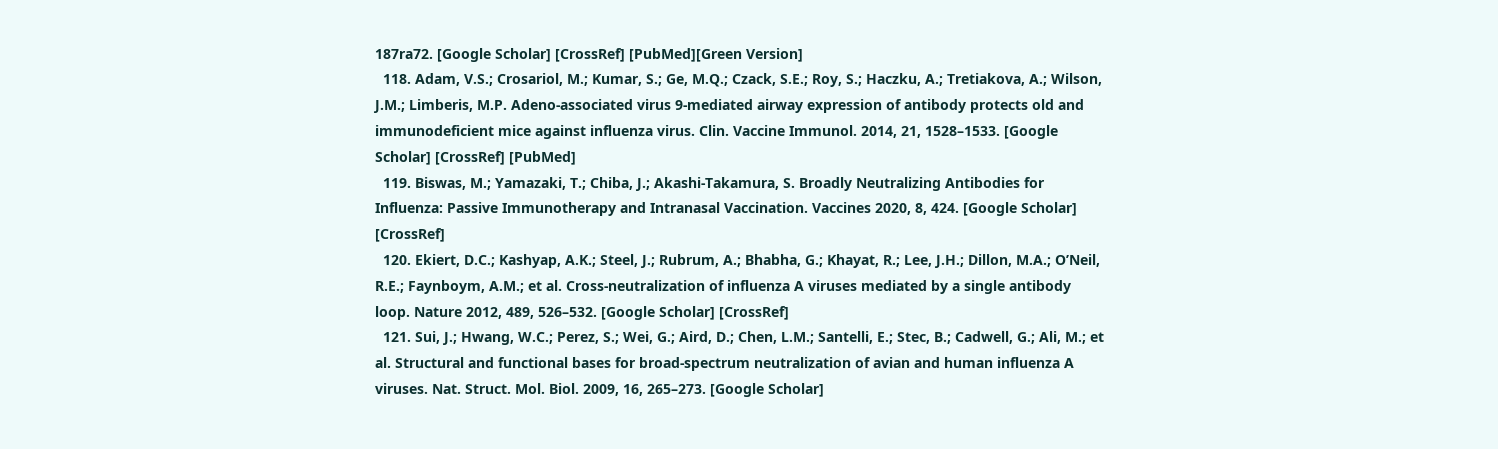187ra72. [Google Scholar] [CrossRef] [PubMed][Green Version]
  118. Adam, V.S.; Crosariol, M.; Kumar, S.; Ge, M.Q.; Czack, S.E.; Roy, S.; Haczku, A.; Tretiakova, A.; Wilson, J.M.; Limberis, M.P. Adeno-associated virus 9-mediated airway expression of antibody protects old and immunodeficient mice against influenza virus. Clin. Vaccine Immunol. 2014, 21, 1528–1533. [Google Scholar] [CrossRef] [PubMed]
  119. Biswas, M.; Yamazaki, T.; Chiba, J.; Akashi-Takamura, S. Broadly Neutralizing Antibodies for Influenza: Passive Immunotherapy and Intranasal Vaccination. Vaccines 2020, 8, 424. [Google Scholar] [CrossRef]
  120. Ekiert, D.C.; Kashyap, A.K.; Steel, J.; Rubrum, A.; Bhabha, G.; Khayat, R.; Lee, J.H.; Dillon, M.A.; O’Neil, R.E.; Faynboym, A.M.; et al. Cross-neutralization of influenza A viruses mediated by a single antibody loop. Nature 2012, 489, 526–532. [Google Scholar] [CrossRef]
  121. Sui, J.; Hwang, W.C.; Perez, S.; Wei, G.; Aird, D.; Chen, L.M.; Santelli, E.; Stec, B.; Cadwell, G.; Ali, M.; et al. Structural and functional bases for broad-spectrum neutralization of avian and human influenza A viruses. Nat. Struct. Mol. Biol. 2009, 16, 265–273. [Google Scholar]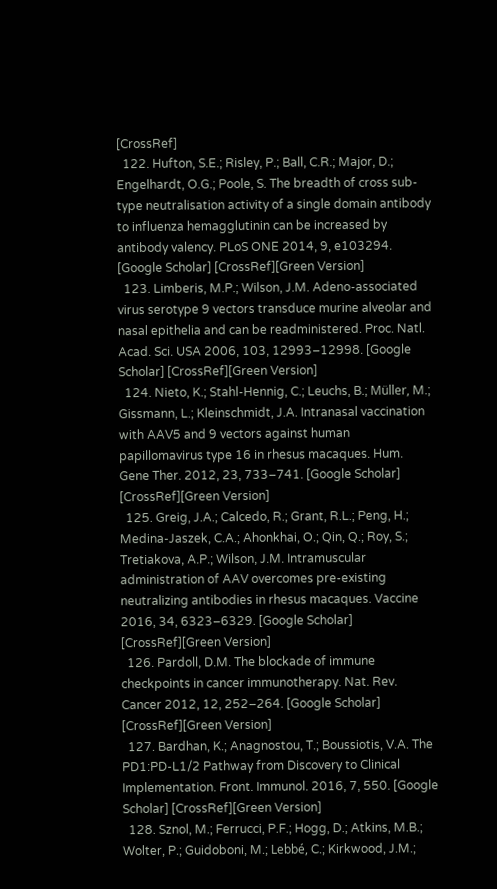[CrossRef]
  122. Hufton, S.E.; Risley, P.; Ball, C.R.; Major, D.; Engelhardt, O.G.; Poole, S. The breadth of cross sub-type neutralisation activity of a single domain antibody to influenza hemagglutinin can be increased by antibody valency. PLoS ONE 2014, 9, e103294. [Google Scholar] [CrossRef][Green Version]
  123. Limberis, M.P.; Wilson, J.M. Adeno-associated virus serotype 9 vectors transduce murine alveolar and nasal epithelia and can be readministered. Proc. Natl. Acad. Sci. USA 2006, 103, 12993–12998. [Google Scholar] [CrossRef][Green Version]
  124. Nieto, K.; Stahl-Hennig, C.; Leuchs, B.; Müller, M.; Gissmann, L.; Kleinschmidt, J.A. Intranasal vaccination with AAV5 and 9 vectors against human papillomavirus type 16 in rhesus macaques. Hum. Gene Ther. 2012, 23, 733–741. [Google Scholar] [CrossRef][Green Version]
  125. Greig, J.A.; Calcedo, R.; Grant, R.L.; Peng, H.; Medina-Jaszek, C.A.; Ahonkhai, O.; Qin, Q.; Roy, S.; Tretiakova, A.P.; Wilson, J.M. Intramuscular administration of AAV overcomes pre-existing neutralizing antibodies in rhesus macaques. Vaccine 2016, 34, 6323–6329. [Google Scholar] [CrossRef][Green Version]
  126. Pardoll, D.M. The blockade of immune checkpoints in cancer immunotherapy. Nat. Rev. Cancer 2012, 12, 252–264. [Google Scholar] [CrossRef][Green Version]
  127. Bardhan, K.; Anagnostou, T.; Boussiotis, V.A. The PD1:PD-L1/2 Pathway from Discovery to Clinical Implementation. Front. Immunol. 2016, 7, 550. [Google Scholar] [CrossRef][Green Version]
  128. Sznol, M.; Ferrucci, P.F.; Hogg, D.; Atkins, M.B.; Wolter, P.; Guidoboni, M.; Lebbé, C.; Kirkwood, J.M.;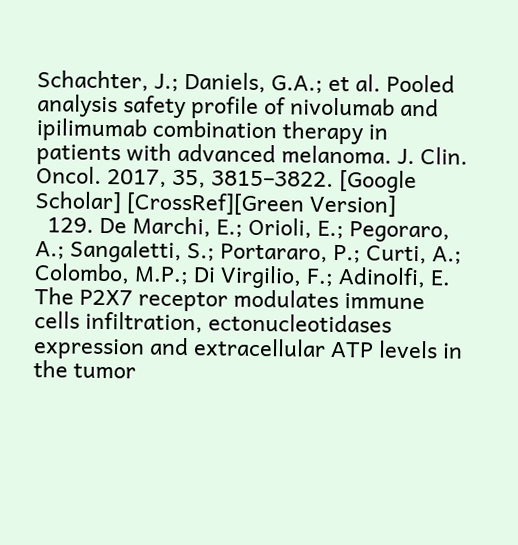Schachter, J.; Daniels, G.A.; et al. Pooled analysis safety profile of nivolumab and ipilimumab combination therapy in patients with advanced melanoma. J. Clin. Oncol. 2017, 35, 3815–3822. [Google Scholar] [CrossRef][Green Version]
  129. De Marchi, E.; Orioli, E.; Pegoraro, A.; Sangaletti, S.; Portararo, P.; Curti, A.; Colombo, M.P.; Di Virgilio, F.; Adinolfi, E. The P2X7 receptor modulates immune cells infiltration, ectonucleotidases expression and extracellular ATP levels in the tumor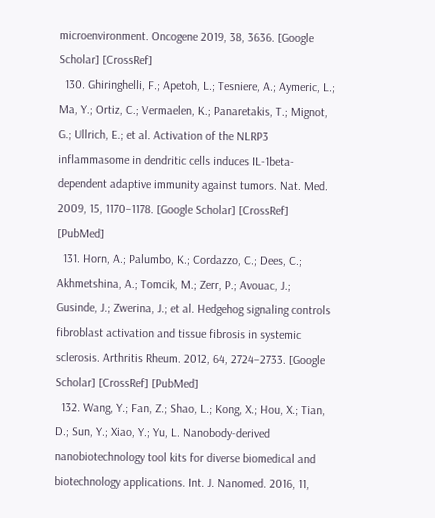microenvironment. Oncogene 2019, 38, 3636. [Google Scholar] [CrossRef]
  130. Ghiringhelli, F.; Apetoh, L.; Tesniere, A.; Aymeric, L.; Ma, Y.; Ortiz, C.; Vermaelen, K.; Panaretakis, T.; Mignot, G.; Ullrich, E.; et al. Activation of the NLRP3 inflammasome in dendritic cells induces IL-1beta-dependent adaptive immunity against tumors. Nat. Med. 2009, 15, 1170–1178. [Google Scholar] [CrossRef] [PubMed]
  131. Horn, A.; Palumbo, K.; Cordazzo, C.; Dees, C.; Akhmetshina, A.; Tomcik, M.; Zerr, P.; Avouac, J.; Gusinde, J.; Zwerina, J.; et al. Hedgehog signaling controls fibroblast activation and tissue fibrosis in systemic sclerosis. Arthritis Rheum. 2012, 64, 2724–2733. [Google Scholar] [CrossRef] [PubMed]
  132. Wang, Y.; Fan, Z.; Shao, L.; Kong, X.; Hou, X.; Tian, D.; Sun, Y.; Xiao, Y.; Yu, L. Nanobody-derived nanobiotechnology tool kits for diverse biomedical and biotechnology applications. Int. J. Nanomed. 2016, 11,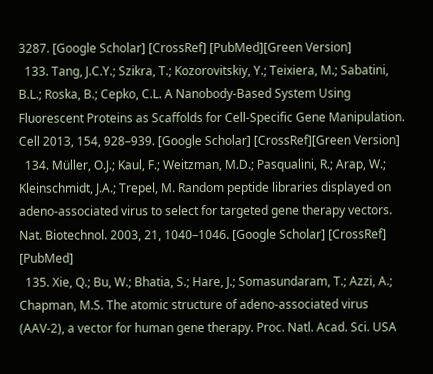3287. [Google Scholar] [CrossRef] [PubMed][Green Version]
  133. Tang, J.C.Y.; Szikra, T.; Kozorovitskiy, Y.; Teixiera, M.; Sabatini, B.L.; Roska, B.; Cepko, C.L. A Nanobody-Based System Using Fluorescent Proteins as Scaffolds for Cell-Specific Gene Manipulation. Cell 2013, 154, 928–939. [Google Scholar] [CrossRef][Green Version]
  134. Müller, O.J.; Kaul, F.; Weitzman, M.D.; Pasqualini, R.; Arap, W.; Kleinschmidt, J.A.; Trepel, M. Random peptide libraries displayed on adeno-associated virus to select for targeted gene therapy vectors. Nat. Biotechnol. 2003, 21, 1040–1046. [Google Scholar] [CrossRef] [PubMed]
  135. Xie, Q.; Bu, W.; Bhatia, S.; Hare, J.; Somasundaram, T.; Azzi, A.; Chapman, M.S. The atomic structure of adeno-associated virus (AAV-2), a vector for human gene therapy. Proc. Natl. Acad. Sci. USA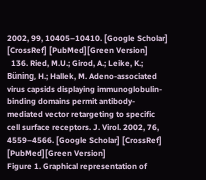2002, 99, 10405–10410. [Google Scholar] [CrossRef] [PubMed][Green Version]
  136. Ried, M.U.; Girod, A.; Leike, K.; Büning, H.; Hallek, M. Adeno-associated virus capsids displaying immunoglobulin-binding domains permit antibody-mediated vector retargeting to specific cell surface receptors. J. Virol. 2002, 76, 4559–4566. [Google Scholar] [CrossRef] [PubMed][Green Version]
Figure 1. Graphical representation of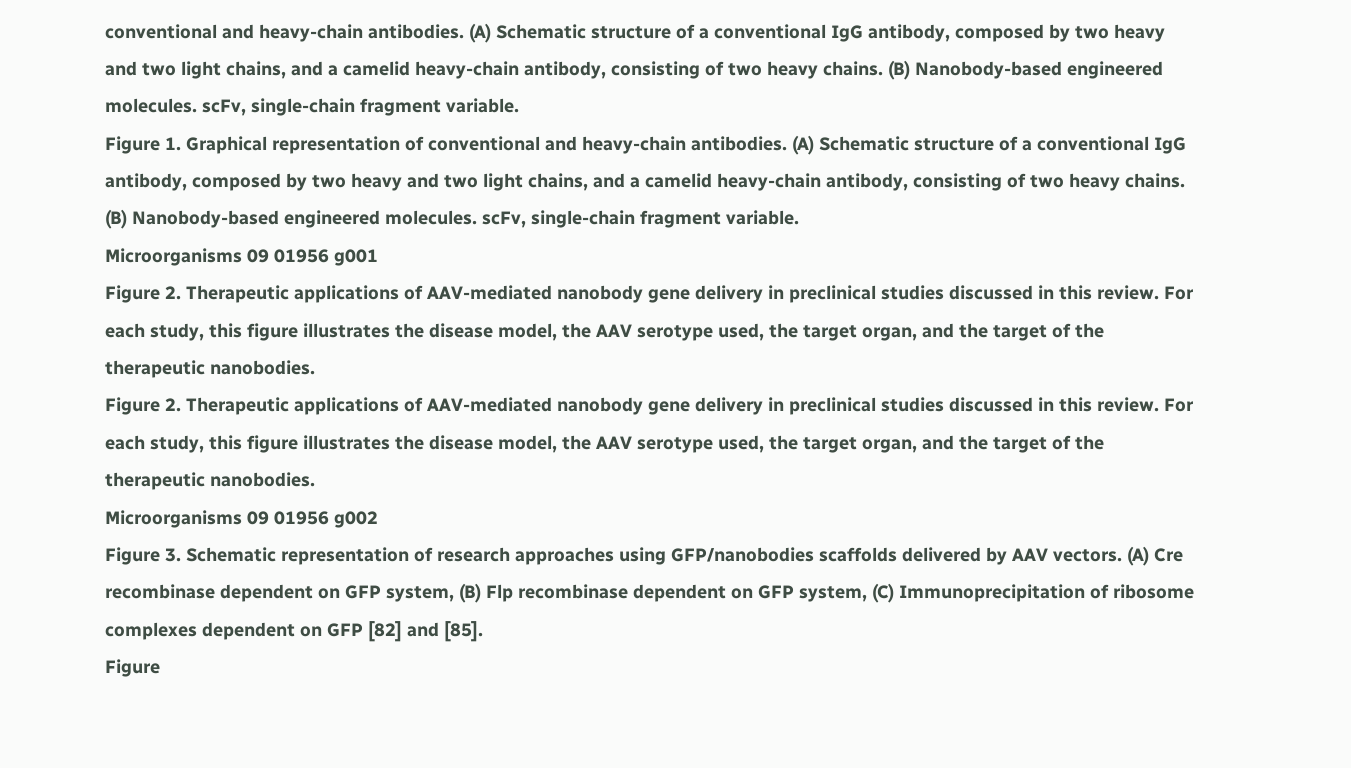conventional and heavy-chain antibodies. (A) Schematic structure of a conventional IgG antibody, composed by two heavy and two light chains, and a camelid heavy-chain antibody, consisting of two heavy chains. (B) Nanobody-based engineered molecules. scFv, single-chain fragment variable.
Figure 1. Graphical representation of conventional and heavy-chain antibodies. (A) Schematic structure of a conventional IgG antibody, composed by two heavy and two light chains, and a camelid heavy-chain antibody, consisting of two heavy chains. (B) Nanobody-based engineered molecules. scFv, single-chain fragment variable.
Microorganisms 09 01956 g001
Figure 2. Therapeutic applications of AAV-mediated nanobody gene delivery in preclinical studies discussed in this review. For each study, this figure illustrates the disease model, the AAV serotype used, the target organ, and the target of the therapeutic nanobodies.
Figure 2. Therapeutic applications of AAV-mediated nanobody gene delivery in preclinical studies discussed in this review. For each study, this figure illustrates the disease model, the AAV serotype used, the target organ, and the target of the therapeutic nanobodies.
Microorganisms 09 01956 g002
Figure 3. Schematic representation of research approaches using GFP/nanobodies scaffolds delivered by AAV vectors. (A) Cre recombinase dependent on GFP system, (B) Flp recombinase dependent on GFP system, (C) Immunoprecipitation of ribosome complexes dependent on GFP [82] and [85].
Figure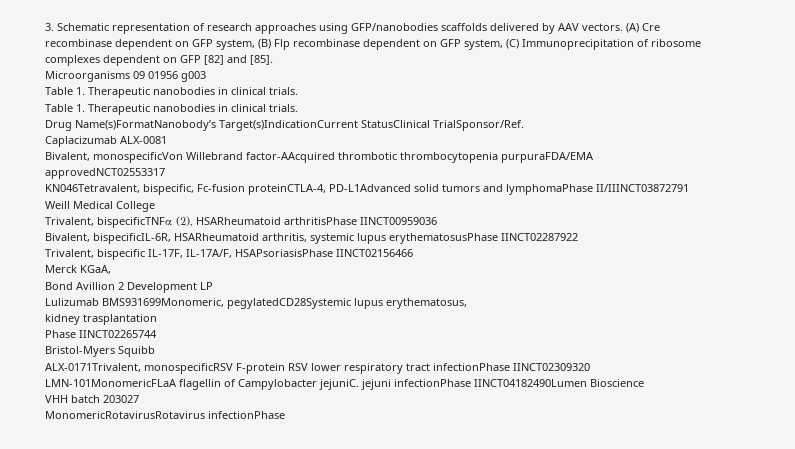3. Schematic representation of research approaches using GFP/nanobodies scaffolds delivered by AAV vectors. (A) Cre recombinase dependent on GFP system, (B) Flp recombinase dependent on GFP system, (C) Immunoprecipitation of ribosome complexes dependent on GFP [82] and [85].
Microorganisms 09 01956 g003
Table 1. Therapeutic nanobodies in clinical trials.
Table 1. Therapeutic nanobodies in clinical trials.
Drug Name(s)FormatNanobody’s Target(s)IndicationCurrent StatusClinical TrialSponsor/Ref.
Caplacizumab ALX-0081
Bivalent, monospecificVon Willebrand factor-AAcquired thrombotic thrombocytopenia purpuraFDA/EMA approvedNCT02553317
KN046Tetravalent, bispecific, Fc-fusion proteinCTLA-4, PD-L1Advanced solid tumors and lymphomaPhase II/IIINCT03872791
Weill Medical College
Trivalent, bispecificTNFα (2), HSARheumatoid arthritisPhase IINCT00959036
Bivalent, bispecificIL-6R, HSARheumatoid arthritis, systemic lupus erythematosusPhase IINCT02287922
Trivalent, bispecific IL-17F, IL-17A/F, HSAPsoriasisPhase IINCT02156466
Merck KGaA,
Bond Avillion 2 Development LP
Lulizumab BMS931699Monomeric, pegylatedCD28Systemic lupus erythematosus,
kidney trasplantation
Phase IINCT02265744
Bristol-Myers Squibb
ALX-0171Trivalent, monospecificRSV F-protein RSV lower respiratory tract infectionPhase IINCT02309320
LMN-101MonomericFLaA flagellin of Campylobacter jejuniC. jejuni infectionPhase IINCT04182490Lumen Bioscience
VHH batch 203027
MonomericRotavirusRotavirus infectionPhase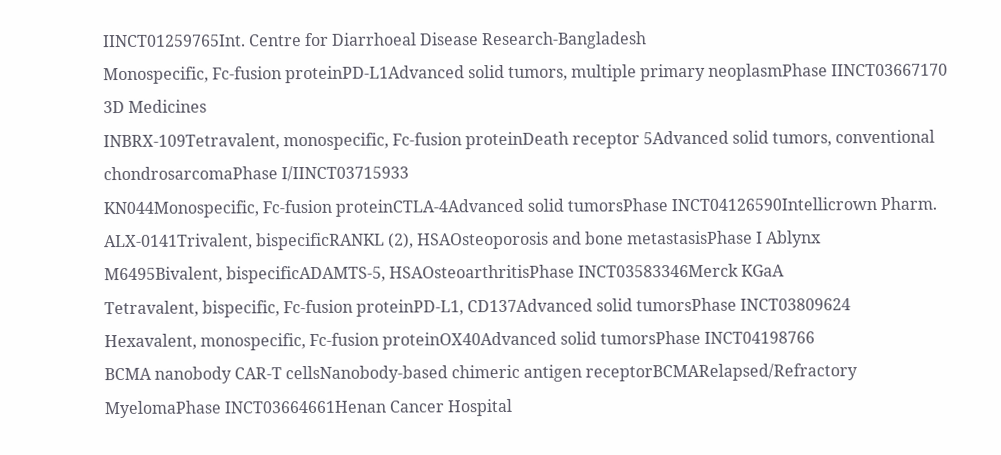IINCT01259765Int. Centre for Diarrhoeal Disease Research-Bangladesh
Monospecific, Fc-fusion proteinPD-L1Advanced solid tumors, multiple primary neoplasmPhase IINCT03667170
3D Medicines
INBRX-109Tetravalent, monospecific, Fc-fusion proteinDeath receptor 5Advanced solid tumors, conventional chondrosarcomaPhase I/IINCT03715933
KN044Monospecific, Fc-fusion proteinCTLA-4Advanced solid tumorsPhase INCT04126590Intellicrown Pharm.
ALX-0141Trivalent, bispecificRANKL (2), HSAOsteoporosis and bone metastasisPhase I Ablynx
M6495Bivalent, bispecificADAMTS-5, HSAOsteoarthritisPhase INCT03583346Merck KGaA
Tetravalent, bispecific, Fc-fusion proteinPD-L1, CD137Advanced solid tumorsPhase INCT03809624
Hexavalent, monospecific, Fc-fusion proteinOX40Advanced solid tumorsPhase INCT04198766
BCMA nanobody CAR-T cellsNanobody-based chimeric antigen receptorBCMARelapsed/Refractory MyelomaPhase INCT03664661Henan Cancer Hospital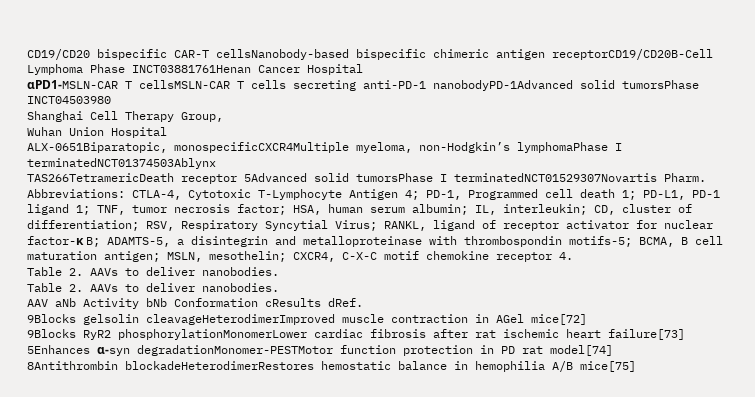CD19/CD20 bispecific CAR-T cellsNanobody-based bispecific chimeric antigen receptorCD19/CD20B-Cell Lymphoma Phase INCT03881761Henan Cancer Hospital
αPD1-MSLN-CAR T cellsMSLN-CAR T cells secreting anti-PD-1 nanobodyPD-1Advanced solid tumorsPhase INCT04503980
Shanghai Cell Therapy Group,
Wuhan Union Hospital
ALX-0651Biparatopic, monospecificCXCR4Multiple myeloma, non-Hodgkin’s lymphomaPhase I terminatedNCT01374503Ablynx
TAS266TetramericDeath receptor 5Advanced solid tumorsPhase I terminatedNCT01529307Novartis Pharm.
Abbreviations: CTLA-4, Cytotoxic T-Lymphocyte Antigen 4; PD-1, Programmed cell death 1; PD-L1, PD-1 ligand 1; TNF, tumor necrosis factor; HSA, human serum albumin; IL, interleukin; CD, cluster of differentiation; RSV, Respiratory Syncytial Virus; RANKL, ligand of receptor activator for nuclear factor-κ B; ADAMTS-5, a disintegrin and metalloproteinase with thrombospondin motifs-5; BCMA, B cell maturation antigen; MSLN, mesothelin; CXCR4, C-X-C motif chemokine receptor 4.
Table 2. AAVs to deliver nanobodies.
Table 2. AAVs to deliver nanobodies.
AAV aNb Activity bNb Conformation cResults dRef.
9Blocks gelsolin cleavageHeterodimerImproved muscle contraction in AGel mice[72]
9Blocks RyR2 phosphorylationMonomerLower cardiac fibrosis after rat ischemic heart failure[73]
5Enhances α-syn degradationMonomer-PESTMotor function protection in PD rat model[74]
8Antithrombin blockadeHeterodimerRestores hemostatic balance in hemophilia A/B mice[75]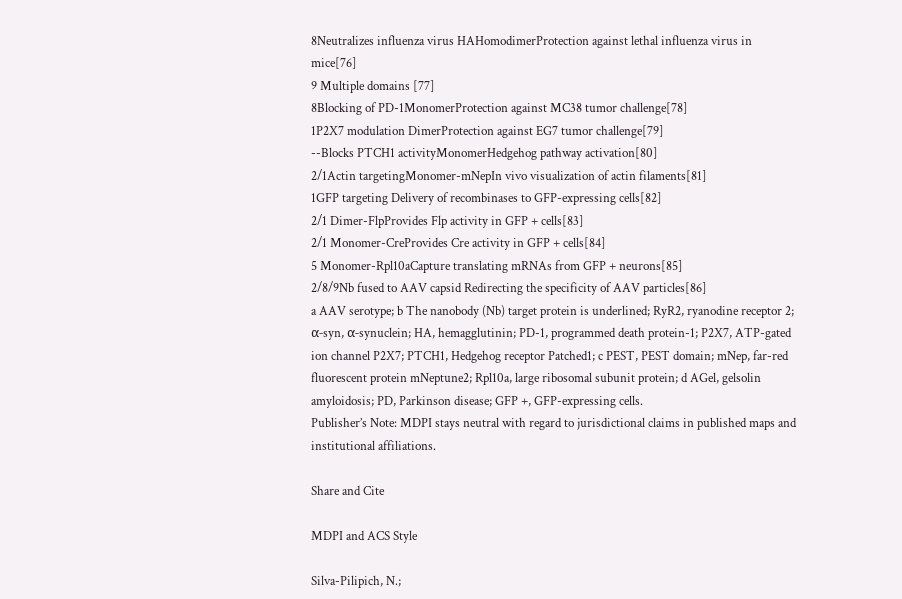8Neutralizes influenza virus HAHomodimerProtection against lethal influenza virus in mice[76]
9 Multiple domains [77]
8Blocking of PD-1MonomerProtection against MC38 tumor challenge[78]
1P2X7 modulation DimerProtection against EG7 tumor challenge[79]
--Blocks PTCH1 activityMonomerHedgehog pathway activation[80]
2/1Actin targetingMonomer-mNepIn vivo visualization of actin filaments[81]
1GFP targeting Delivery of recombinases to GFP-expressing cells[82]
2/1 Dimer-FlpProvides Flp activity in GFP + cells[83]
2/1 Monomer-CreProvides Cre activity in GFP + cells[84]
5 Monomer-Rpl10aCapture translating mRNAs from GFP + neurons[85]
2/8/9Nb fused to AAV capsid Redirecting the specificity of AAV particles[86]
a AAV serotype; b The nanobody (Nb) target protein is underlined; RyR2, ryanodine receptor 2; α-syn, α-synuclein; HA, hemagglutinin; PD-1, programmed death protein-1; P2X7, ATP-gated ion channel P2X7; PTCH1, Hedgehog receptor Patched1; c PEST, PEST domain; mNep, far-red fluorescent protein mNeptune2; Rpl10a, large ribosomal subunit protein; d AGel, gelsolin amyloidosis; PD, Parkinson disease; GFP +, GFP-expressing cells.
Publisher’s Note: MDPI stays neutral with regard to jurisdictional claims in published maps and institutional affiliations.

Share and Cite

MDPI and ACS Style

Silva-Pilipich, N.;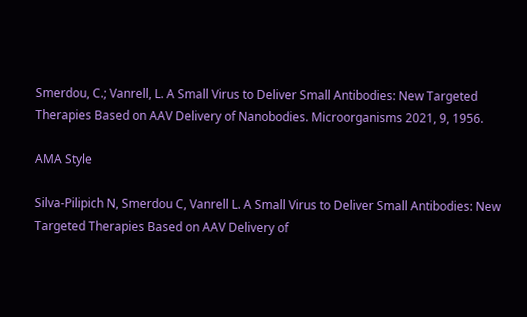Smerdou, C.; Vanrell, L. A Small Virus to Deliver Small Antibodies: New Targeted Therapies Based on AAV Delivery of Nanobodies. Microorganisms 2021, 9, 1956.

AMA Style

Silva-Pilipich N, Smerdou C, Vanrell L. A Small Virus to Deliver Small Antibodies: New Targeted Therapies Based on AAV Delivery of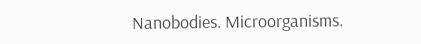Nanobodies. Microorganisms.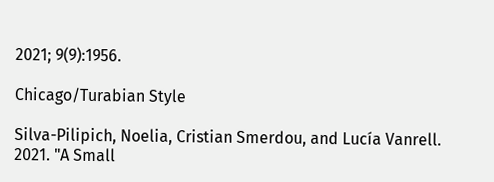2021; 9(9):1956.

Chicago/Turabian Style

Silva-Pilipich, Noelia, Cristian Smerdou, and Lucía Vanrell. 2021. "A Small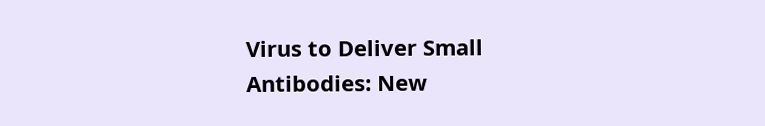Virus to Deliver Small Antibodies: New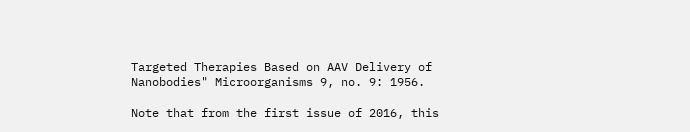Targeted Therapies Based on AAV Delivery of Nanobodies" Microorganisms 9, no. 9: 1956.

Note that from the first issue of 2016, this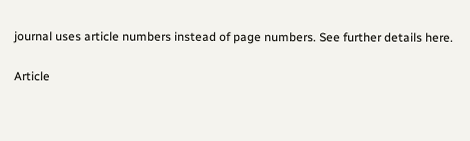journal uses article numbers instead of page numbers. See further details here.

Article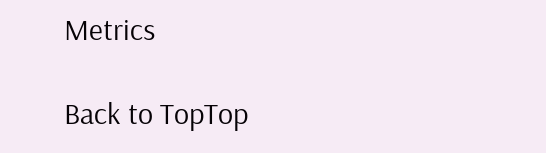Metrics

Back to TopTop